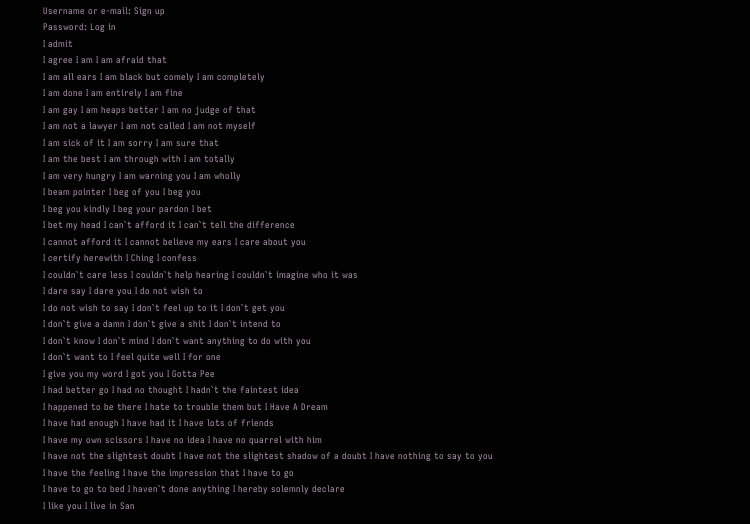Username or e-mail: Sign up
Password: Log in
I admit
I agree I am I am afraid that
I am all ears I am black but comely I am completely
I am done I am entirely I am fine
I am gay I am heaps better I am no judge of that
I am not a lawyer I am not called I am not myself
I am sick of it I am sorry I am sure that
I am the best I am through with I am totally
I am very hungry I am warning you I am wholly
I beam pointer I beg of you I beg you
I beg you kindly I beg your pardon I bet
I bet my head I can`t afford it I can`t tell the difference
I cannot afford it I cannot believe my ears I care about you
I certify herewith I Ching I confess
I couldn`t care less I couldn`t help hearing I couldn`t imagine who it was
I dare say I dare you I do not wish to
I do not wish to say I don`t feel up to it I don`t get you
I don`t give a damn I don`t give a shit I don`t intend to
I don`t know I don`t mind I don`t want anything to do with you
I don`t want to I feel quite well I for one
I give you my word I got you I Gotta Pee
I had better go I had no thought I hadn`t the faintest idea
I happened to be there I hate to trouble them but I Have A Dream
I have had enough I have had it I have lots of friends
I have my own scissors I have no idea I have no quarrel with him
I have not the slightest doubt I have not the slightest shadow of a doubt I have nothing to say to you
I have the feeling I have the impression that I have to go
I have to go to bed I haven`t done anything I hereby solemnly declare
I like you I live in San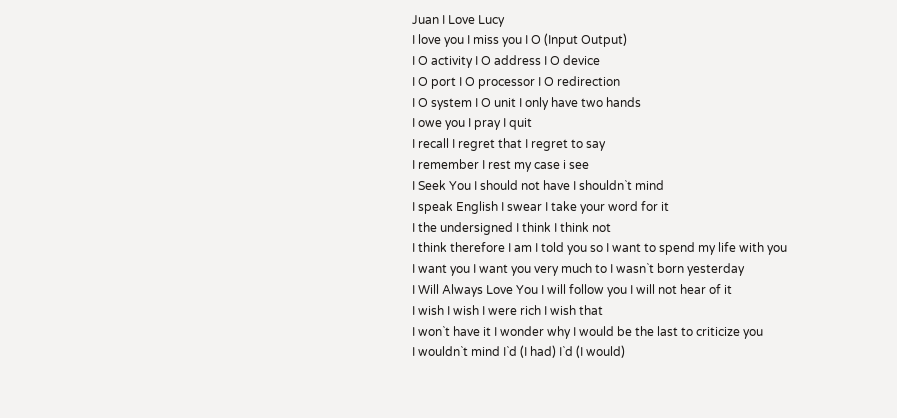Juan I Love Lucy
I love you I miss you I O (Input Output)
I O activity I O address I O device
I O port I O processor I O redirection
I O system I O unit I only have two hands
I owe you I pray I quit
I recall I regret that I regret to say
I remember I rest my case i see
I Seek You I should not have I shouldn`t mind
I speak English I swear I take your word for it
I the undersigned I think I think not
I think therefore I am I told you so I want to spend my life with you
I want you I want you very much to I wasn`t born yesterday
I Will Always Love You I will follow you I will not hear of it
I wish I wish I were rich I wish that
I won`t have it I wonder why I would be the last to criticize you
I wouldn`t mind I`d (I had) I`d (I would)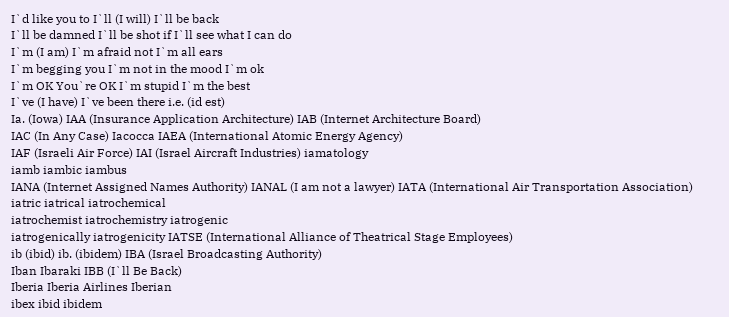I`d like you to I`ll (I will) I`ll be back
I`ll be damned I`ll be shot if I`ll see what I can do
I`m (I am) I`m afraid not I`m all ears
I`m begging you I`m not in the mood I`m ok
I`m OK You`re OK I`m stupid I`m the best
I`ve (I have) I`ve been there i.e. (id est)
Ia. (Iowa) IAA (Insurance Application Architecture) IAB (Internet Architecture Board)
IAC (In Any Case) Iacocca IAEA (International Atomic Energy Agency)
IAF (Israeli Air Force) IAI (Israel Aircraft Industries) iamatology
iamb iambic iambus
IANA (Internet Assigned Names Authority) IANAL (I am not a lawyer) IATA (International Air Transportation Association)
iatric iatrical iatrochemical
iatrochemist iatrochemistry iatrogenic
iatrogenically iatrogenicity IATSE (International Alliance of Theatrical Stage Employees)
ib (ibid) ib. (ibidem) IBA (Israel Broadcasting Authority)
Iban Ibaraki IBB (I`ll Be Back)
Iberia Iberia Airlines Iberian
ibex ibid ibidem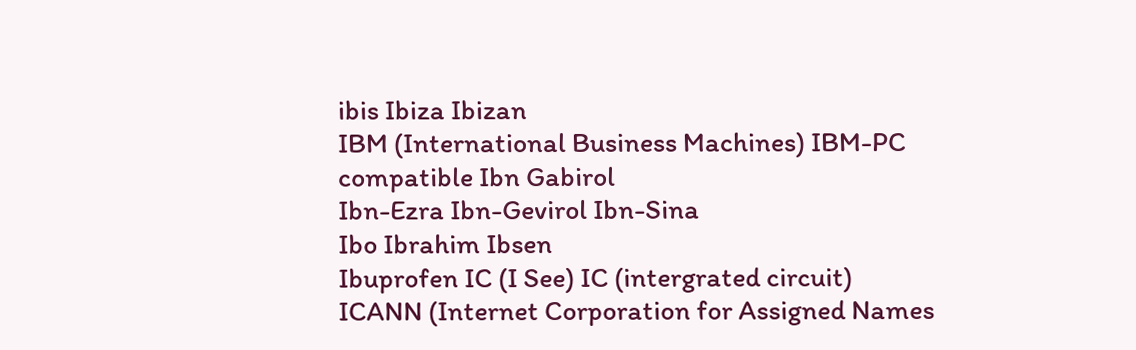ibis Ibiza Ibizan
IBM (International Business Machines) IBM-PC compatible Ibn Gabirol
Ibn-Ezra Ibn-Gevirol Ibn-Sina
Ibo Ibrahim Ibsen
Ibuprofen IC (I See) IC (intergrated circuit)
ICANN (Internet Corporation for Assigned Names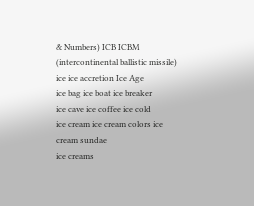& Numbers) ICB ICBM (intercontinental ballistic missile)
ice ice accretion Ice Age
ice bag ice boat ice breaker
ice cave ice coffee ice cold
ice cream ice cream colors ice cream sundae
ice creams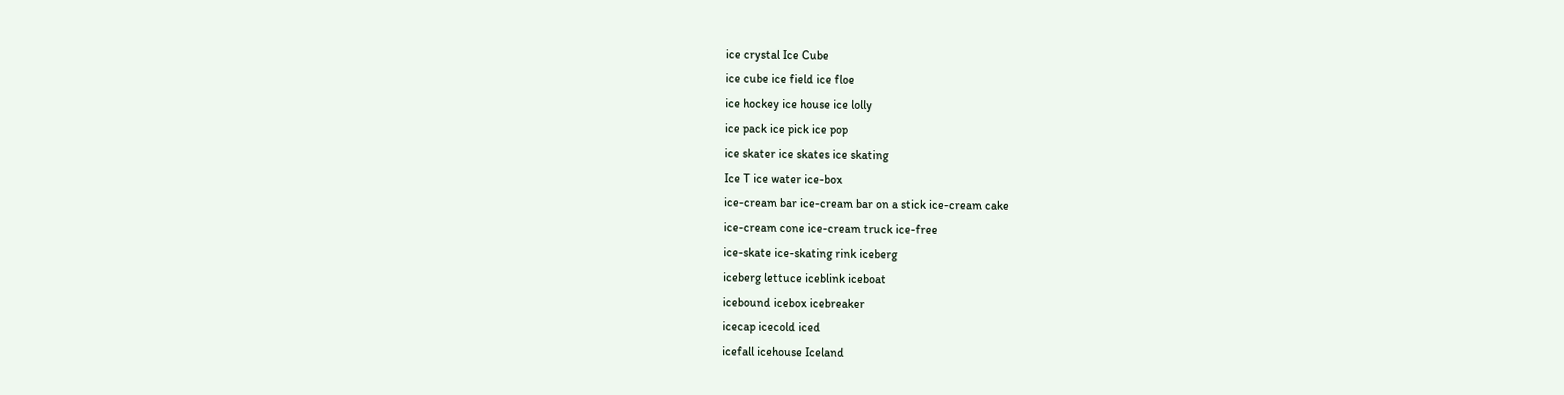ice crystal Ice Cube
ice cube ice field ice floe
ice hockey ice house ice lolly
ice pack ice pick ice pop
ice skater ice skates ice skating
Ice T ice water ice-box
ice-cream bar ice-cream bar on a stick ice-cream cake
ice-cream cone ice-cream truck ice-free
ice-skate ice-skating rink iceberg
iceberg lettuce iceblink iceboat
icebound icebox icebreaker
icecap icecold iced
icefall icehouse Iceland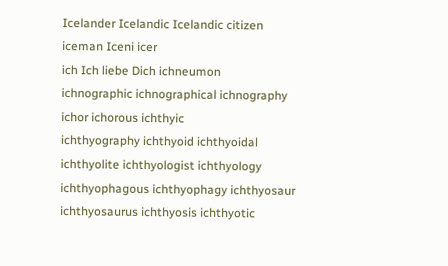Icelander Icelandic Icelandic citizen
iceman Iceni icer
ich Ich liebe Dich ichneumon
ichnographic ichnographical ichnography
ichor ichorous ichthyic
ichthyography ichthyoid ichthyoidal
ichthyolite ichthyologist ichthyology
ichthyophagous ichthyophagy ichthyosaur
ichthyosaurus ichthyosis ichthyotic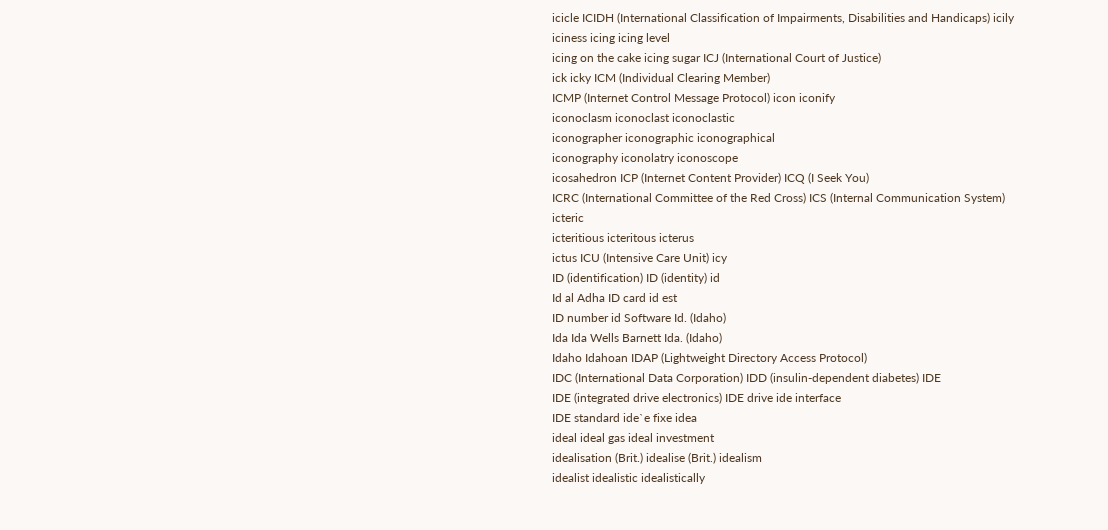icicle ICIDH (International Classification of Impairments, Disabilities and Handicaps) icily
iciness icing icing level
icing on the cake icing sugar ICJ (International Court of Justice)
ick icky ICM (Individual Clearing Member)
ICMP (Internet Control Message Protocol) icon iconify
iconoclasm iconoclast iconoclastic
iconographer iconographic iconographical
iconography iconolatry iconoscope
icosahedron ICP (Internet Content Provider) ICQ (I Seek You)
ICRC (International Committee of the Red Cross) ICS (Internal Communication System) icteric
icteritious icteritous icterus
ictus ICU (Intensive Care Unit) icy
ID (identification) ID (identity) id
Id al Adha ID card id est
ID number id Software Id. (Idaho)
Ida Ida Wells Barnett Ida. (Idaho)
Idaho Idahoan IDAP (Lightweight Directory Access Protocol)
IDC (International Data Corporation) IDD (insulin-dependent diabetes) IDE
IDE (integrated drive electronics) IDE drive ide interface
IDE standard ide`e fixe idea
ideal ideal gas ideal investment
idealisation (Brit.) idealise (Brit.) idealism
idealist idealistic idealistically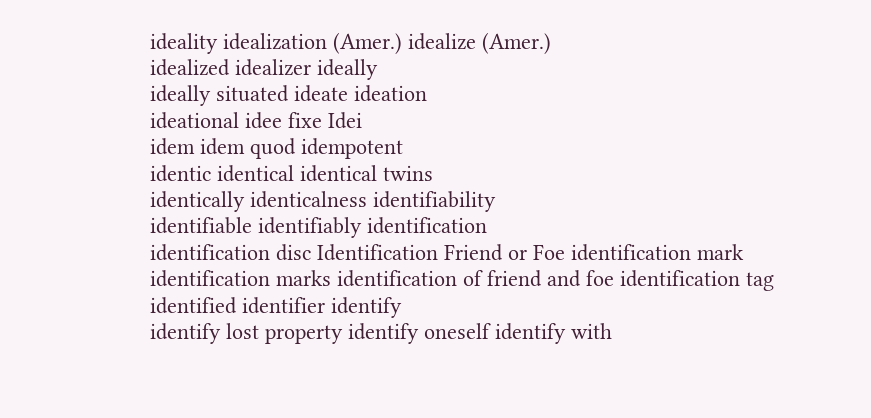ideality idealization (Amer.) idealize (Amer.)
idealized idealizer ideally
ideally situated ideate ideation
ideational idee fixe Idei
idem idem quod idempotent
identic identical identical twins
identically identicalness identifiability
identifiable identifiably identification
identification disc Identification Friend or Foe identification mark
identification marks identification of friend and foe identification tag
identified identifier identify
identify lost property identify oneself identify with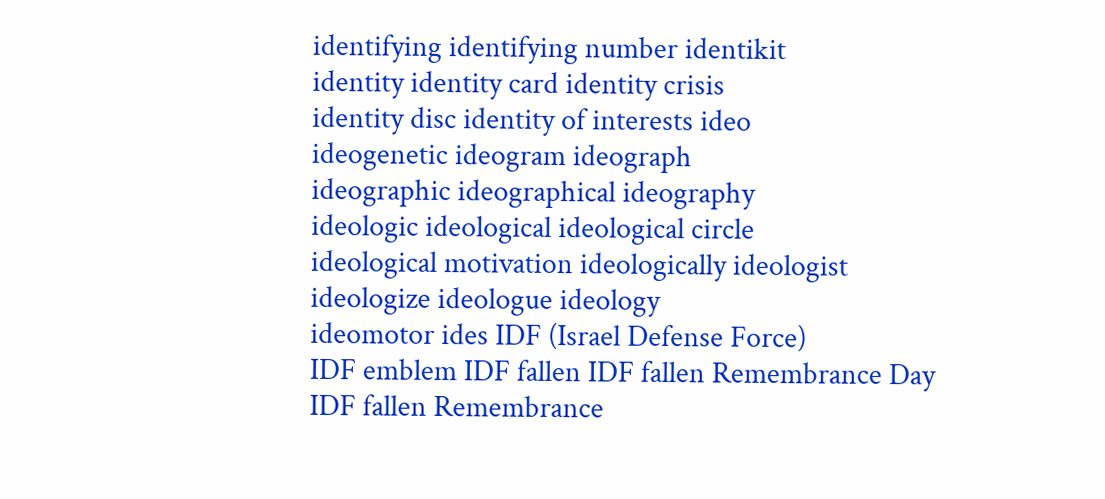identifying identifying number identikit
identity identity card identity crisis
identity disc identity of interests ideo
ideogenetic ideogram ideograph
ideographic ideographical ideography
ideologic ideological ideological circle
ideological motivation ideologically ideologist
ideologize ideologue ideology
ideomotor ides IDF (Israel Defense Force)
IDF emblem IDF fallen IDF fallen Remembrance Day
IDF fallen Remembrance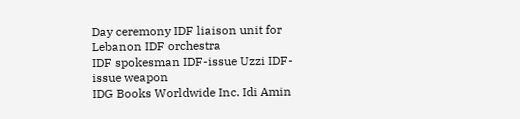Day ceremony IDF liaison unit for Lebanon IDF orchestra
IDF spokesman IDF-issue Uzzi IDF-issue weapon
IDG Books Worldwide Inc. Idi Amin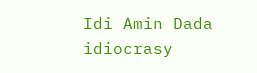Idi Amin Dada
idiocrasy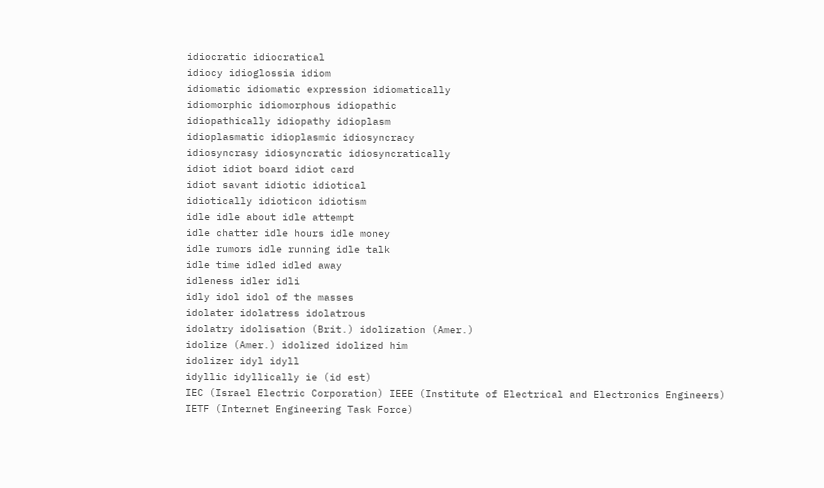idiocratic idiocratical
idiocy idioglossia idiom
idiomatic idiomatic expression idiomatically
idiomorphic idiomorphous idiopathic
idiopathically idiopathy idioplasm
idioplasmatic idioplasmic idiosyncracy
idiosyncrasy idiosyncratic idiosyncratically
idiot idiot board idiot card
idiot savant idiotic idiotical
idiotically idioticon idiotism
idle idle about idle attempt
idle chatter idle hours idle money
idle rumors idle running idle talk
idle time idled idled away
idleness idler idli
idly idol idol of the masses
idolater idolatress idolatrous
idolatry idolisation (Brit.) idolization (Amer.)
idolize (Amer.) idolized idolized him
idolizer idyl idyll
idyllic idyllically ie (id est)
IEC (Israel Electric Corporation) IEEE (Institute of Electrical and Electronics Engineers) IETF (Internet Engineering Task Force)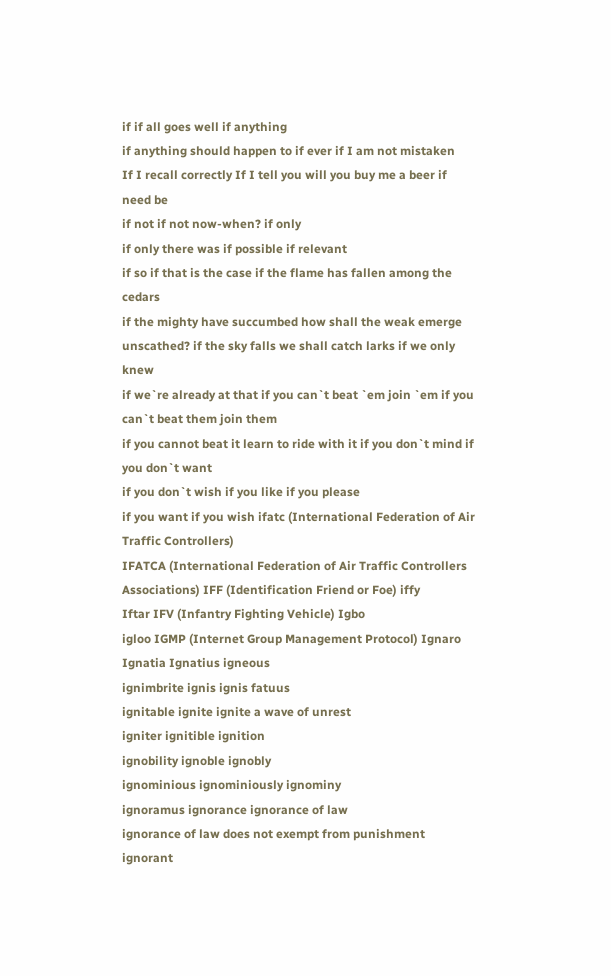if if all goes well if anything
if anything should happen to if ever if I am not mistaken
If I recall correctly If I tell you will you buy me a beer if need be
if not if not now-when? if only
if only there was if possible if relevant
if so if that is the case if the flame has fallen among the cedars
if the mighty have succumbed how shall the weak emerge unscathed? if the sky falls we shall catch larks if we only knew
if we`re already at that if you can`t beat `em join `em if you can`t beat them join them
if you cannot beat it learn to ride with it if you don`t mind if you don`t want
if you don`t wish if you like if you please
if you want if you wish ifatc (International Federation of Air Traffic Controllers)
IFATCA (International Federation of Air Traffic Controllers Associations) IFF (Identification Friend or Foe) iffy
Iftar IFV (Infantry Fighting Vehicle) Igbo
igloo IGMP (Internet Group Management Protocol) Ignaro
Ignatia Ignatius igneous
ignimbrite ignis ignis fatuus
ignitable ignite ignite a wave of unrest
igniter ignitible ignition
ignobility ignoble ignobly
ignominious ignominiously ignominy
ignoramus ignorance ignorance of law
ignorance of law does not exempt from punishment ignorant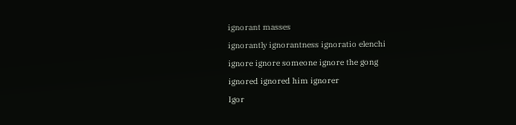ignorant masses
ignorantly ignorantness ignoratio elenchi
ignore ignore someone ignore the gong
ignored ignored him ignorer
Igor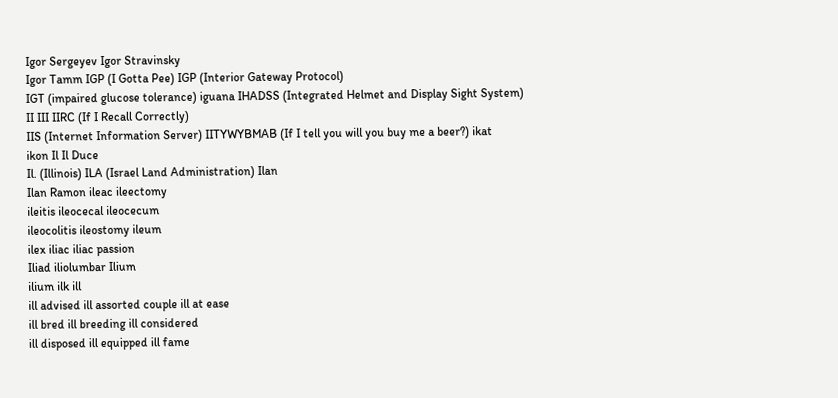Igor Sergeyev Igor Stravinsky
Igor Tamm IGP (I Gotta Pee) IGP (Interior Gateway Protocol)
IGT (impaired glucose tolerance) iguana IHADSS (Integrated Helmet and Display Sight System)
II III IIRC (If I Recall Correctly)
IIS (Internet Information Server) IITYWYBMAB (If I tell you will you buy me a beer?) ikat
ikon Il Il Duce
Il. (Illinois) ILA (Israel Land Administration) Ilan
Ilan Ramon ileac ileectomy
ileitis ileocecal ileocecum
ileocolitis ileostomy ileum
ilex iliac iliac passion
Iliad iliolumbar Ilium
ilium ilk ill
ill advised ill assorted couple ill at ease
ill bred ill breeding ill considered
ill disposed ill equipped ill fame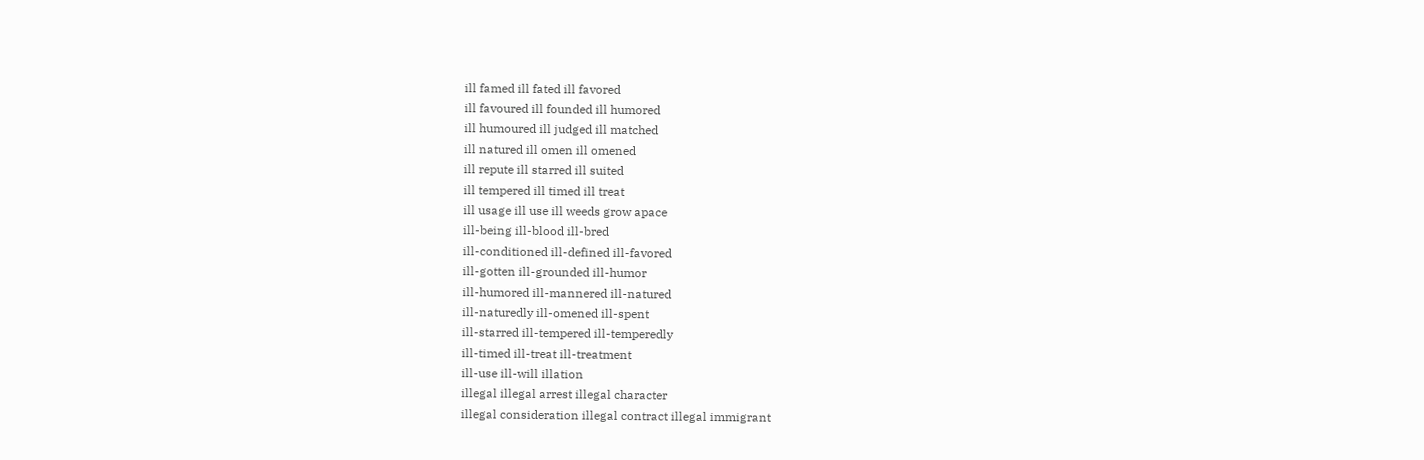ill famed ill fated ill favored
ill favoured ill founded ill humored
ill humoured ill judged ill matched
ill natured ill omen ill omened
ill repute ill starred ill suited
ill tempered ill timed ill treat
ill usage ill use ill weeds grow apace
ill-being ill-blood ill-bred
ill-conditioned ill-defined ill-favored
ill-gotten ill-grounded ill-humor
ill-humored ill-mannered ill-natured
ill-naturedly ill-omened ill-spent
ill-starred ill-tempered ill-temperedly
ill-timed ill-treat ill-treatment
ill-use ill-will illation
illegal illegal arrest illegal character
illegal consideration illegal contract illegal immigrant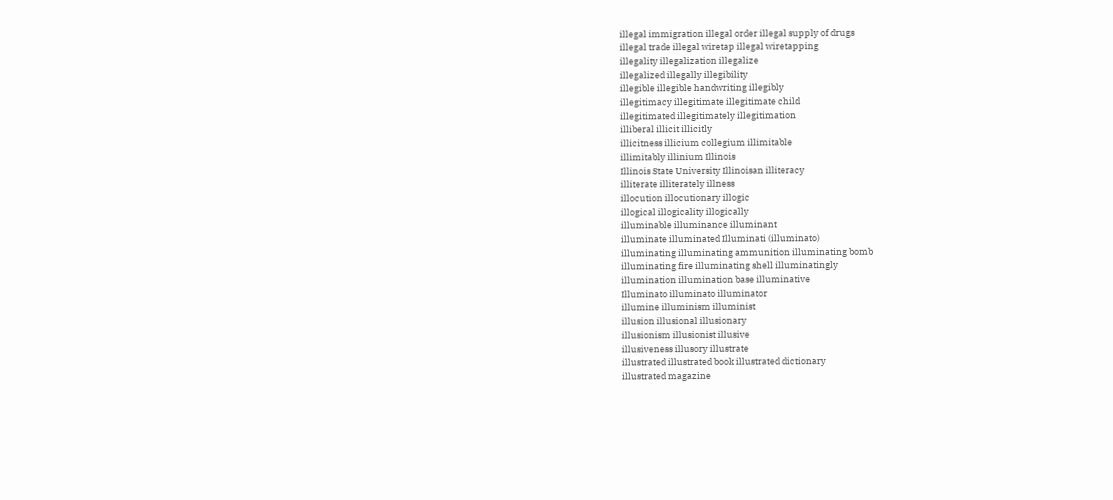illegal immigration illegal order illegal supply of drugs
illegal trade illegal wiretap illegal wiretapping
illegality illegalization illegalize
illegalized illegally illegibility
illegible illegible handwriting illegibly
illegitimacy illegitimate illegitimate child
illegitimated illegitimately illegitimation
illiberal illicit illicitly
illicitness illicium collegium illimitable
illimitably illinium Illinois
Illinois State University Illinoisan illiteracy
illiterate illiterately illness
illocution illocutionary illogic
illogical illogicality illogically
illuminable illuminance illuminant
illuminate illuminated Illuminati (illuminato)
illuminating illuminating ammunition illuminating bomb
illuminating fire illuminating shell illuminatingly
illumination illumination base illuminative
Illuminato illuminato illuminator
illumine illuminism illuminist
illusion illusional illusionary
illusionism illusionist illusive
illusiveness illusory illustrate
illustrated illustrated book illustrated dictionary
illustrated magazine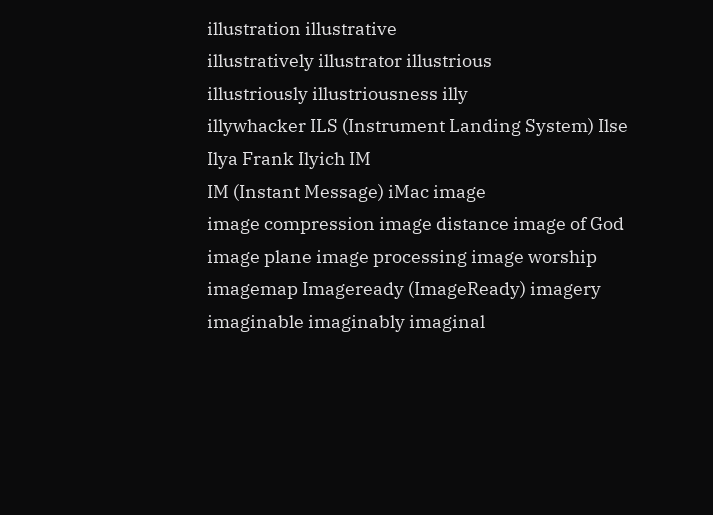illustration illustrative
illustratively illustrator illustrious
illustriously illustriousness illy
illywhacker ILS (Instrument Landing System) Ilse
Ilya Frank Ilyich IM
IM (Instant Message) iMac image
image compression image distance image of God
image plane image processing image worship
imagemap Imageready (ImageReady) imagery
imaginable imaginably imaginal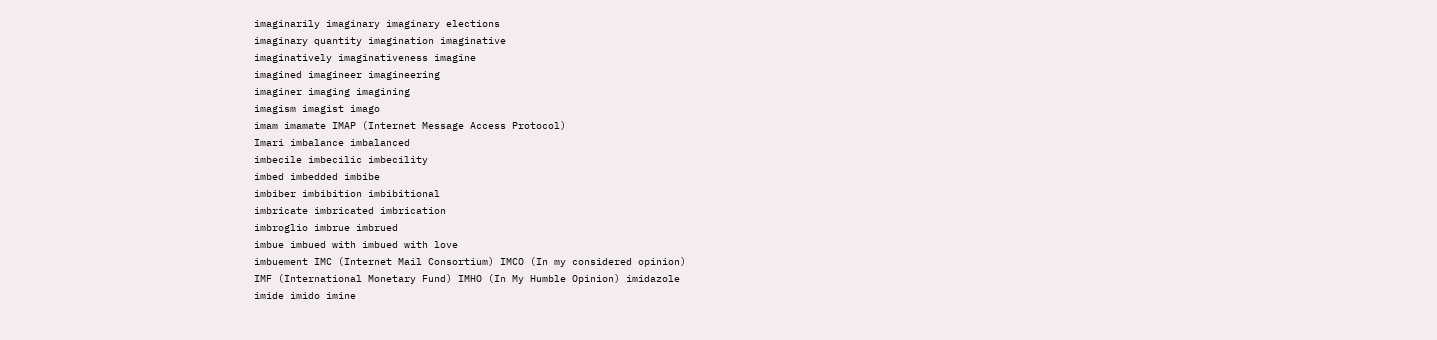imaginarily imaginary imaginary elections
imaginary quantity imagination imaginative
imaginatively imaginativeness imagine
imagined imagineer imagineering
imaginer imaging imagining
imagism imagist imago
imam imamate IMAP (Internet Message Access Protocol)
Imari imbalance imbalanced
imbecile imbecilic imbecility
imbed imbedded imbibe
imbiber imbibition imbibitional
imbricate imbricated imbrication
imbroglio imbrue imbrued
imbue imbued with imbued with love
imbuement IMC (Internet Mail Consortium) IMCO (In my considered opinion)
IMF (International Monetary Fund) IMHO (In My Humble Opinion) imidazole
imide imido imine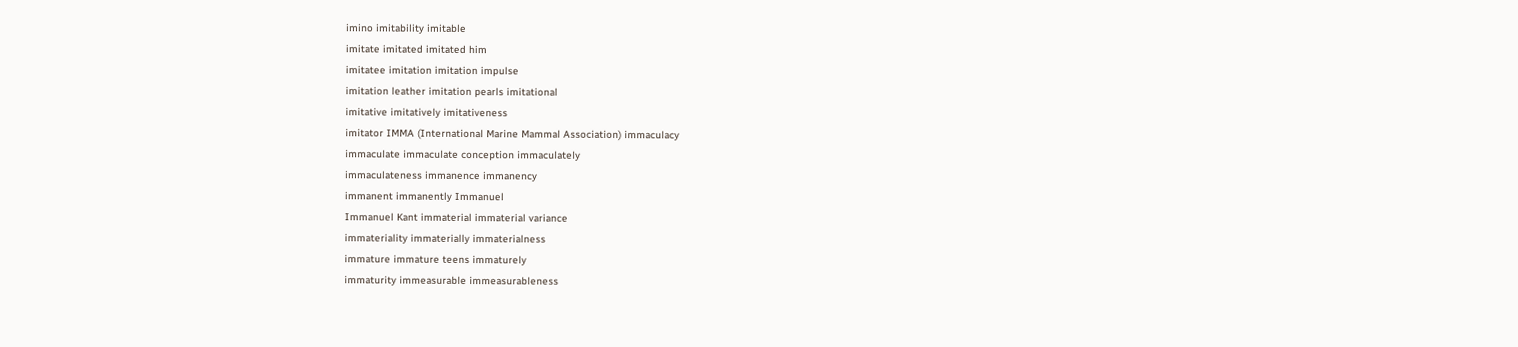imino imitability imitable
imitate imitated imitated him
imitatee imitation imitation impulse
imitation leather imitation pearls imitational
imitative imitatively imitativeness
imitator IMMA (International Marine Mammal Association) immaculacy
immaculate immaculate conception immaculately
immaculateness immanence immanency
immanent immanently Immanuel
Immanuel Kant immaterial immaterial variance
immateriality immaterially immaterialness
immature immature teens immaturely
immaturity immeasurable immeasurableness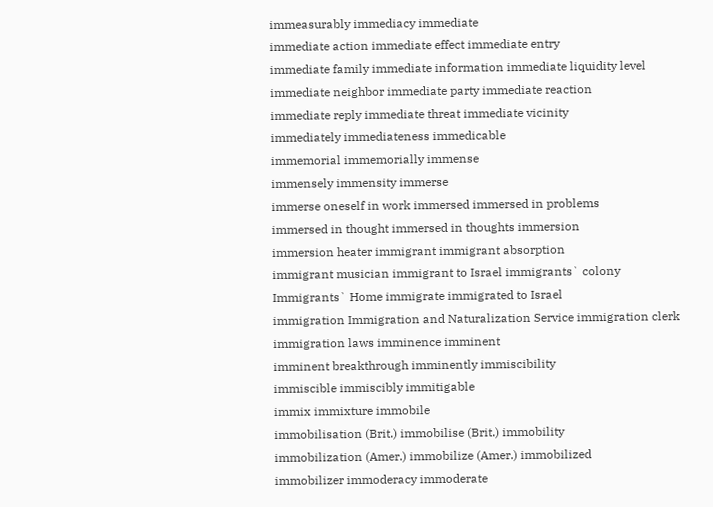immeasurably immediacy immediate
immediate action immediate effect immediate entry
immediate family immediate information immediate liquidity level
immediate neighbor immediate party immediate reaction
immediate reply immediate threat immediate vicinity
immediately immediateness immedicable
immemorial immemorially immense
immensely immensity immerse
immerse oneself in work immersed immersed in problems
immersed in thought immersed in thoughts immersion
immersion heater immigrant immigrant absorption
immigrant musician immigrant to Israel immigrants` colony
Immigrants` Home immigrate immigrated to Israel
immigration Immigration and Naturalization Service immigration clerk
immigration laws imminence imminent
imminent breakthrough imminently immiscibility
immiscible immiscibly immitigable
immix immixture immobile
immobilisation (Brit.) immobilise (Brit.) immobility
immobilization (Amer.) immobilize (Amer.) immobilized
immobilizer immoderacy immoderate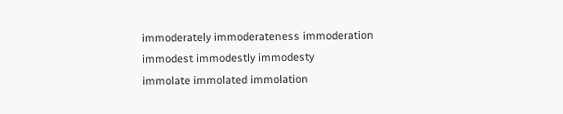immoderately immoderateness immoderation
immodest immodestly immodesty
immolate immolated immolation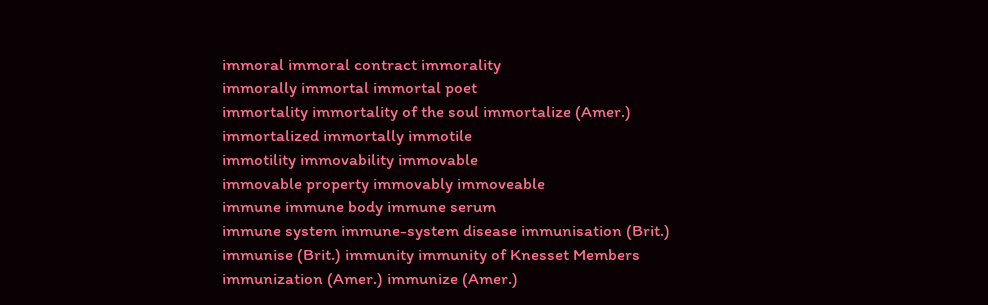immoral immoral contract immorality
immorally immortal immortal poet
immortality immortality of the soul immortalize (Amer.)
immortalized immortally immotile
immotility immovability immovable
immovable property immovably immoveable
immune immune body immune serum
immune system immune-system disease immunisation (Brit.)
immunise (Brit.) immunity immunity of Knesset Members
immunization (Amer.) immunize (Amer.)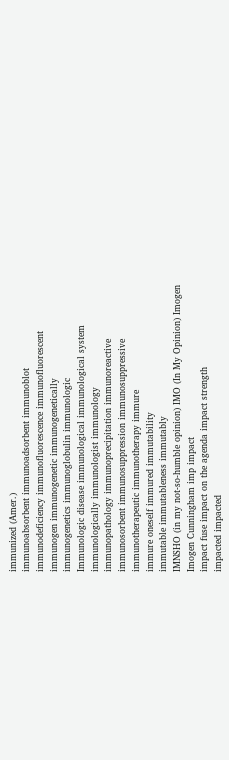immunized (Amer.)
immunoabsorbent immunoadsorbent immunoblot
immunodeficiency immunofluorescence immunofluorescent
immunogen immunogenetic immunogenetically
immunogenetics immunoglobulin immunologic
Immunologic disease immunological immunological system
immunologically immunologist immunology
immunopathology immunoprecipitation immunoreactive
immunosorbent immunosuppression immunosuppressive
immunotherapeutic immunotherapy immure
immure oneself immured immutability
immutable immutableness immutably
IMNSHO (in my not-so-humble opinion) IMO (In My Opinion) Imogen
Imogen Cunningham imp impact
impact fuse impact on the agenda impact strength
impacted impacted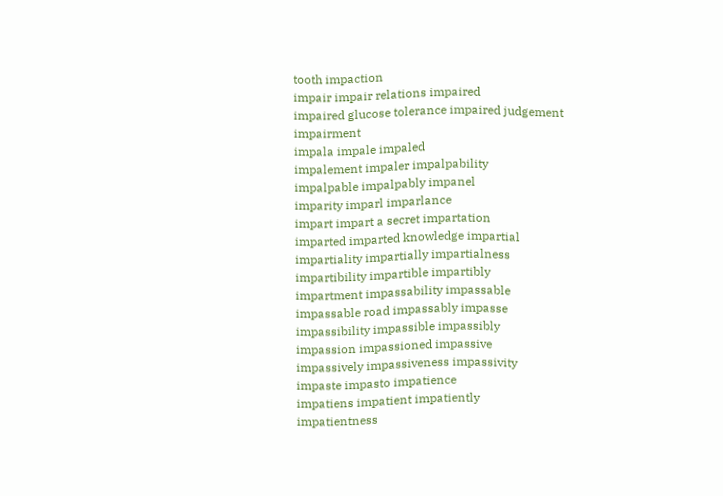tooth impaction
impair impair relations impaired
impaired glucose tolerance impaired judgement impairment
impala impale impaled
impalement impaler impalpability
impalpable impalpably impanel
imparity imparl imparlance
impart impart a secret impartation
imparted imparted knowledge impartial
impartiality impartially impartialness
impartibility impartible impartibly
impartment impassability impassable
impassable road impassably impasse
impassibility impassible impassibly
impassion impassioned impassive
impassively impassiveness impassivity
impaste impasto impatience
impatiens impatient impatiently
impatientness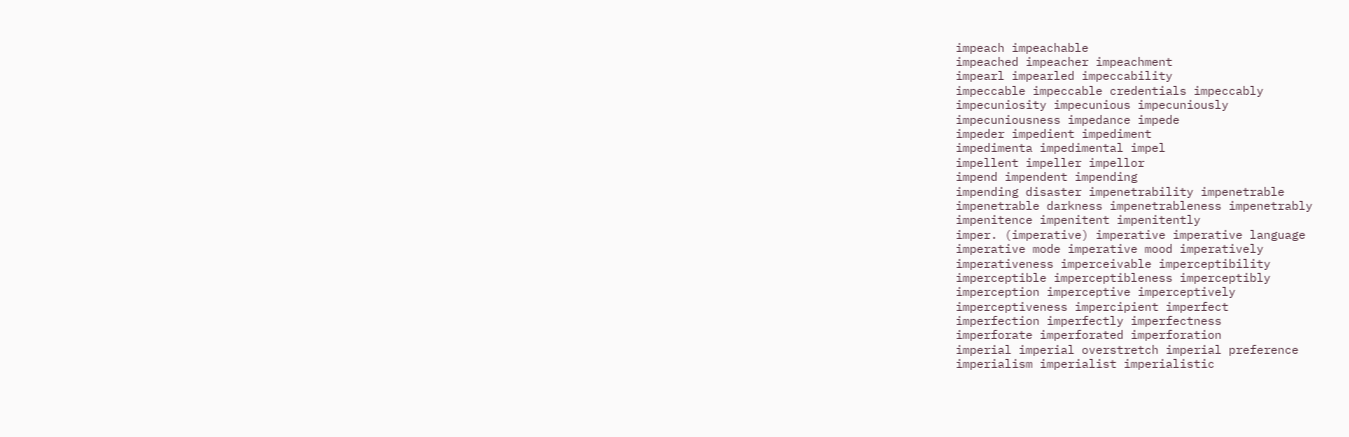impeach impeachable
impeached impeacher impeachment
impearl impearled impeccability
impeccable impeccable credentials impeccably
impecuniosity impecunious impecuniously
impecuniousness impedance impede
impeder impedient impediment
impedimenta impedimental impel
impellent impeller impellor
impend impendent impending
impending disaster impenetrability impenetrable
impenetrable darkness impenetrableness impenetrably
impenitence impenitent impenitently
imper. (imperative) imperative imperative language
imperative mode imperative mood imperatively
imperativeness imperceivable imperceptibility
imperceptible imperceptibleness imperceptibly
imperception imperceptive imperceptively
imperceptiveness impercipient imperfect
imperfection imperfectly imperfectness
imperforate imperforated imperforation
imperial imperial overstretch imperial preference
imperialism imperialist imperialistic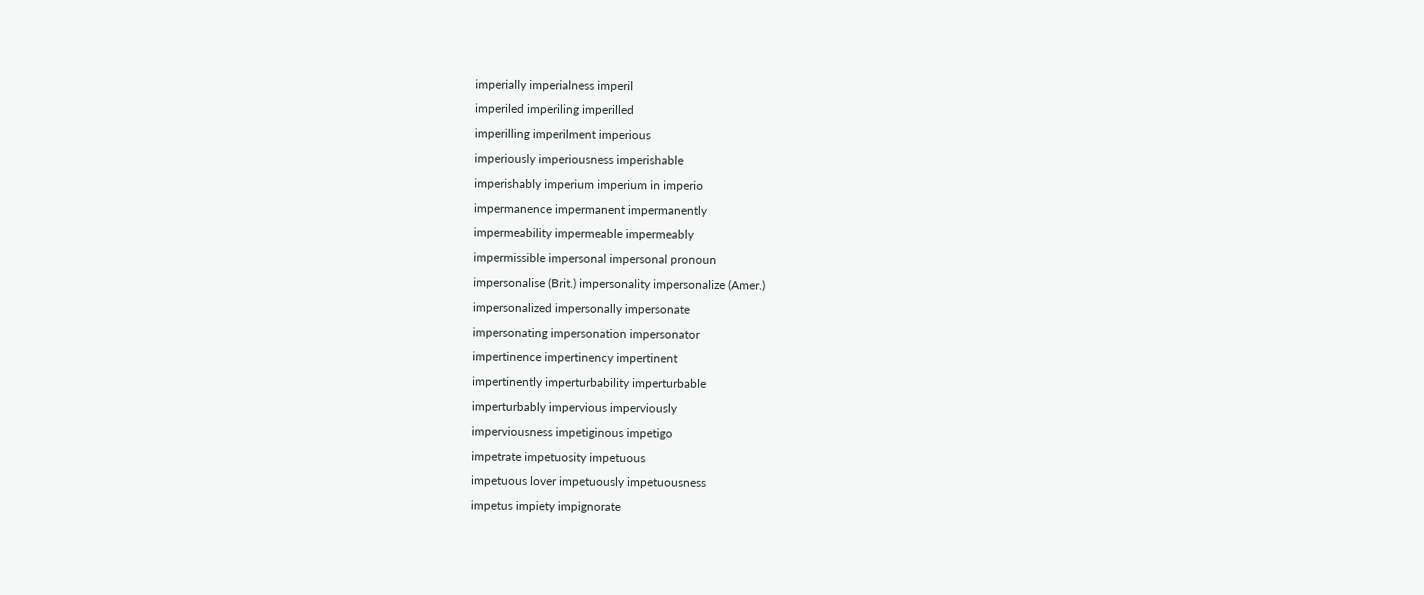imperially imperialness imperil
imperiled imperiling imperilled
imperilling imperilment imperious
imperiously imperiousness imperishable
imperishably imperium imperium in imperio
impermanence impermanent impermanently
impermeability impermeable impermeably
impermissible impersonal impersonal pronoun
impersonalise (Brit.) impersonality impersonalize (Amer.)
impersonalized impersonally impersonate
impersonating impersonation impersonator
impertinence impertinency impertinent
impertinently imperturbability imperturbable
imperturbably impervious imperviously
imperviousness impetiginous impetigo
impetrate impetuosity impetuous
impetuous lover impetuously impetuousness
impetus impiety impignorate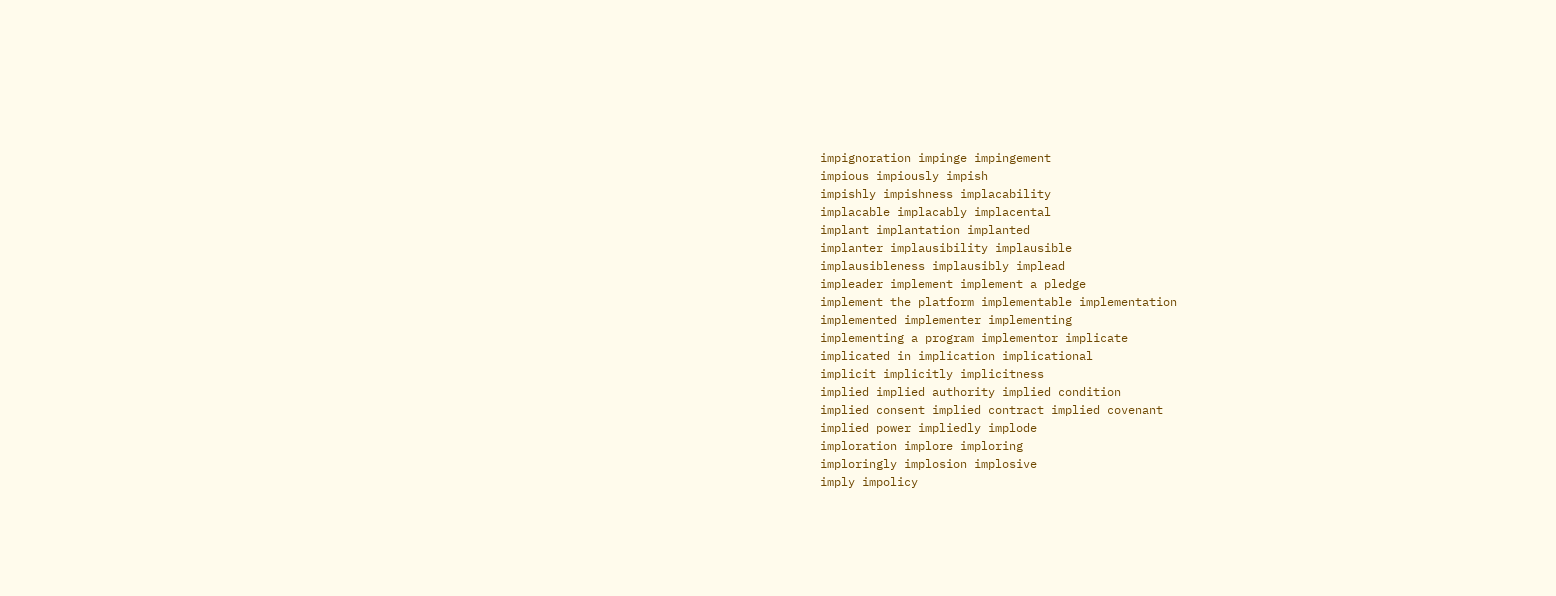impignoration impinge impingement
impious impiously impish
impishly impishness implacability
implacable implacably implacental
implant implantation implanted
implanter implausibility implausible
implausibleness implausibly implead
impleader implement implement a pledge
implement the platform implementable implementation
implemented implementer implementing
implementing a program implementor implicate
implicated in implication implicational
implicit implicitly implicitness
implied implied authority implied condition
implied consent implied contract implied covenant
implied power impliedly implode
imploration implore imploring
imploringly implosion implosive
imply impolicy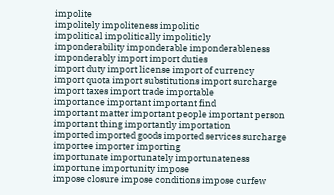impolite
impolitely impoliteness impolitic
impolitical impolitically impoliticly
imponderability imponderable imponderableness
imponderably import import duties
import duty import license import of currency
import quota import substitutions import surcharge
import taxes import trade importable
importance important important find
important matter important people important person
important thing importantly importation
imported imported goods imported services surcharge
importee importer importing
importunate importunately importunateness
importune importunity impose
impose closure impose conditions impose curfew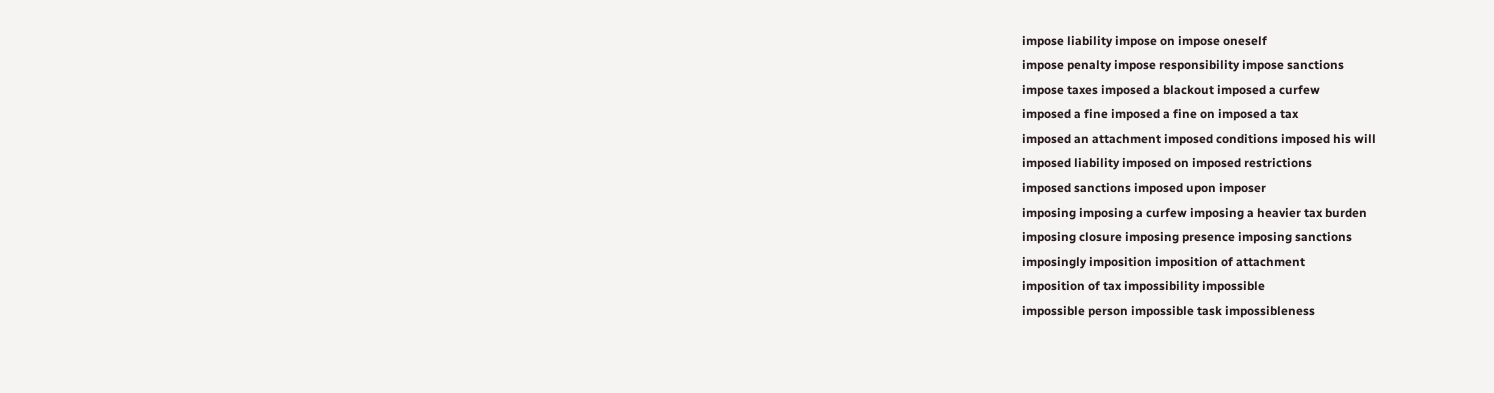impose liability impose on impose oneself
impose penalty impose responsibility impose sanctions
impose taxes imposed a blackout imposed a curfew
imposed a fine imposed a fine on imposed a tax
imposed an attachment imposed conditions imposed his will
imposed liability imposed on imposed restrictions
imposed sanctions imposed upon imposer
imposing imposing a curfew imposing a heavier tax burden
imposing closure imposing presence imposing sanctions
imposingly imposition imposition of attachment
imposition of tax impossibility impossible
impossible person impossible task impossibleness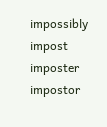impossibly impost imposter
impostor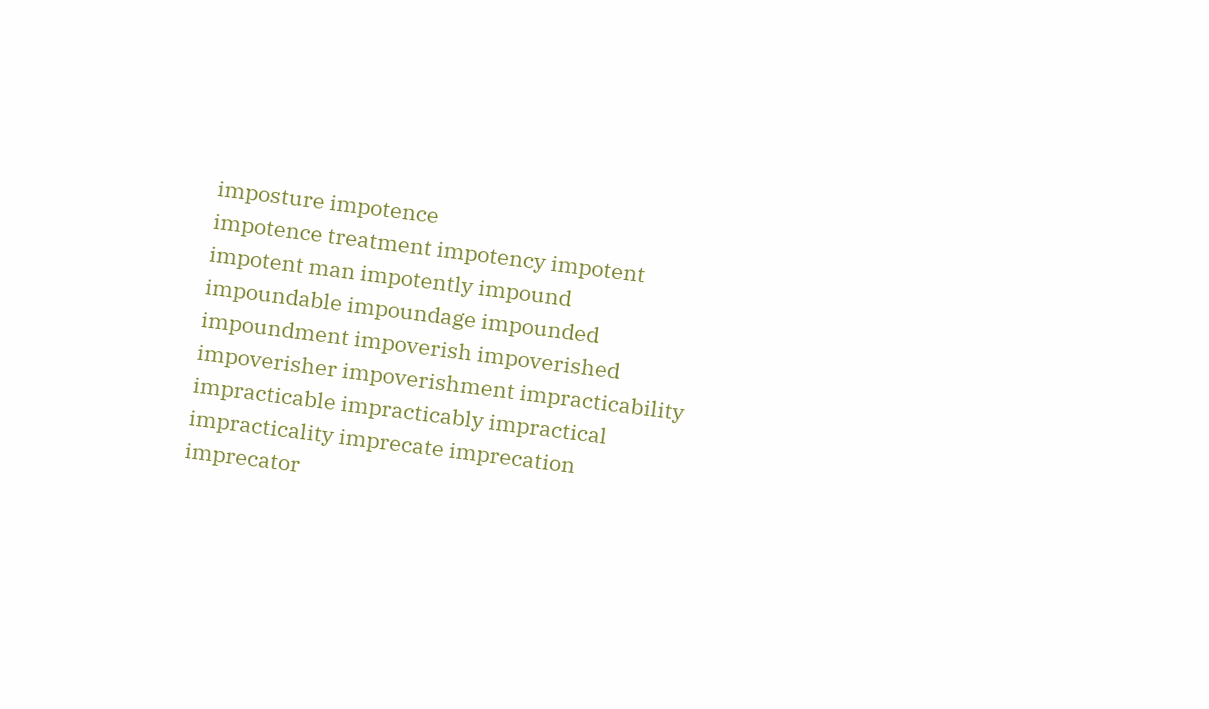imposture impotence
impotence treatment impotency impotent
impotent man impotently impound
impoundable impoundage impounded
impoundment impoverish impoverished
impoverisher impoverishment impracticability
impracticable impracticably impractical
impracticality imprecate imprecation
imprecator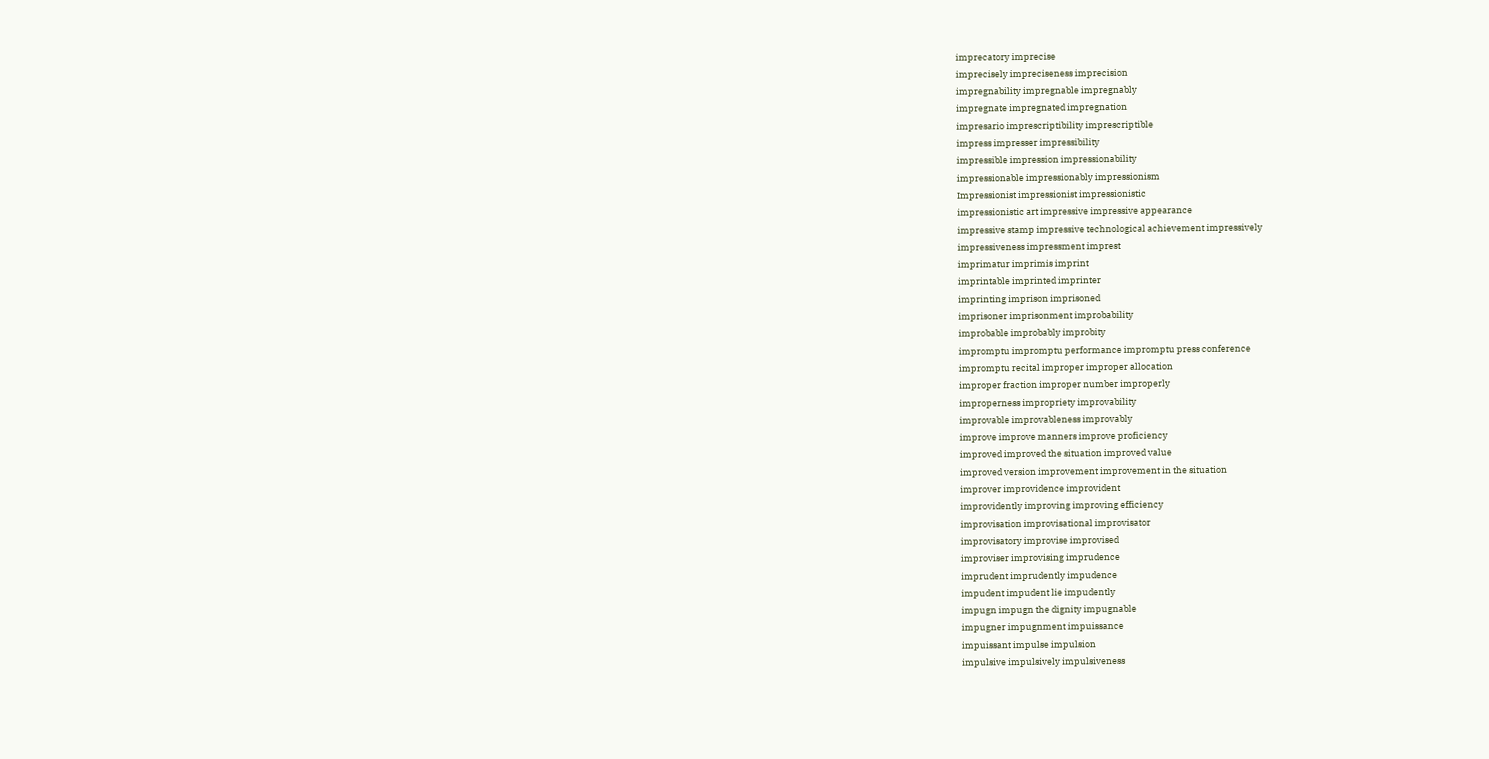imprecatory imprecise
imprecisely impreciseness imprecision
impregnability impregnable impregnably
impregnate impregnated impregnation
impresario imprescriptibility imprescriptible
impress impresser impressibility
impressible impression impressionability
impressionable impressionably impressionism
Impressionist impressionist impressionistic
impressionistic art impressive impressive appearance
impressive stamp impressive technological achievement impressively
impressiveness impressment imprest
imprimatur imprimis imprint
imprintable imprinted imprinter
imprinting imprison imprisoned
imprisoner imprisonment improbability
improbable improbably improbity
impromptu impromptu performance impromptu press conference
impromptu recital improper improper allocation
improper fraction improper number improperly
improperness impropriety improvability
improvable improvableness improvably
improve improve manners improve proficiency
improved improved the situation improved value
improved version improvement improvement in the situation
improver improvidence improvident
improvidently improving improving efficiency
improvisation improvisational improvisator
improvisatory improvise improvised
improviser improvising imprudence
imprudent imprudently impudence
impudent impudent lie impudently
impugn impugn the dignity impugnable
impugner impugnment impuissance
impuissant impulse impulsion
impulsive impulsively impulsiveness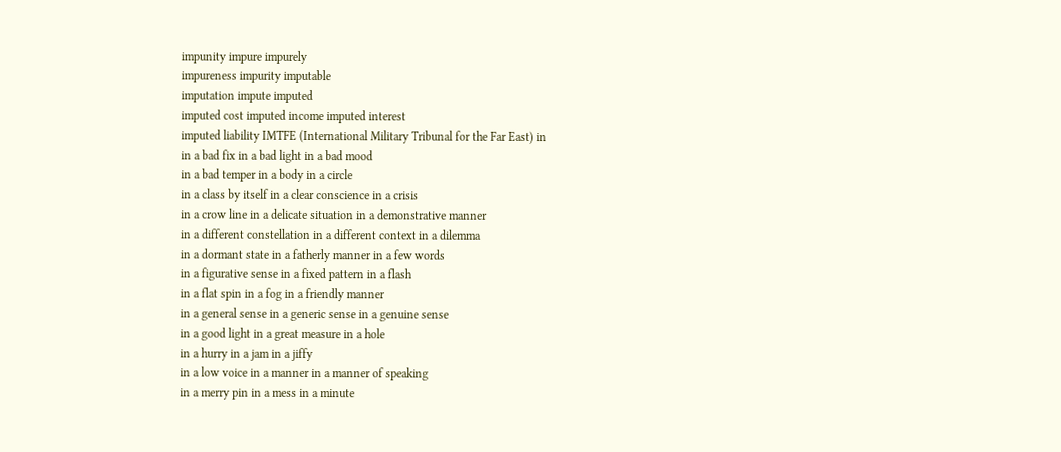impunity impure impurely
impureness impurity imputable
imputation impute imputed
imputed cost imputed income imputed interest
imputed liability IMTFE (International Military Tribunal for the Far East) in
in a bad fix in a bad light in a bad mood
in a bad temper in a body in a circle
in a class by itself in a clear conscience in a crisis
in a crow line in a delicate situation in a demonstrative manner
in a different constellation in a different context in a dilemma
in a dormant state in a fatherly manner in a few words
in a figurative sense in a fixed pattern in a flash
in a flat spin in a fog in a friendly manner
in a general sense in a generic sense in a genuine sense
in a good light in a great measure in a hole
in a hurry in a jam in a jiffy
in a low voice in a manner in a manner of speaking
in a merry pin in a mess in a minute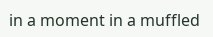in a moment in a muffled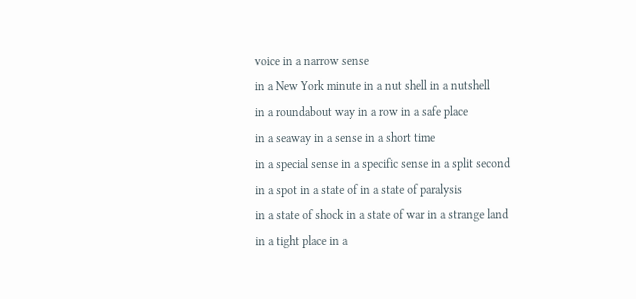voice in a narrow sense
in a New York minute in a nut shell in a nutshell
in a roundabout way in a row in a safe place
in a seaway in a sense in a short time
in a special sense in a specific sense in a split second
in a spot in a state of in a state of paralysis
in a state of shock in a state of war in a strange land
in a tight place in a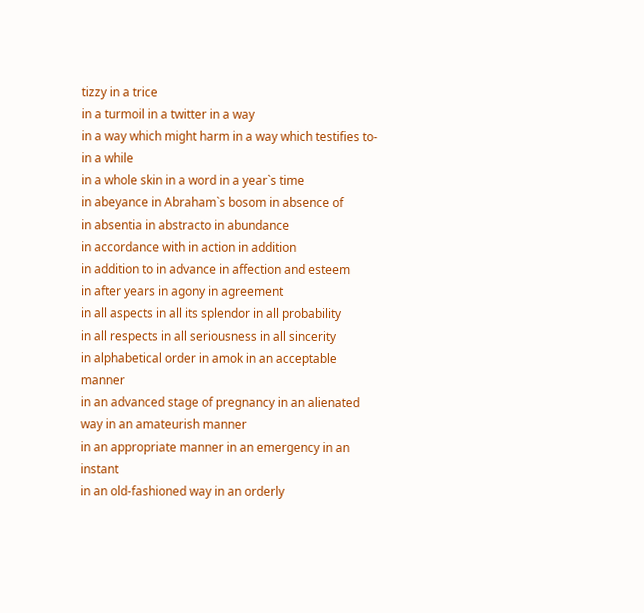tizzy in a trice
in a turmoil in a twitter in a way
in a way which might harm in a way which testifies to- in a while
in a whole skin in a word in a year`s time
in abeyance in Abraham`s bosom in absence of
in absentia in abstracto in abundance
in accordance with in action in addition
in addition to in advance in affection and esteem
in after years in agony in agreement
in all aspects in all its splendor in all probability
in all respects in all seriousness in all sincerity
in alphabetical order in amok in an acceptable manner
in an advanced stage of pregnancy in an alienated way in an amateurish manner
in an appropriate manner in an emergency in an instant
in an old-fashioned way in an orderly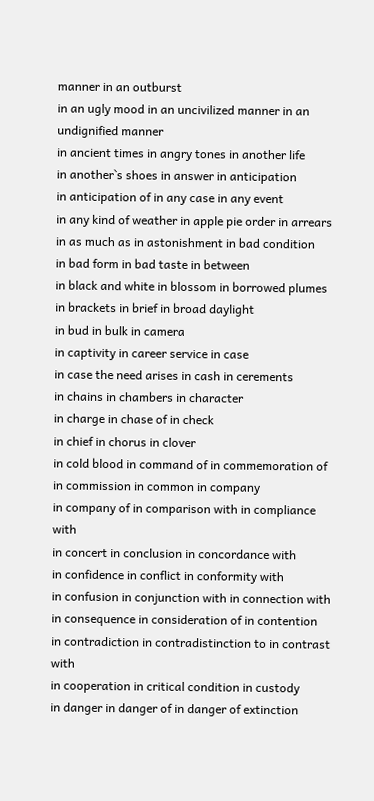manner in an outburst
in an ugly mood in an uncivilized manner in an undignified manner
in ancient times in angry tones in another life
in another`s shoes in answer in anticipation
in anticipation of in any case in any event
in any kind of weather in apple pie order in arrears
in as much as in astonishment in bad condition
in bad form in bad taste in between
in black and white in blossom in borrowed plumes
in brackets in brief in broad daylight
in bud in bulk in camera
in captivity in career service in case
in case the need arises in cash in cerements
in chains in chambers in character
in charge in chase of in check
in chief in chorus in clover
in cold blood in command of in commemoration of
in commission in common in company
in company of in comparison with in compliance with
in concert in conclusion in concordance with
in confidence in conflict in conformity with
in confusion in conjunction with in connection with
in consequence in consideration of in contention
in contradiction in contradistinction to in contrast with
in cooperation in critical condition in custody
in danger in danger of in danger of extinction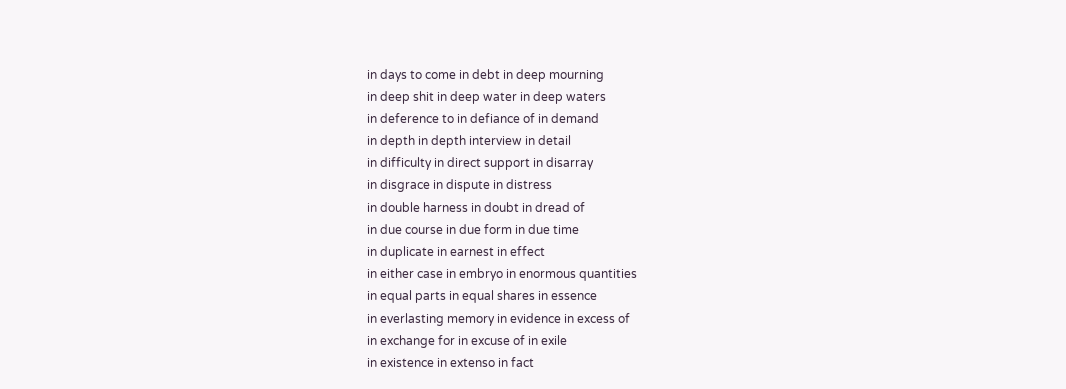in days to come in debt in deep mourning
in deep shit in deep water in deep waters
in deference to in defiance of in demand
in depth in depth interview in detail
in difficulty in direct support in disarray
in disgrace in dispute in distress
in double harness in doubt in dread of
in due course in due form in due time
in duplicate in earnest in effect
in either case in embryo in enormous quantities
in equal parts in equal shares in essence
in everlasting memory in evidence in excess of
in exchange for in excuse of in exile
in existence in extenso in fact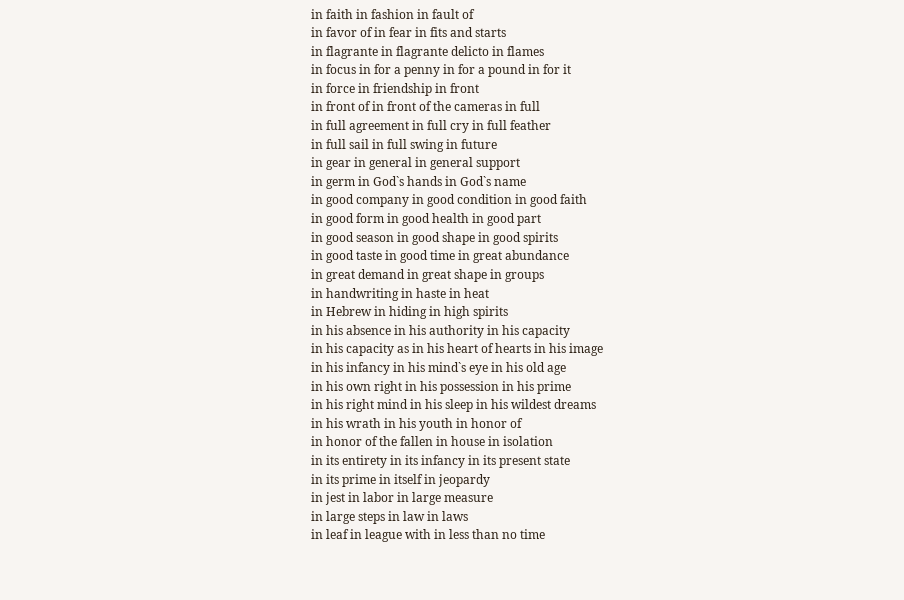in faith in fashion in fault of
in favor of in fear in fits and starts
in flagrante in flagrante delicto in flames
in focus in for a penny in for a pound in for it
in force in friendship in front
in front of in front of the cameras in full
in full agreement in full cry in full feather
in full sail in full swing in future
in gear in general in general support
in germ in God`s hands in God`s name
in good company in good condition in good faith
in good form in good health in good part
in good season in good shape in good spirits
in good taste in good time in great abundance
in great demand in great shape in groups
in handwriting in haste in heat
in Hebrew in hiding in high spirits
in his absence in his authority in his capacity
in his capacity as in his heart of hearts in his image
in his infancy in his mind`s eye in his old age
in his own right in his possession in his prime
in his right mind in his sleep in his wildest dreams
in his wrath in his youth in honor of
in honor of the fallen in house in isolation
in its entirety in its infancy in its present state
in its prime in itself in jeopardy
in jest in labor in large measure
in large steps in law in laws
in leaf in league with in less than no time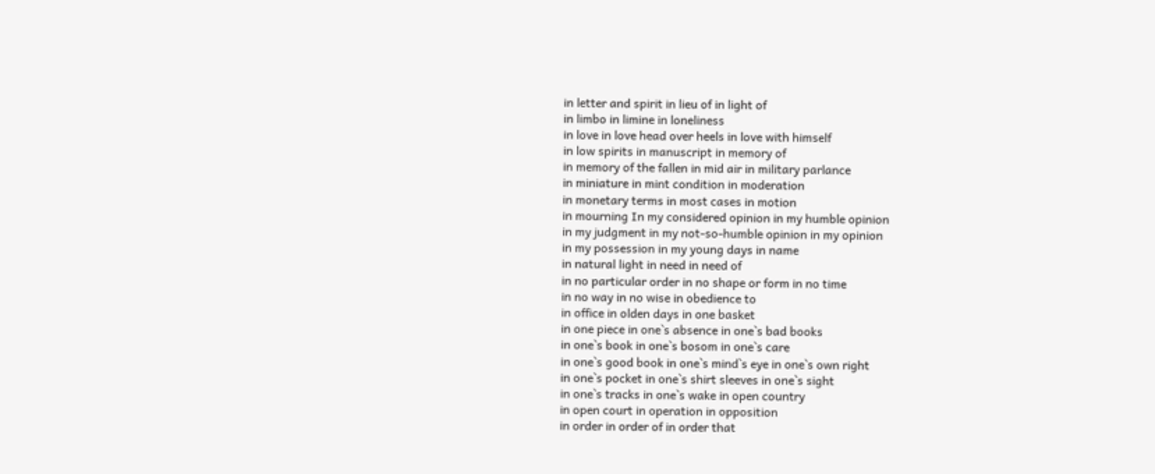in letter and spirit in lieu of in light of
in limbo in limine in loneliness
in love in love head over heels in love with himself
in low spirits in manuscript in memory of
in memory of the fallen in mid air in military parlance
in miniature in mint condition in moderation
in monetary terms in most cases in motion
in mourning In my considered opinion in my humble opinion
in my judgment in my not-so-humble opinion in my opinion
in my possession in my young days in name
in natural light in need in need of
in no particular order in no shape or form in no time
in no way in no wise in obedience to
in office in olden days in one basket
in one piece in one`s absence in one`s bad books
in one`s book in one`s bosom in one`s care
in one`s good book in one`s mind`s eye in one`s own right
in one`s pocket in one`s shirt sleeves in one`s sight
in one`s tracks in one`s wake in open country
in open court in operation in opposition
in order in order of in order that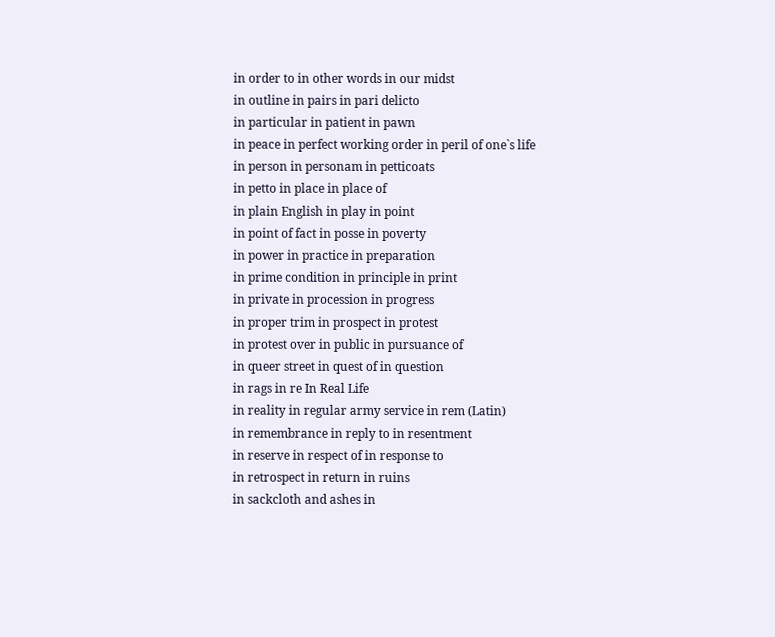in order to in other words in our midst
in outline in pairs in pari delicto
in particular in patient in pawn
in peace in perfect working order in peril of one`s life
in person in personam in petticoats
in petto in place in place of
in plain English in play in point
in point of fact in posse in poverty
in power in practice in preparation
in prime condition in principle in print
in private in procession in progress
in proper trim in prospect in protest
in protest over in public in pursuance of
in queer street in quest of in question
in rags in re In Real Life
in reality in regular army service in rem (Latin)
in remembrance in reply to in resentment
in reserve in respect of in response to
in retrospect in return in ruins
in sackcloth and ashes in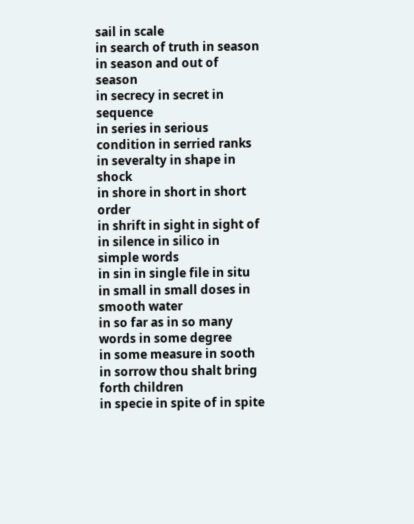sail in scale
in search of truth in season in season and out of season
in secrecy in secret in sequence
in series in serious condition in serried ranks
in severalty in shape in shock
in shore in short in short order
in shrift in sight in sight of
in silence in silico in simple words
in sin in single file in situ
in small in small doses in smooth water
in so far as in so many words in some degree
in some measure in sooth in sorrow thou shalt bring forth children
in specie in spite of in spite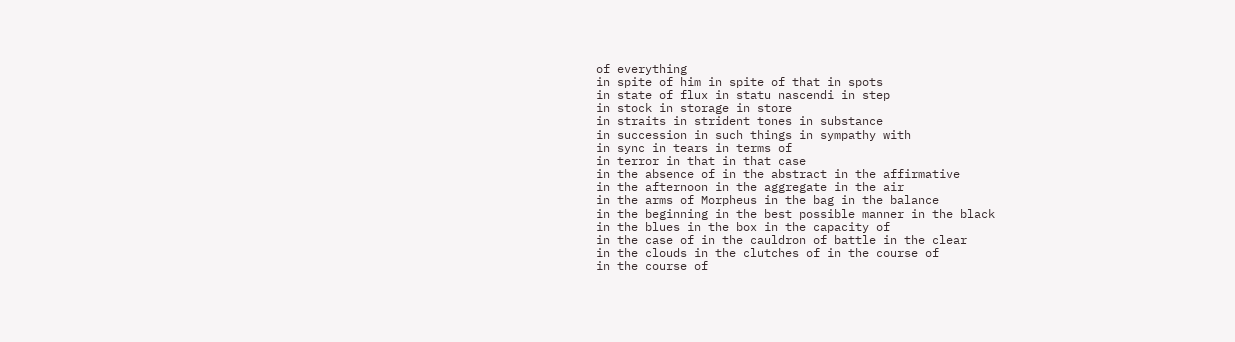of everything
in spite of him in spite of that in spots
in state of flux in statu nascendi in step
in stock in storage in store
in straits in strident tones in substance
in succession in such things in sympathy with
in sync in tears in terms of
in terror in that in that case
in the absence of in the abstract in the affirmative
in the afternoon in the aggregate in the air
in the arms of Morpheus in the bag in the balance
in the beginning in the best possible manner in the black
in the blues in the box in the capacity of
in the case of in the cauldron of battle in the clear
in the clouds in the clutches of in the course of
in the course of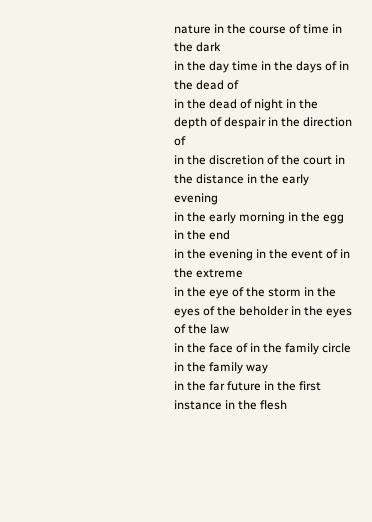nature in the course of time in the dark
in the day time in the days of in the dead of
in the dead of night in the depth of despair in the direction of
in the discretion of the court in the distance in the early evening
in the early morning in the egg in the end
in the evening in the event of in the extreme
in the eye of the storm in the eyes of the beholder in the eyes of the law
in the face of in the family circle in the family way
in the far future in the first instance in the flesh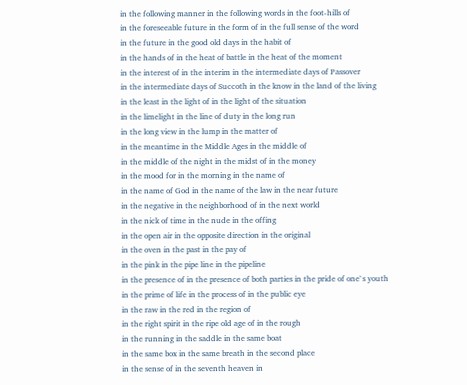in the following manner in the following words in the foot-hills of
in the foreseeable future in the form of in the full sense of the word
in the future in the good old days in the habit of
in the hands of in the heat of battle in the heat of the moment
in the interest of in the interim in the intermediate days of Passover
in the intermediate days of Succoth in the know in the land of the living
in the least in the light of in the light of the situation
in the limelight in the line of duty in the long run
in the long view in the lump in the matter of
in the meantime in the Middle Ages in the middle of
in the middle of the night in the midst of in the money
in the mood for in the morning in the name of
in the name of God in the name of the law in the near future
in the negative in the neighborhood of in the next world
in the nick of time in the nude in the offing
in the open air in the opposite direction in the original
in the oven in the past in the pay of
in the pink in the pipe line in the pipeline
in the presence of in the presence of both parties in the pride of one`s youth
in the prime of life in the process of in the public eye
in the raw in the red in the region of
in the right spirit in the ripe old age of in the rough
in the running in the saddle in the same boat
in the same box in the same breath in the second place
in the sense of in the seventh heaven in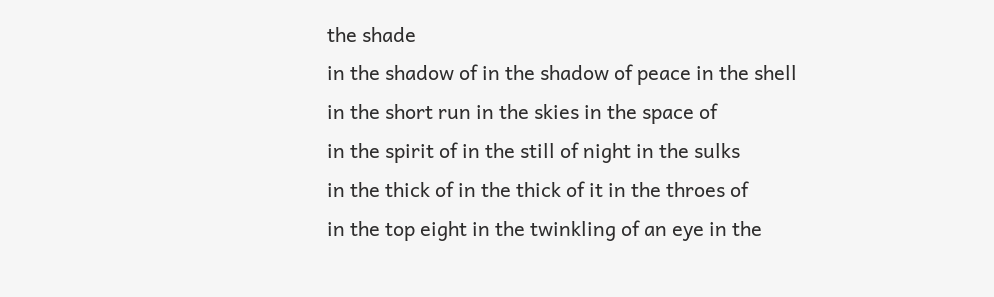the shade
in the shadow of in the shadow of peace in the shell
in the short run in the skies in the space of
in the spirit of in the still of night in the sulks
in the thick of in the thick of it in the throes of
in the top eight in the twinkling of an eye in the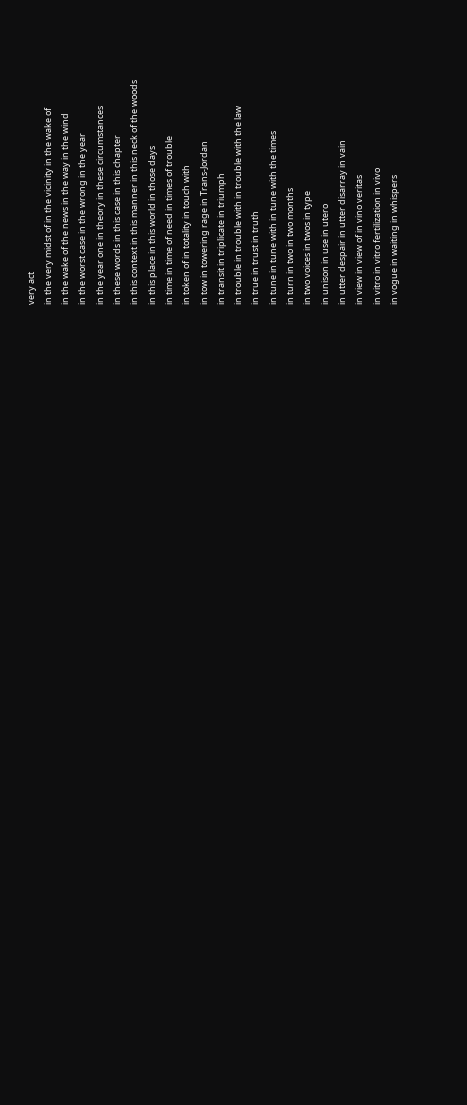very act
in the very midst of in the vicinity in the wake of
in the wake of the news in the way in the wind
in the worst case in the wrong in the year
in the year one in theory in these circumstances
in these words in this case in this chapter
in this context in this manner in this neck of the woods
in this place in this world in those days
in time in time of need in times of trouble
in token of in totality in touch with
in tow in towering rage in Trans-Jordan
in transit in triplicate in triumph
in trouble in trouble with in trouble with the law
in true in trust in truth
in tune in tune with in tune with the times
in turn in two in two months
in two voices in twos in type
in unison in use in utero
in utter despair in utter disarray in vain
in view in view of in vino veritas
in vitro in vitro fertilization in vivo
in vogue in waiting in whispers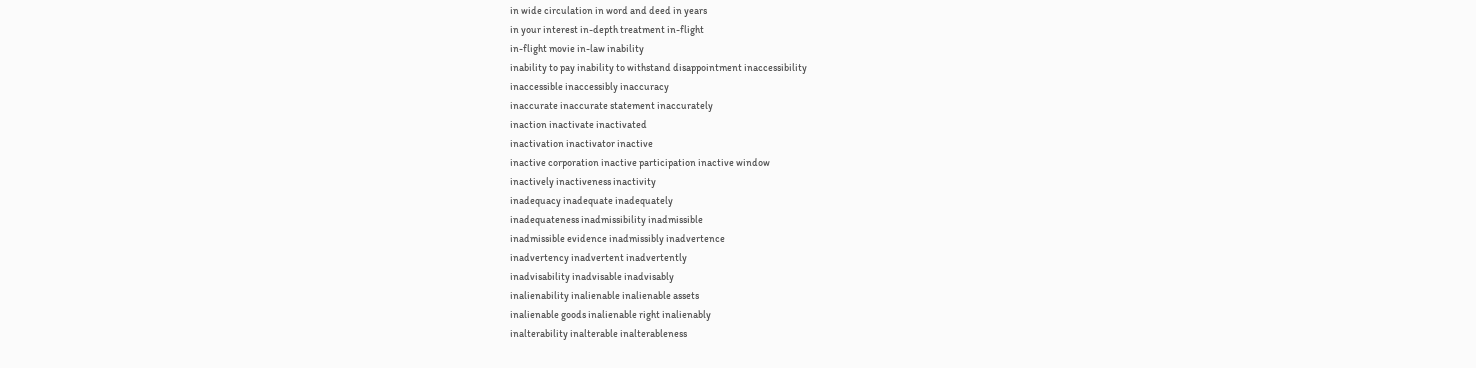in wide circulation in word and deed in years
in your interest in-depth treatment in-flight
in-flight movie in-law inability
inability to pay inability to withstand disappointment inaccessibility
inaccessible inaccessibly inaccuracy
inaccurate inaccurate statement inaccurately
inaction inactivate inactivated
inactivation inactivator inactive
inactive corporation inactive participation inactive window
inactively inactiveness inactivity
inadequacy inadequate inadequately
inadequateness inadmissibility inadmissible
inadmissible evidence inadmissibly inadvertence
inadvertency inadvertent inadvertently
inadvisability inadvisable inadvisably
inalienability inalienable inalienable assets
inalienable goods inalienable right inalienably
inalterability inalterable inalterableness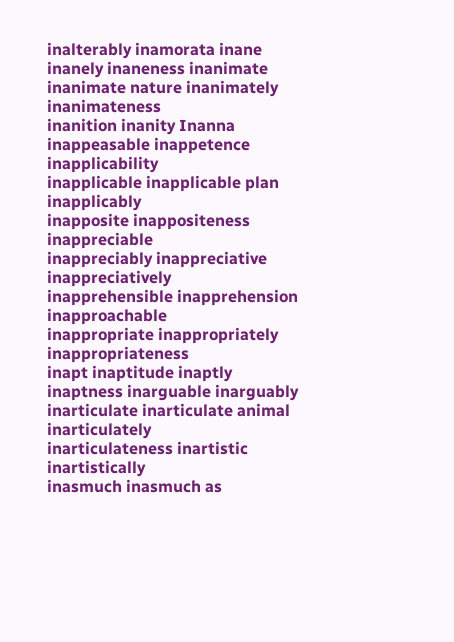inalterably inamorata inane
inanely inaneness inanimate
inanimate nature inanimately inanimateness
inanition inanity Inanna
inappeasable inappetence inapplicability
inapplicable inapplicable plan inapplicably
inapposite inappositeness inappreciable
inappreciably inappreciative inappreciatively
inapprehensible inapprehension inapproachable
inappropriate inappropriately inappropriateness
inapt inaptitude inaptly
inaptness inarguable inarguably
inarticulate inarticulate animal inarticulately
inarticulateness inartistic inartistically
inasmuch inasmuch as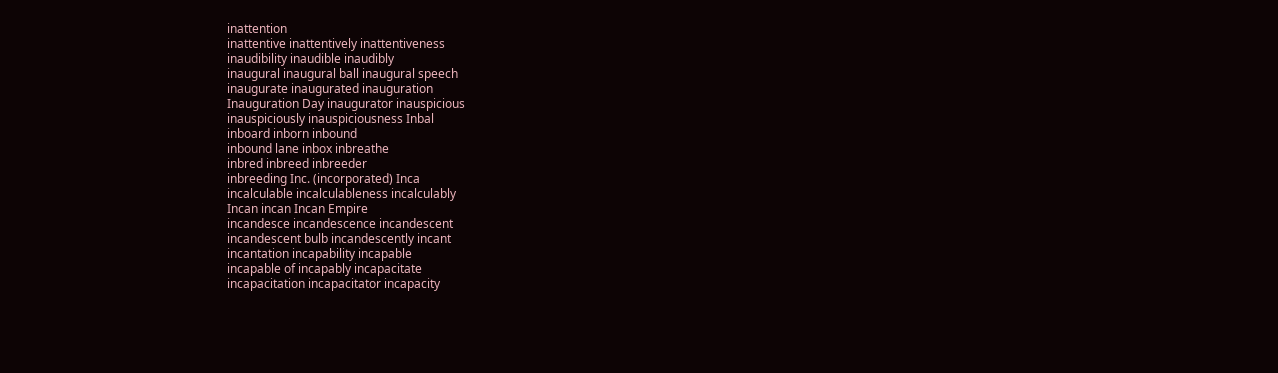inattention
inattentive inattentively inattentiveness
inaudibility inaudible inaudibly
inaugural inaugural ball inaugural speech
inaugurate inaugurated inauguration
Inauguration Day inaugurator inauspicious
inauspiciously inauspiciousness Inbal
inboard inborn inbound
inbound lane inbox inbreathe
inbred inbreed inbreeder
inbreeding Inc. (incorporated) Inca
incalculable incalculableness incalculably
Incan incan Incan Empire
incandesce incandescence incandescent
incandescent bulb incandescently incant
incantation incapability incapable
incapable of incapably incapacitate
incapacitation incapacitator incapacity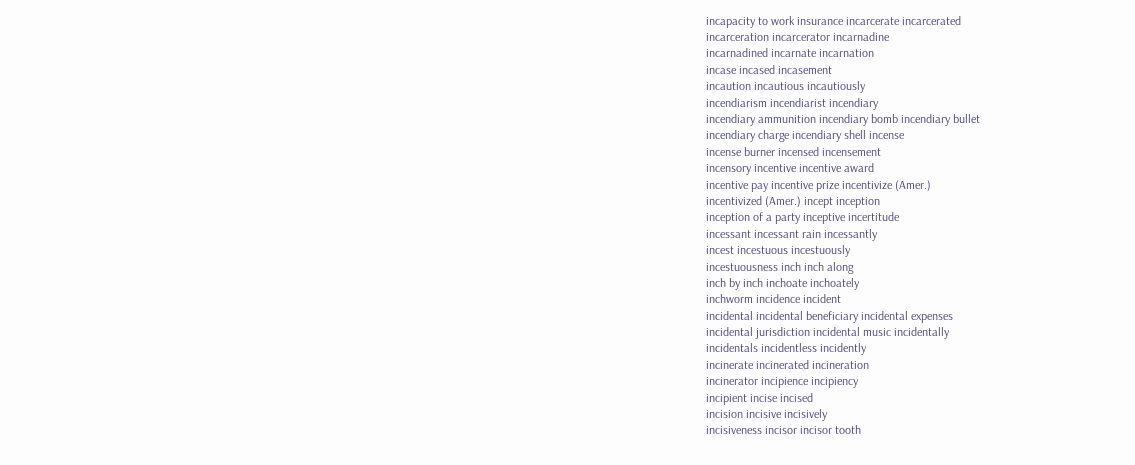incapacity to work insurance incarcerate incarcerated
incarceration incarcerator incarnadine
incarnadined incarnate incarnation
incase incased incasement
incaution incautious incautiously
incendiarism incendiarist incendiary
incendiary ammunition incendiary bomb incendiary bullet
incendiary charge incendiary shell incense
incense burner incensed incensement
incensory incentive incentive award
incentive pay incentive prize incentivize (Amer.)
incentivized (Amer.) incept inception
inception of a party inceptive incertitude
incessant incessant rain incessantly
incest incestuous incestuously
incestuousness inch inch along
inch by inch inchoate inchoately
inchworm incidence incident
incidental incidental beneficiary incidental expenses
incidental jurisdiction incidental music incidentally
incidentals incidentless incidently
incinerate incinerated incineration
incinerator incipience incipiency
incipient incise incised
incision incisive incisively
incisiveness incisor incisor tooth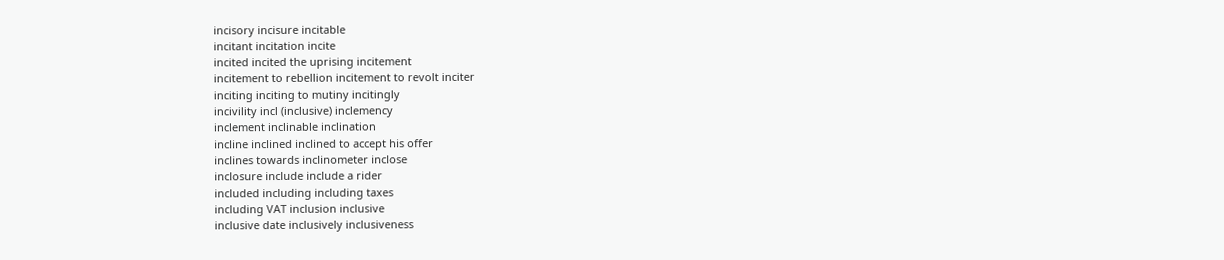incisory incisure incitable
incitant incitation incite
incited incited the uprising incitement
incitement to rebellion incitement to revolt inciter
inciting inciting to mutiny incitingly
incivility incl (inclusive) inclemency
inclement inclinable inclination
incline inclined inclined to accept his offer
inclines towards inclinometer inclose
inclosure include include a rider
included including including taxes
including VAT inclusion inclusive
inclusive date inclusively inclusiveness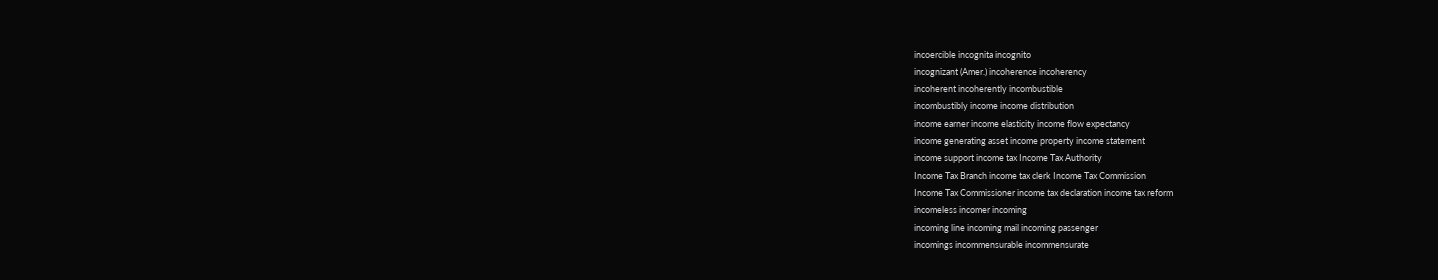incoercible incognita incognito
incognizant (Amer.) incoherence incoherency
incoherent incoherently incombustible
incombustibly income income distribution
income earner income elasticity income flow expectancy
income generating asset income property income statement
income support income tax Income Tax Authority
Income Tax Branch income tax clerk Income Tax Commission
Income Tax Commissioner income tax declaration income tax reform
incomeless incomer incoming
incoming line incoming mail incoming passenger
incomings incommensurable incommensurate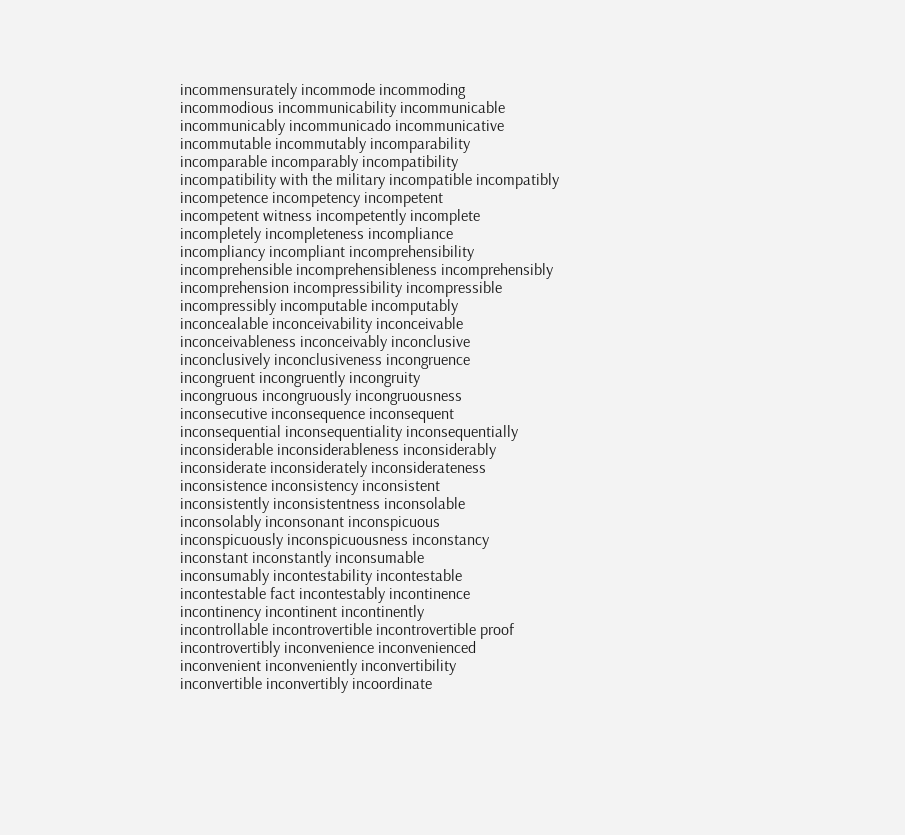incommensurately incommode incommoding
incommodious incommunicability incommunicable
incommunicably incommunicado incommunicative
incommutable incommutably incomparability
incomparable incomparably incompatibility
incompatibility with the military incompatible incompatibly
incompetence incompetency incompetent
incompetent witness incompetently incomplete
incompletely incompleteness incompliance
incompliancy incompliant incomprehensibility
incomprehensible incomprehensibleness incomprehensibly
incomprehension incompressibility incompressible
incompressibly incomputable incomputably
inconcealable inconceivability inconceivable
inconceivableness inconceivably inconclusive
inconclusively inconclusiveness incongruence
incongruent incongruently incongruity
incongruous incongruously incongruousness
inconsecutive inconsequence inconsequent
inconsequential inconsequentiality inconsequentially
inconsiderable inconsiderableness inconsiderably
inconsiderate inconsiderately inconsiderateness
inconsistence inconsistency inconsistent
inconsistently inconsistentness inconsolable
inconsolably inconsonant inconspicuous
inconspicuously inconspicuousness inconstancy
inconstant inconstantly inconsumable
inconsumably incontestability incontestable
incontestable fact incontestably incontinence
incontinency incontinent incontinently
incontrollable incontrovertible incontrovertible proof
incontrovertibly inconvenience inconvenienced
inconvenient inconveniently inconvertibility
inconvertible inconvertibly incoordinate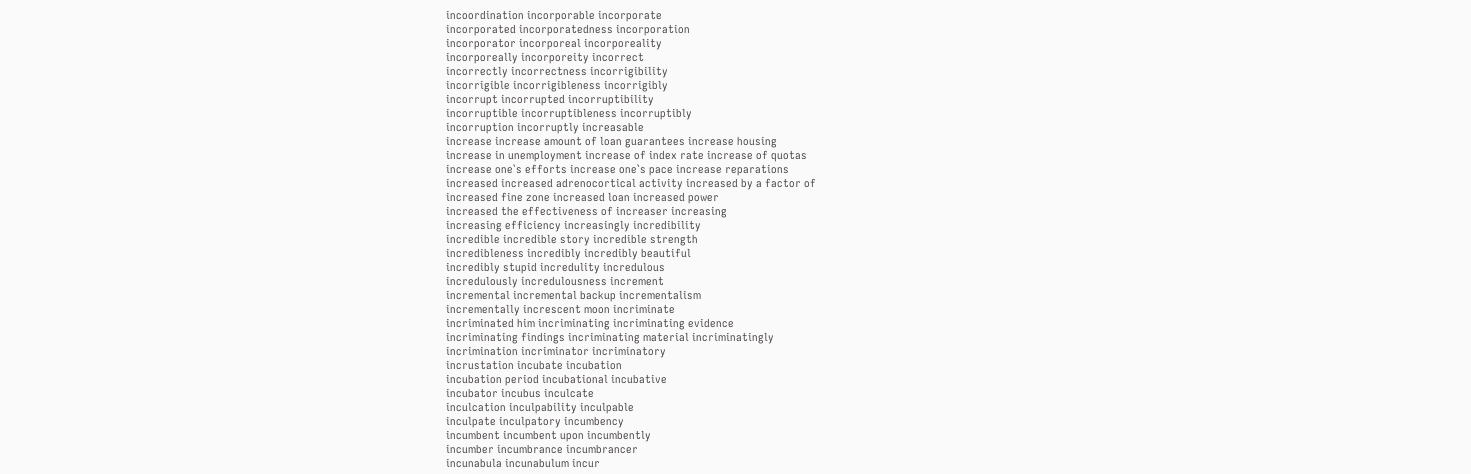incoordination incorporable incorporate
incorporated incorporatedness incorporation
incorporator incorporeal incorporeality
incorporeally incorporeity incorrect
incorrectly incorrectness incorrigibility
incorrigible incorrigibleness incorrigibly
incorrupt incorrupted incorruptibility
incorruptible incorruptibleness incorruptibly
incorruption incorruptly increasable
increase increase amount of loan guarantees increase housing
increase in unemployment increase of index rate increase of quotas
increase one`s efforts increase one`s pace increase reparations
increased increased adrenocortical activity increased by a factor of
increased fine zone increased loan increased power
increased the effectiveness of increaser increasing
increasing efficiency increasingly incredibility
incredible incredible story incredible strength
incredibleness incredibly incredibly beautiful
incredibly stupid incredulity incredulous
incredulously incredulousness increment
incremental incremental backup incrementalism
incrementally increscent moon incriminate
incriminated him incriminating incriminating evidence
incriminating findings incriminating material incriminatingly
incrimination incriminator incriminatory
incrustation incubate incubation
incubation period incubational incubative
incubator incubus inculcate
inculcation inculpability inculpable
inculpate inculpatory incumbency
incumbent incumbent upon incumbently
incumber incumbrance incumbrancer
incunabula incunabulum incur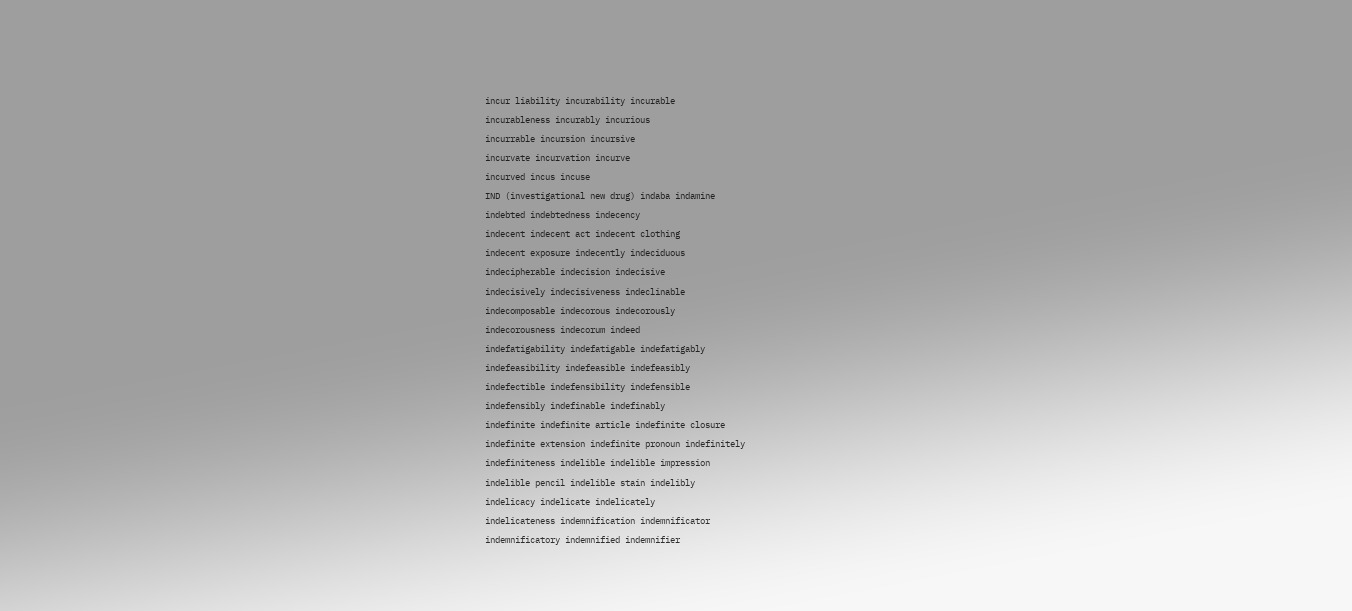incur liability incurability incurable
incurableness incurably incurious
incurrable incursion incursive
incurvate incurvation incurve
incurved incus incuse
IND (investigational new drug) indaba indamine
indebted indebtedness indecency
indecent indecent act indecent clothing
indecent exposure indecently indeciduous
indecipherable indecision indecisive
indecisively indecisiveness indeclinable
indecomposable indecorous indecorously
indecorousness indecorum indeed
indefatigability indefatigable indefatigably
indefeasibility indefeasible indefeasibly
indefectible indefensibility indefensible
indefensibly indefinable indefinably
indefinite indefinite article indefinite closure
indefinite extension indefinite pronoun indefinitely
indefiniteness indelible indelible impression
indelible pencil indelible stain indelibly
indelicacy indelicate indelicately
indelicateness indemnification indemnificator
indemnificatory indemnified indemnifier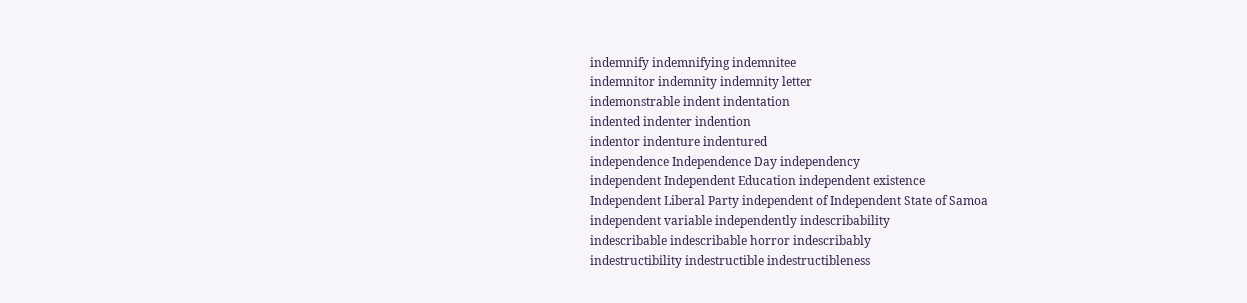indemnify indemnifying indemnitee
indemnitor indemnity indemnity letter
indemonstrable indent indentation
indented indenter indention
indentor indenture indentured
independence Independence Day independency
independent Independent Education independent existence
Independent Liberal Party independent of Independent State of Samoa
independent variable independently indescribability
indescribable indescribable horror indescribably
indestructibility indestructible indestructibleness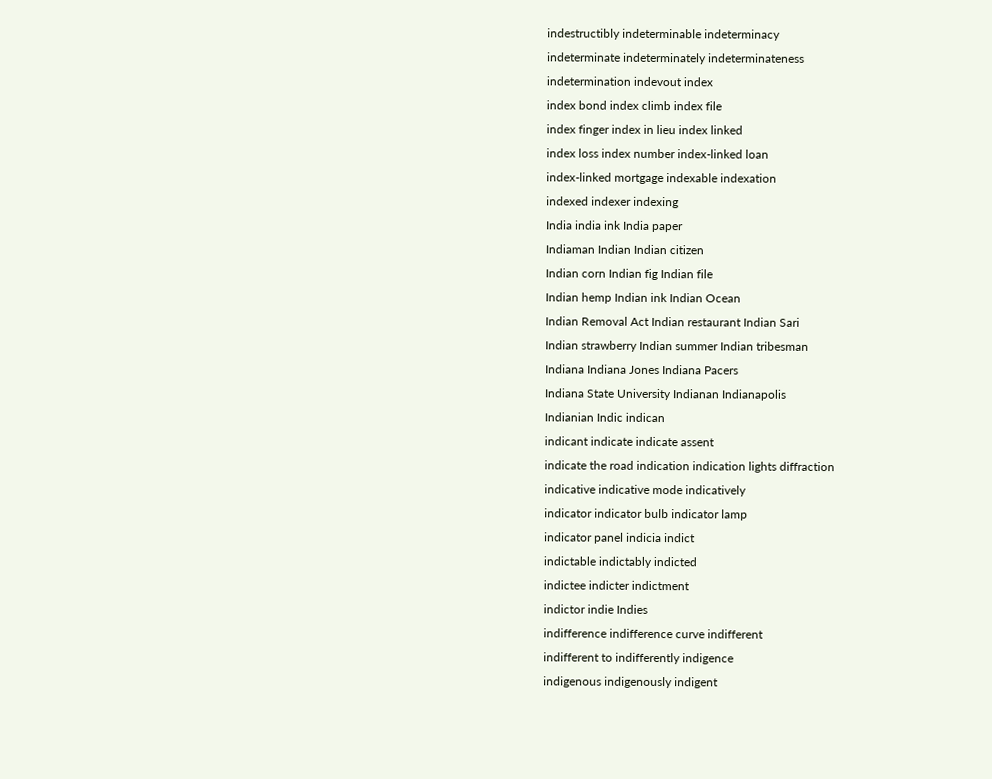indestructibly indeterminable indeterminacy
indeterminate indeterminately indeterminateness
indetermination indevout index
index bond index climb index file
index finger index in lieu index linked
index loss index number index-linked loan
index-linked mortgage indexable indexation
indexed indexer indexing
India india ink India paper
Indiaman Indian Indian citizen
Indian corn Indian fig Indian file
Indian hemp Indian ink Indian Ocean
Indian Removal Act Indian restaurant Indian Sari
Indian strawberry Indian summer Indian tribesman
Indiana Indiana Jones Indiana Pacers
Indiana State University Indianan Indianapolis
Indianian Indic indican
indicant indicate indicate assent
indicate the road indication indication lights diffraction
indicative indicative mode indicatively
indicator indicator bulb indicator lamp
indicator panel indicia indict
indictable indictably indicted
indictee indicter indictment
indictor indie Indies
indifference indifference curve indifferent
indifferent to indifferently indigence
indigenous indigenously indigent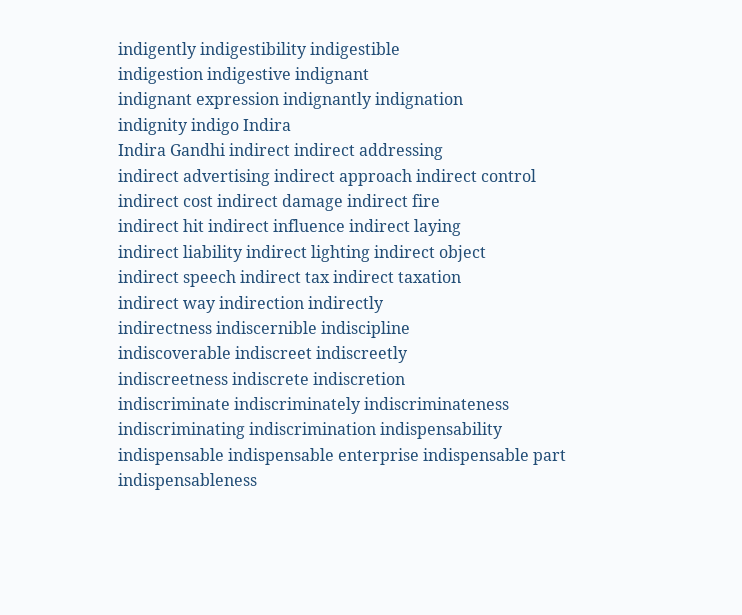indigently indigestibility indigestible
indigestion indigestive indignant
indignant expression indignantly indignation
indignity indigo Indira
Indira Gandhi indirect indirect addressing
indirect advertising indirect approach indirect control
indirect cost indirect damage indirect fire
indirect hit indirect influence indirect laying
indirect liability indirect lighting indirect object
indirect speech indirect tax indirect taxation
indirect way indirection indirectly
indirectness indiscernible indiscipline
indiscoverable indiscreet indiscreetly
indiscreetness indiscrete indiscretion
indiscriminate indiscriminately indiscriminateness
indiscriminating indiscrimination indispensability
indispensable indispensable enterprise indispensable part
indispensableness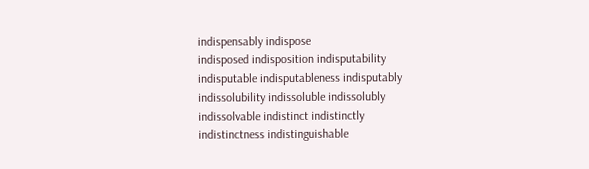indispensably indispose
indisposed indisposition indisputability
indisputable indisputableness indisputably
indissolubility indissoluble indissolubly
indissolvable indistinct indistinctly
indistinctness indistinguishable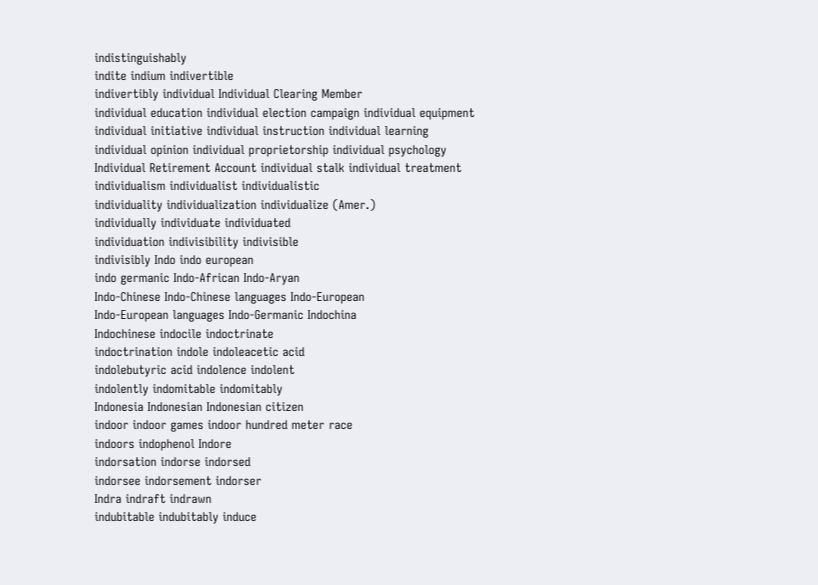indistinguishably
indite indium indivertible
indivertibly individual Individual Clearing Member
individual education individual election campaign individual equipment
individual initiative individual instruction individual learning
individual opinion individual proprietorship individual psychology
Individual Retirement Account individual stalk individual treatment
individualism individualist individualistic
individuality individualization individualize (Amer.)
individually individuate individuated
individuation indivisibility indivisible
indivisibly Indo indo european
indo germanic Indo-African Indo-Aryan
Indo-Chinese Indo-Chinese languages Indo-European
Indo-European languages Indo-Germanic Indochina
Indochinese indocile indoctrinate
indoctrination indole indoleacetic acid
indolebutyric acid indolence indolent
indolently indomitable indomitably
Indonesia Indonesian Indonesian citizen
indoor indoor games indoor hundred meter race
indoors indophenol Indore
indorsation indorse indorsed
indorsee indorsement indorser
Indra indraft indrawn
indubitable indubitably induce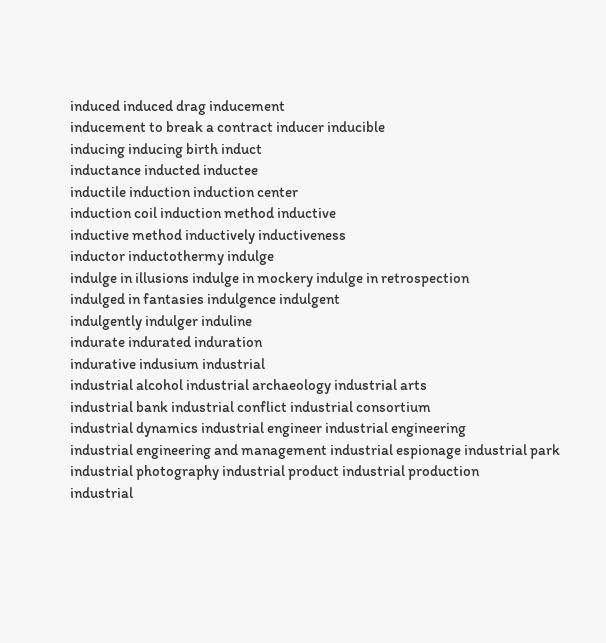induced induced drag inducement
inducement to break a contract inducer inducible
inducing inducing birth induct
inductance inducted inductee
inductile induction induction center
induction coil induction method inductive
inductive method inductively inductiveness
inductor inductothermy indulge
indulge in illusions indulge in mockery indulge in retrospection
indulged in fantasies indulgence indulgent
indulgently indulger induline
indurate indurated induration
indurative indusium industrial
industrial alcohol industrial archaeology industrial arts
industrial bank industrial conflict industrial consortium
industrial dynamics industrial engineer industrial engineering
industrial engineering and management industrial espionage industrial park
industrial photography industrial product industrial production
industrial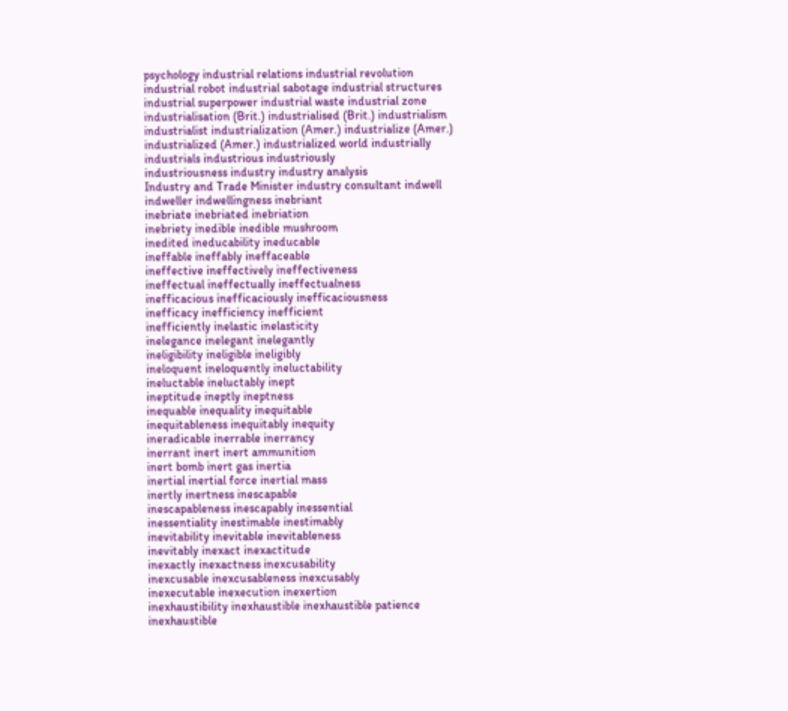psychology industrial relations industrial revolution
industrial robot industrial sabotage industrial structures
industrial superpower industrial waste industrial zone
industrialisation (Brit.) industrialised (Brit.) industrialism
industrialist industrialization (Amer.) industrialize (Amer.)
industrialized (Amer.) industrialized world industrially
industrials industrious industriously
industriousness industry industry analysis
Industry and Trade Minister industry consultant indwell
indweller indwellingness inebriant
inebriate inebriated inebriation
inebriety inedible inedible mushroom
inedited ineducability ineducable
ineffable ineffably ineffaceable
ineffective ineffectively ineffectiveness
ineffectual ineffectually ineffectualness
inefficacious inefficaciously inefficaciousness
inefficacy inefficiency inefficient
inefficiently inelastic inelasticity
inelegance inelegant inelegantly
ineligibility ineligible ineligibly
ineloquent ineloquently ineluctability
ineluctable ineluctably inept
ineptitude ineptly ineptness
inequable inequality inequitable
inequitableness inequitably inequity
ineradicable inerrable inerrancy
inerrant inert inert ammunition
inert bomb inert gas inertia
inertial inertial force inertial mass
inertly inertness inescapable
inescapableness inescapably inessential
inessentiality inestimable inestimably
inevitability inevitable inevitableness
inevitably inexact inexactitude
inexactly inexactness inexcusability
inexcusable inexcusableness inexcusably
inexecutable inexecution inexertion
inexhaustibility inexhaustible inexhaustible patience
inexhaustible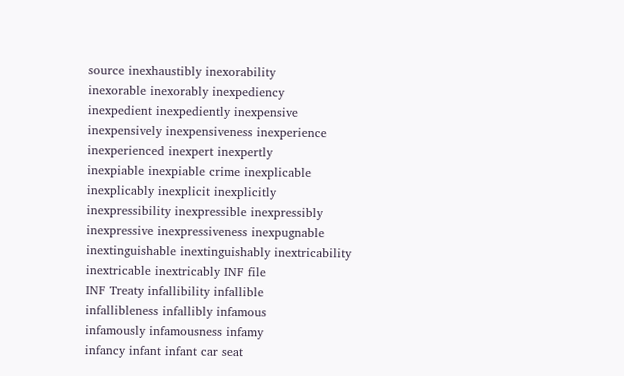source inexhaustibly inexorability
inexorable inexorably inexpediency
inexpedient inexpediently inexpensive
inexpensively inexpensiveness inexperience
inexperienced inexpert inexpertly
inexpiable inexpiable crime inexplicable
inexplicably inexplicit inexplicitly
inexpressibility inexpressible inexpressibly
inexpressive inexpressiveness inexpugnable
inextinguishable inextinguishably inextricability
inextricable inextricably INF file
INF Treaty infallibility infallible
infallibleness infallibly infamous
infamously infamousness infamy
infancy infant infant car seat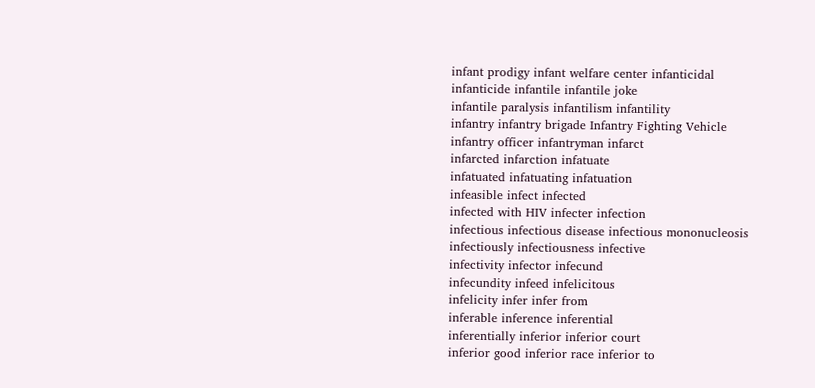infant prodigy infant welfare center infanticidal
infanticide infantile infantile joke
infantile paralysis infantilism infantility
infantry infantry brigade Infantry Fighting Vehicle
infantry officer infantryman infarct
infarcted infarction infatuate
infatuated infatuating infatuation
infeasible infect infected
infected with HIV infecter infection
infectious infectious disease infectious mononucleosis
infectiously infectiousness infective
infectivity infector infecund
infecundity infeed infelicitous
infelicity infer infer from
inferable inference inferential
inferentially inferior inferior court
inferior good inferior race inferior to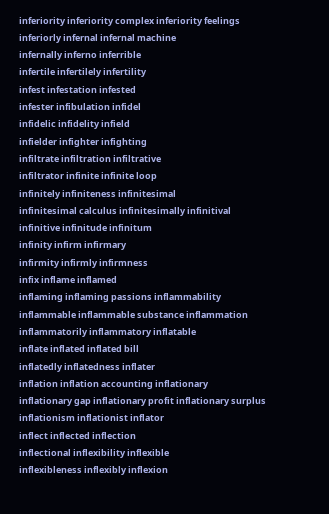inferiority inferiority complex inferiority feelings
inferiorly infernal infernal machine
infernally inferno inferrible
infertile infertilely infertility
infest infestation infested
infester infibulation infidel
infidelic infidelity infield
infielder infighter infighting
infiltrate infiltration infiltrative
infiltrator infinite infinite loop
infinitely infiniteness infinitesimal
infinitesimal calculus infinitesimally infinitival
infinitive infinitude infinitum
infinity infirm infirmary
infirmity infirmly infirmness
infix inflame inflamed
inflaming inflaming passions inflammability
inflammable inflammable substance inflammation
inflammatorily inflammatory inflatable
inflate inflated inflated bill
inflatedly inflatedness inflater
inflation inflation accounting inflationary
inflationary gap inflationary profit inflationary surplus
inflationism inflationist inflator
inflect inflected inflection
inflectional inflexibility inflexible
inflexibleness inflexibly inflexion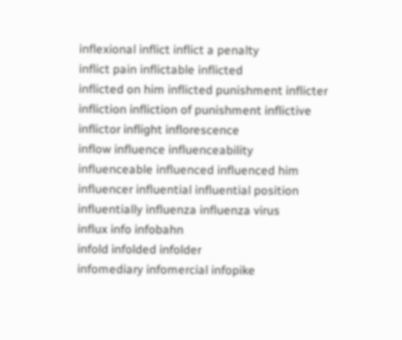inflexional inflict inflict a penalty
inflict pain inflictable inflicted
inflicted on him inflicted punishment inflicter
infliction infliction of punishment inflictive
inflictor inflight inflorescence
inflow influence influenceability
influenceable influenced influenced him
influencer influential influential position
influentially influenza influenza virus
influx info infobahn
infold infolded infolder
infomediary infomercial infopike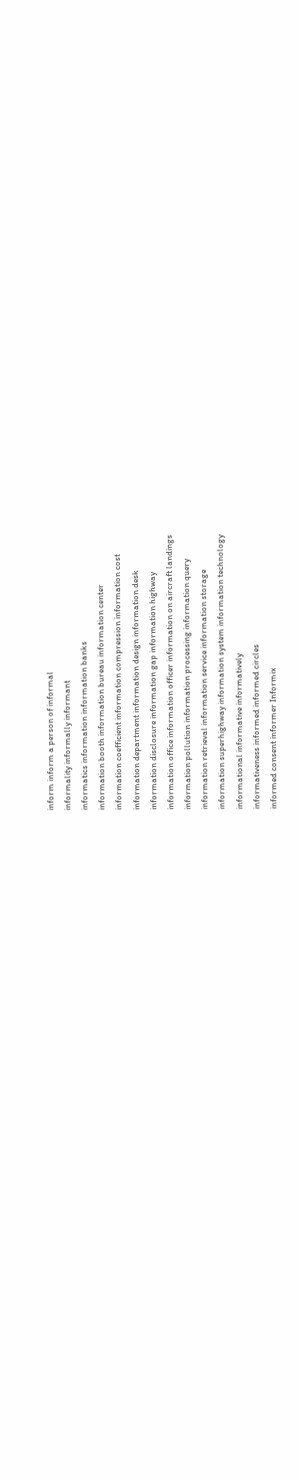inform inform a person of informal
informality informally informant
informatics information information banks
information booth information bureau information center
information coefficient information compression information cost
information department information design information desk
information disclosure information gap information highway
information office information officer information on aircraft landings
information pollution information processing information query
information retrieval information service information storage
information superhighway information system information technology
informational informative informatively
informativeness informed informed circles
informed consent informer Informix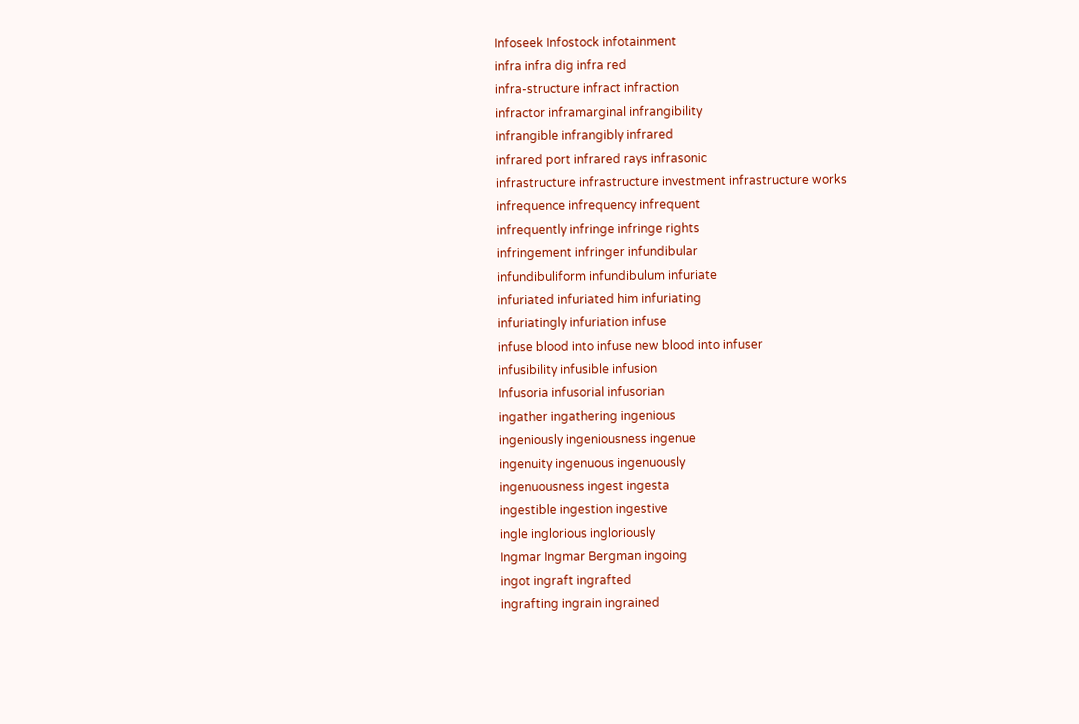Infoseek Infostock infotainment
infra infra dig infra red
infra-structure infract infraction
infractor inframarginal infrangibility
infrangible infrangibly infrared
infrared port infrared rays infrasonic
infrastructure infrastructure investment infrastructure works
infrequence infrequency infrequent
infrequently infringe infringe rights
infringement infringer infundibular
infundibuliform infundibulum infuriate
infuriated infuriated him infuriating
infuriatingly infuriation infuse
infuse blood into infuse new blood into infuser
infusibility infusible infusion
Infusoria infusorial infusorian
ingather ingathering ingenious
ingeniously ingeniousness ingenue
ingenuity ingenuous ingenuously
ingenuousness ingest ingesta
ingestible ingestion ingestive
ingle inglorious ingloriously
Ingmar Ingmar Bergman ingoing
ingot ingraft ingrafted
ingrafting ingrain ingrained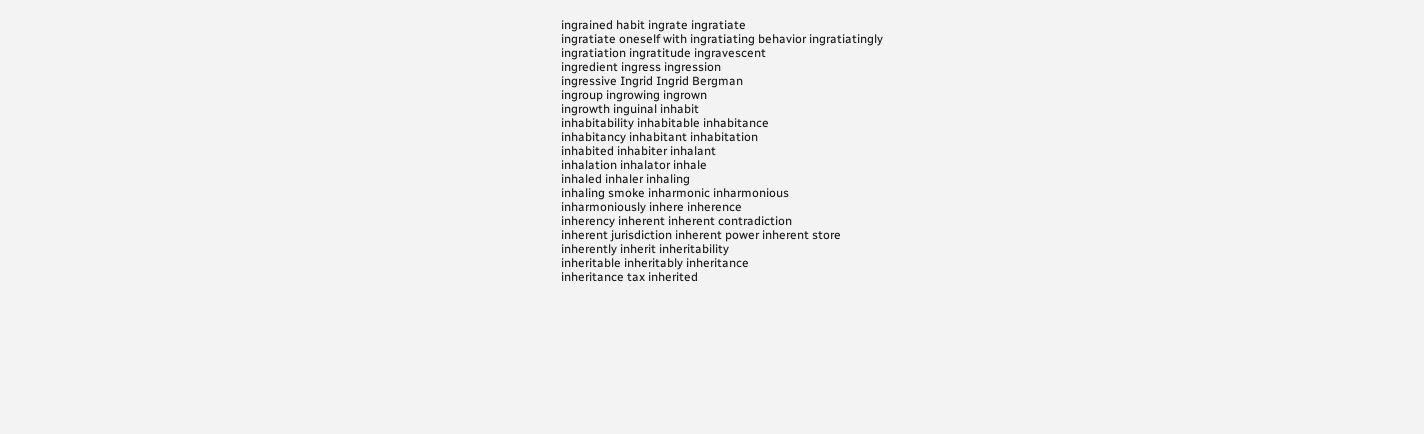ingrained habit ingrate ingratiate
ingratiate oneself with ingratiating behavior ingratiatingly
ingratiation ingratitude ingravescent
ingredient ingress ingression
ingressive Ingrid Ingrid Bergman
ingroup ingrowing ingrown
ingrowth inguinal inhabit
inhabitability inhabitable inhabitance
inhabitancy inhabitant inhabitation
inhabited inhabiter inhalant
inhalation inhalator inhale
inhaled inhaler inhaling
inhaling smoke inharmonic inharmonious
inharmoniously inhere inherence
inherency inherent inherent contradiction
inherent jurisdiction inherent power inherent store
inherently inherit inheritability
inheritable inheritably inheritance
inheritance tax inherited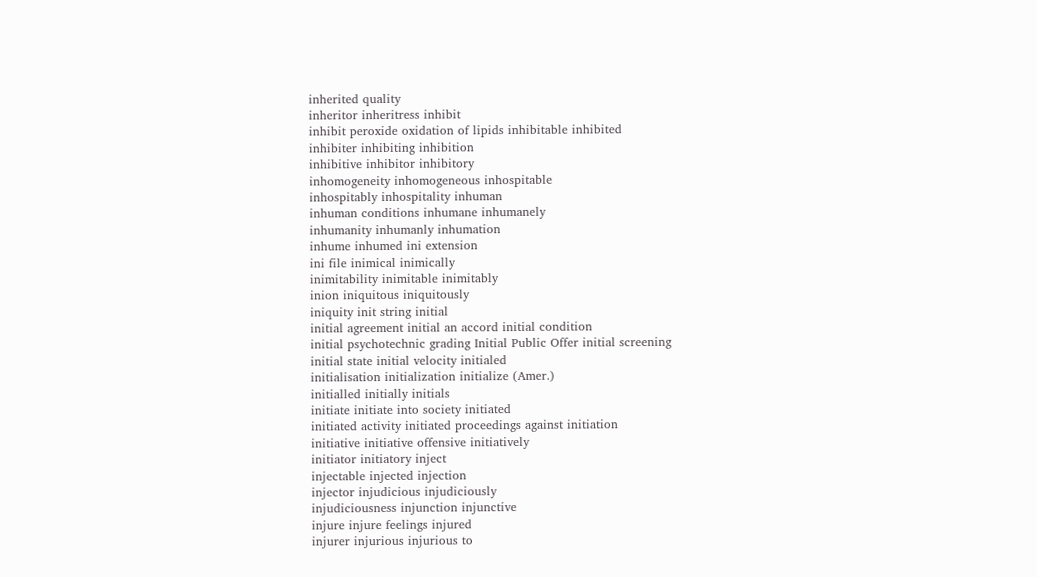inherited quality
inheritor inheritress inhibit
inhibit peroxide oxidation of lipids inhibitable inhibited
inhibiter inhibiting inhibition
inhibitive inhibitor inhibitory
inhomogeneity inhomogeneous inhospitable
inhospitably inhospitality inhuman
inhuman conditions inhumane inhumanely
inhumanity inhumanly inhumation
inhume inhumed ini extension
ini file inimical inimically
inimitability inimitable inimitably
inion iniquitous iniquitously
iniquity init string initial
initial agreement initial an accord initial condition
initial psychotechnic grading Initial Public Offer initial screening
initial state initial velocity initialed
initialisation initialization initialize (Amer.)
initialled initially initials
initiate initiate into society initiated
initiated activity initiated proceedings against initiation
initiative initiative offensive initiatively
initiator initiatory inject
injectable injected injection
injector injudicious injudiciously
injudiciousness injunction injunctive
injure injure feelings injured
injurer injurious injurious to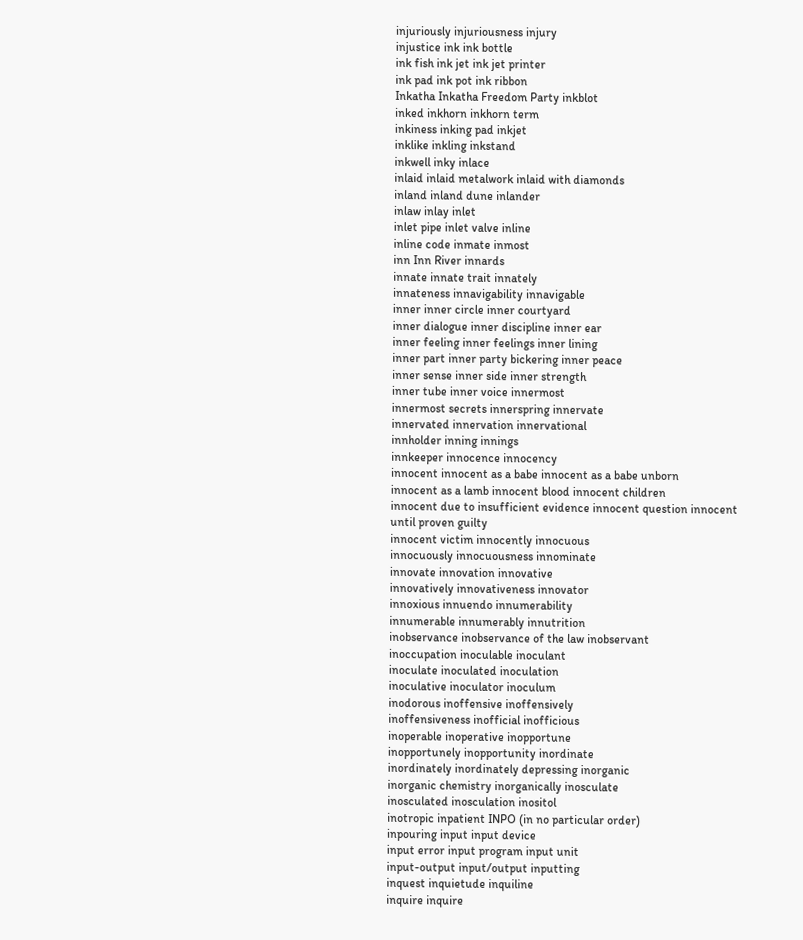injuriously injuriousness injury
injustice ink ink bottle
ink fish ink jet ink jet printer
ink pad ink pot ink ribbon
Inkatha Inkatha Freedom Party inkblot
inked inkhorn inkhorn term
inkiness inking pad inkjet
inklike inkling inkstand
inkwell inky inlace
inlaid inlaid metalwork inlaid with diamonds
inland inland dune inlander
inlaw inlay inlet
inlet pipe inlet valve inline
inline code inmate inmost
inn Inn River innards
innate innate trait innately
innateness innavigability innavigable
inner inner circle inner courtyard
inner dialogue inner discipline inner ear
inner feeling inner feelings inner lining
inner part inner party bickering inner peace
inner sense inner side inner strength
inner tube inner voice innermost
innermost secrets innerspring innervate
innervated innervation innervational
innholder inning innings
innkeeper innocence innocency
innocent innocent as a babe innocent as a babe unborn
innocent as a lamb innocent blood innocent children
innocent due to insufficient evidence innocent question innocent until proven guilty
innocent victim innocently innocuous
innocuously innocuousness innominate
innovate innovation innovative
innovatively innovativeness innovator
innoxious innuendo innumerability
innumerable innumerably innutrition
inobservance inobservance of the law inobservant
inoccupation inoculable inoculant
inoculate inoculated inoculation
inoculative inoculator inoculum
inodorous inoffensive inoffensively
inoffensiveness inofficial inofficious
inoperable inoperative inopportune
inopportunely inopportunity inordinate
inordinately inordinately depressing inorganic
inorganic chemistry inorganically inosculate
inosculated inosculation inositol
inotropic inpatient INPO (in no particular order)
inpouring input input device
input error input program input unit
input-output input/output inputting
inquest inquietude inquiline
inquire inquire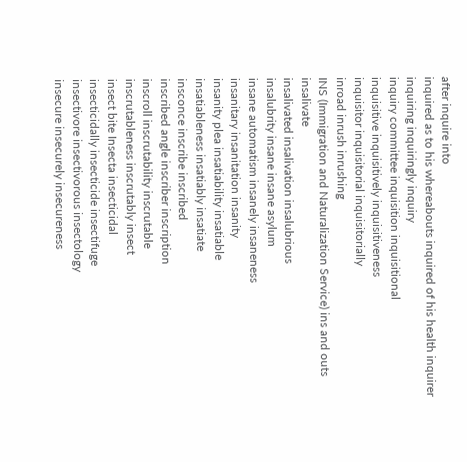after inquire into
inquired as to his whereabouts inquired of his health inquirer
inquiring inquiringly inquiry
inquiry committee inquisition inquisitional
inquisitive inquisitively inquisitiveness
inquisitor inquisitorial inquisitorially
inroad inrush inrushing
INS (Immigration and Naturalization Service) ins and outs insalivate
insalivated insalivation insalubrious
insalubrity insane insane asylum
insane automatism insanely insaneness
insanitary insanitation insanity
insanity plea insatiability insatiable
insatiableness insatiably insatiate
insconce inscribe inscribed
inscribed angle inscriber inscription
inscroll inscrutability inscrutable
inscrutableness inscrutably insect
insect bite Insecta insecticidal
insecticidally insecticide insectifuge
insectivore insectivorous insectology
insecure insecurely insecureness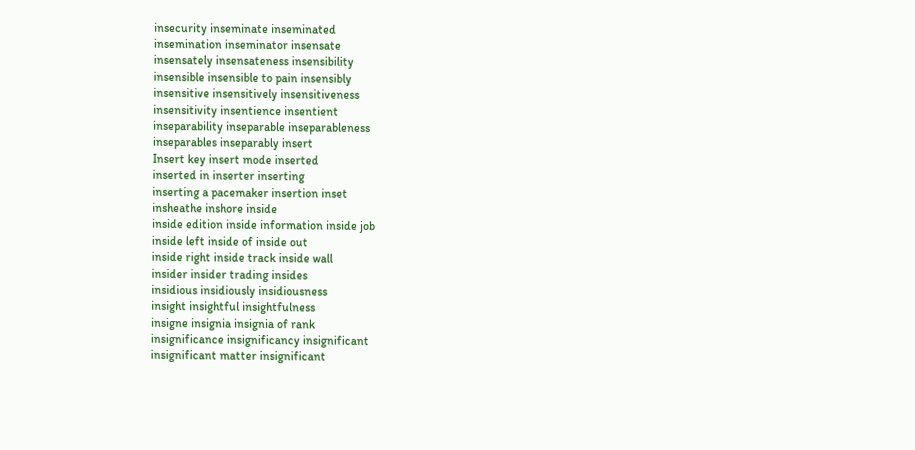insecurity inseminate inseminated
insemination inseminator insensate
insensately insensateness insensibility
insensible insensible to pain insensibly
insensitive insensitively insensitiveness
insensitivity insentience insentient
inseparability inseparable inseparableness
inseparables inseparably insert
Insert key insert mode inserted
inserted in inserter inserting
inserting a pacemaker insertion inset
insheathe inshore inside
inside edition inside information inside job
inside left inside of inside out
inside right inside track inside wall
insider insider trading insides
insidious insidiously insidiousness
insight insightful insightfulness
insigne insignia insignia of rank
insignificance insignificancy insignificant
insignificant matter insignificant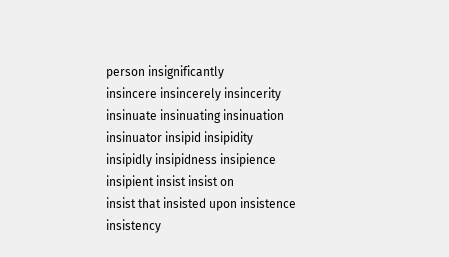person insignificantly
insincere insincerely insincerity
insinuate insinuating insinuation
insinuator insipid insipidity
insipidly insipidness insipience
insipient insist insist on
insist that insisted upon insistence
insistency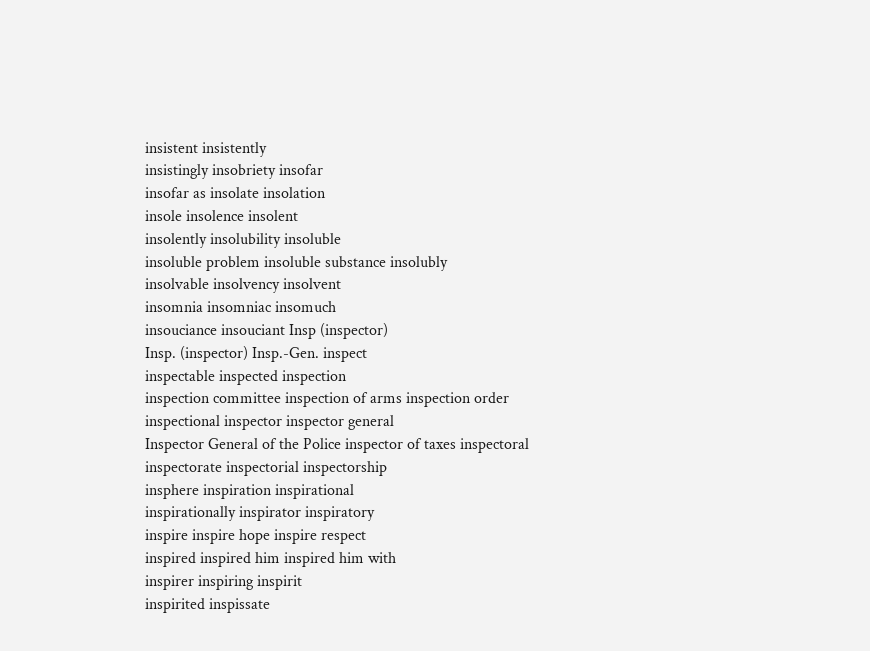insistent insistently
insistingly insobriety insofar
insofar as insolate insolation
insole insolence insolent
insolently insolubility insoluble
insoluble problem insoluble substance insolubly
insolvable insolvency insolvent
insomnia insomniac insomuch
insouciance insouciant Insp (inspector)
Insp. (inspector) Insp.-Gen. inspect
inspectable inspected inspection
inspection committee inspection of arms inspection order
inspectional inspector inspector general
Inspector General of the Police inspector of taxes inspectoral
inspectorate inspectorial inspectorship
insphere inspiration inspirational
inspirationally inspirator inspiratory
inspire inspire hope inspire respect
inspired inspired him inspired him with
inspirer inspiring inspirit
inspirited inspissate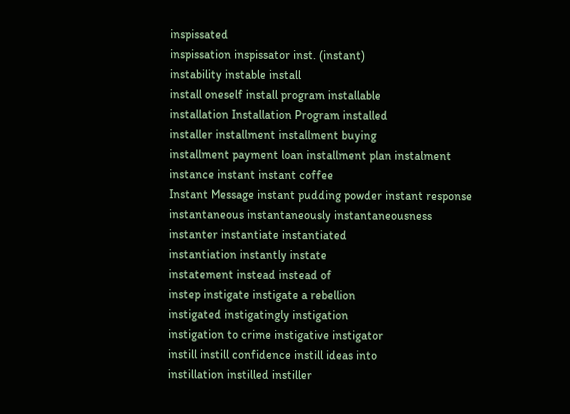inspissated
inspissation inspissator inst. (instant)
instability instable install
install oneself install program installable
installation Installation Program installed
installer installment installment buying
installment payment loan installment plan instalment
instance instant instant coffee
Instant Message instant pudding powder instant response
instantaneous instantaneously instantaneousness
instanter instantiate instantiated
instantiation instantly instate
instatement instead instead of
instep instigate instigate a rebellion
instigated instigatingly instigation
instigation to crime instigative instigator
instill instill confidence instill ideas into
instillation instilled instiller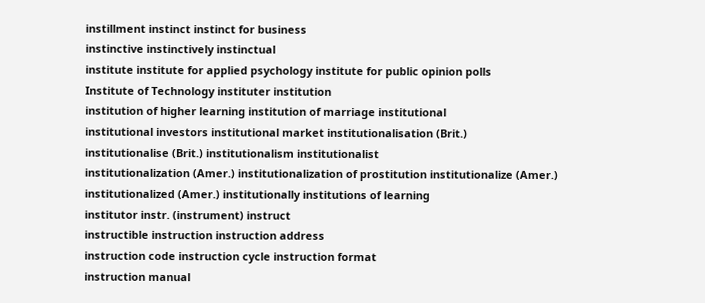instillment instinct instinct for business
instinctive instinctively instinctual
institute institute for applied psychology institute for public opinion polls
Institute of Technology instituter institution
institution of higher learning institution of marriage institutional
institutional investors institutional market institutionalisation (Brit.)
institutionalise (Brit.) institutionalism institutionalist
institutionalization (Amer.) institutionalization of prostitution institutionalize (Amer.)
institutionalized (Amer.) institutionally institutions of learning
institutor instr. (instrument) instruct
instructible instruction instruction address
instruction code instruction cycle instruction format
instruction manual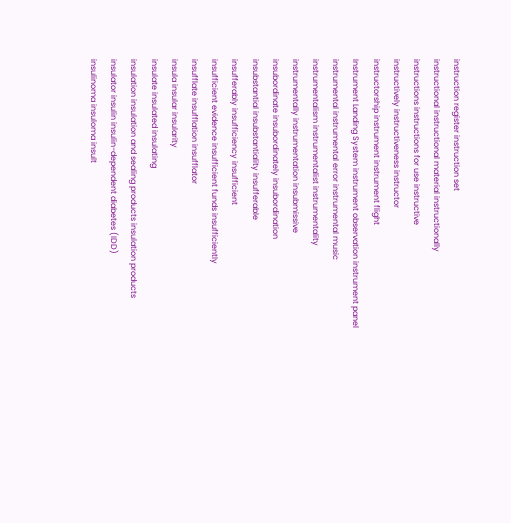instruction register instruction set
instructional instructional material instructionally
instructions instructions for use instructive
instructively instructiveness instructor
instructorship instrument instrument flight
Instrument Landing System instrument observation instrument panel
instrumental instrumental error instrumental music
instrumentalism instrumentalist instrumentality
instrumentally instrumentation insubmissive
insubordinate insubordinately insubordination
insubstantial insubstantiality insufferable
insufferably insufficiency insufficient
insufficient evidence insufficient funds insufficiently
insufflate insufflation insufflator
insula insular insularity
insulate insulated insulating
insulation insulation and sealing products insulation products
insulator insulin insulin-dependent diabetes (IDD)
insulinoma insuloma insult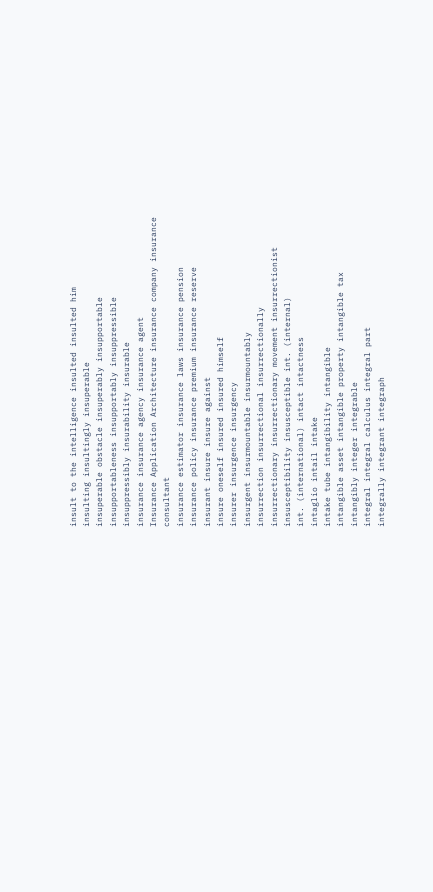insult to the intelligence insulted insulted him
insulting insultingly insuperable
insuperable obstacle insuperably insupportable
insupportableness insupportably insuppressible
insuppressibly insurability insurable
insurance insurance agency insurance agent
Insurance Application Architecture insurance company insurance consultant
insurance estimator insurance laws insurance pension
insurance policy insurance premium insurance reserve
insurant insure insure against
insure oneself insured insured himself
insurer insurgence insurgency
insurgent insurmountable insurmountably
insurrection insurrectional insurrectionally
insurrectionary insurrectionary movement insurrectionist
insusceptibility insusceptible int. (internal)
int. (international) intact intactness
intaglio intail intake
intake tube intangibility intangible
intangible asset intangible property intangible tax
intangibly integer integrable
integral integral calculus integral part
integrally integrant integraph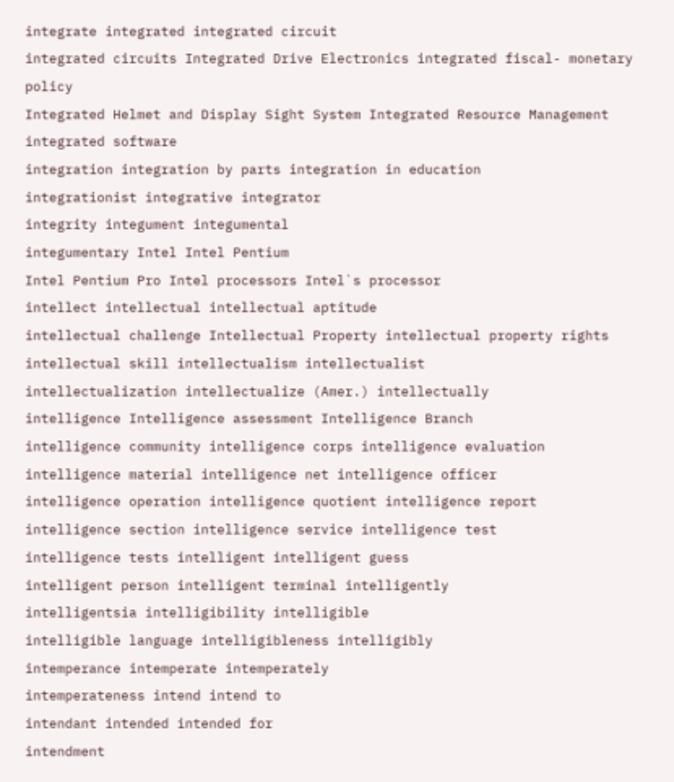integrate integrated integrated circuit
integrated circuits Integrated Drive Electronics integrated fiscal- monetary policy
Integrated Helmet and Display Sight System Integrated Resource Management integrated software
integration integration by parts integration in education
integrationist integrative integrator
integrity integument integumental
integumentary Intel Intel Pentium
Intel Pentium Pro Intel processors Intel`s processor
intellect intellectual intellectual aptitude
intellectual challenge Intellectual Property intellectual property rights
intellectual skill intellectualism intellectualist
intellectualization intellectualize (Amer.) intellectually
intelligence Intelligence assessment Intelligence Branch
intelligence community intelligence corps intelligence evaluation
intelligence material intelligence net intelligence officer
intelligence operation intelligence quotient intelligence report
intelligence section intelligence service intelligence test
intelligence tests intelligent intelligent guess
intelligent person intelligent terminal intelligently
intelligentsia intelligibility intelligible
intelligible language intelligibleness intelligibly
intemperance intemperate intemperately
intemperateness intend intend to
intendant intended intended for
intendment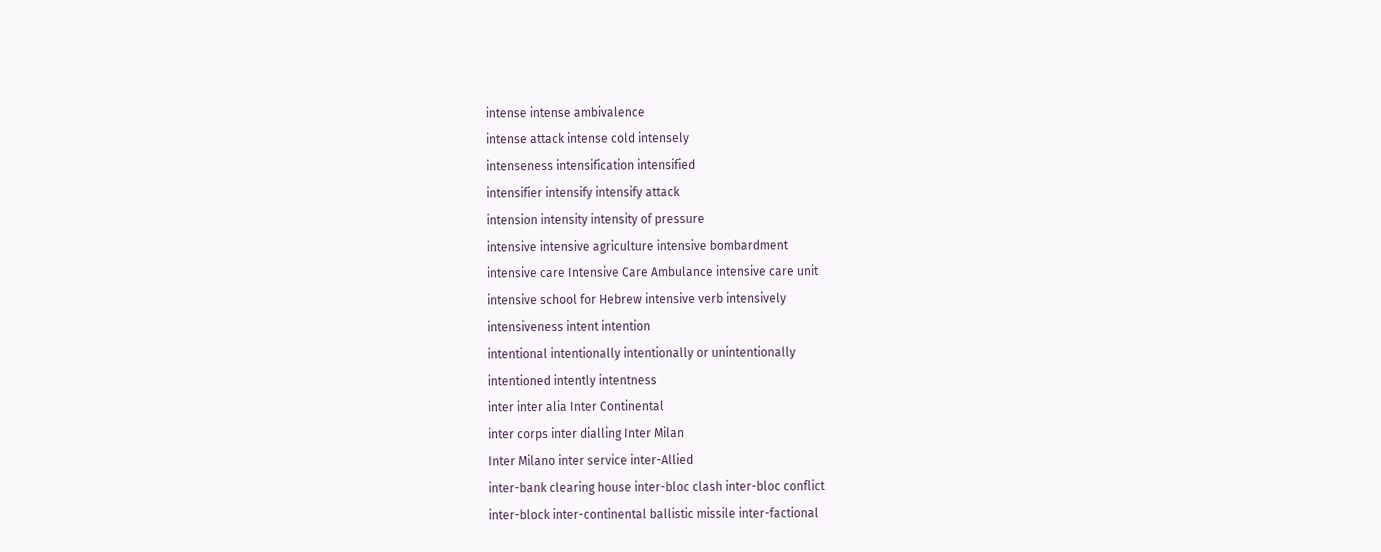intense intense ambivalence
intense attack intense cold intensely
intenseness intensification intensified
intensifier intensify intensify attack
intension intensity intensity of pressure
intensive intensive agriculture intensive bombardment
intensive care Intensive Care Ambulance intensive care unit
intensive school for Hebrew intensive verb intensively
intensiveness intent intention
intentional intentionally intentionally or unintentionally
intentioned intently intentness
inter inter alia Inter Continental
inter corps inter dialling Inter Milan
Inter Milano inter service inter-Allied
inter-bank clearing house inter-bloc clash inter-bloc conflict
inter-block inter-continental ballistic missile inter-factional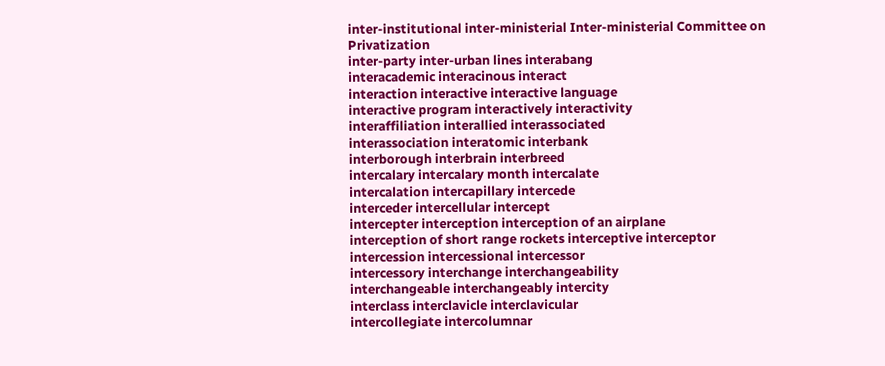inter-institutional inter-ministerial Inter-ministerial Committee on Privatization
inter-party inter-urban lines interabang
interacademic interacinous interact
interaction interactive interactive language
interactive program interactively interactivity
interaffiliation interallied interassociated
interassociation interatomic interbank
interborough interbrain interbreed
intercalary intercalary month intercalate
intercalation intercapillary intercede
interceder intercellular intercept
intercepter interception interception of an airplane
interception of short range rockets interceptive interceptor
intercession intercessional intercessor
intercessory interchange interchangeability
interchangeable interchangeably intercity
interclass interclavicle interclavicular
intercollegiate intercolumnar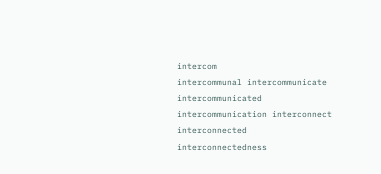intercom
intercommunal intercommunicate intercommunicated
intercommunication interconnect interconnected
interconnectedness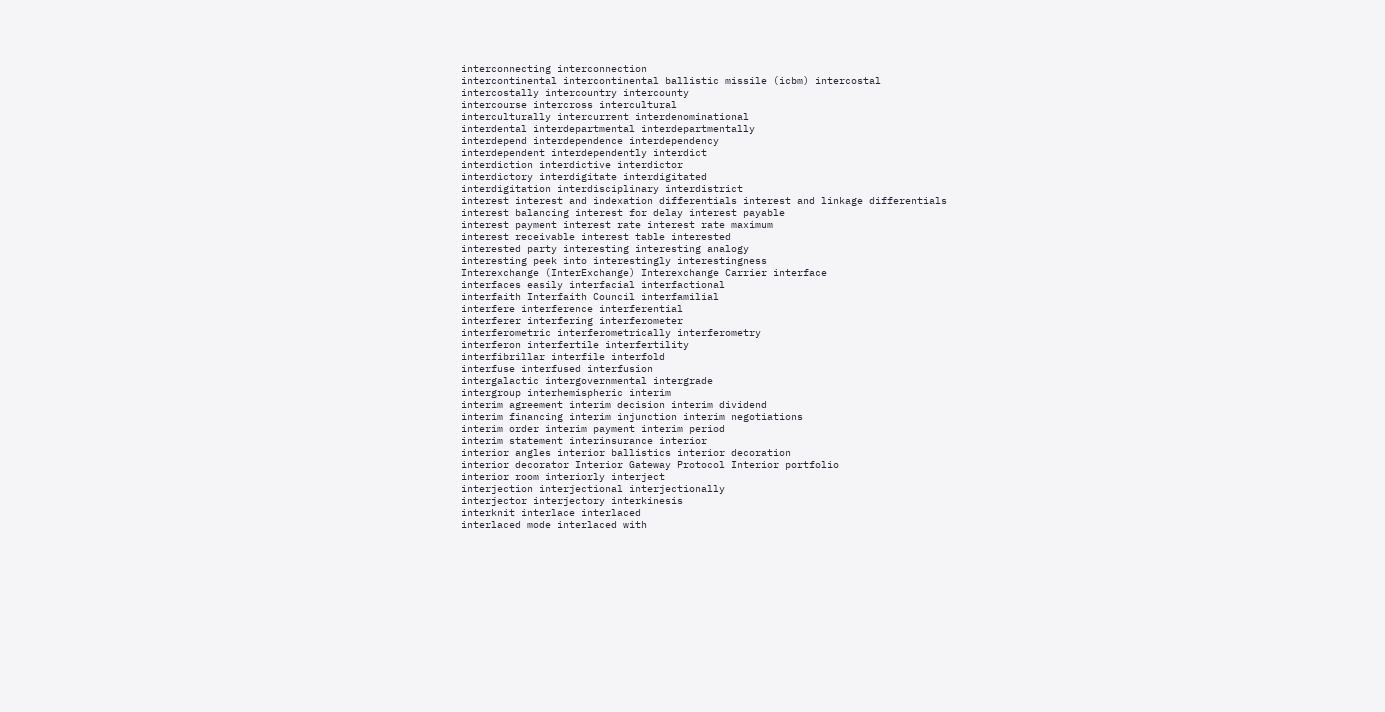interconnecting interconnection
intercontinental intercontinental ballistic missile (icbm) intercostal
intercostally intercountry intercounty
intercourse intercross intercultural
interculturally intercurrent interdenominational
interdental interdepartmental interdepartmentally
interdepend interdependence interdependency
interdependent interdependently interdict
interdiction interdictive interdictor
interdictory interdigitate interdigitated
interdigitation interdisciplinary interdistrict
interest interest and indexation differentials interest and linkage differentials
interest balancing interest for delay interest payable
interest payment interest rate interest rate maximum
interest receivable interest table interested
interested party interesting interesting analogy
interesting peek into interestingly interestingness
Interexchange (InterExchange) Interexchange Carrier interface
interfaces easily interfacial interfactional
interfaith Interfaith Council interfamilial
interfere interference interferential
interferer interfering interferometer
interferometric interferometrically interferometry
interferon interfertile interfertility
interfibrillar interfile interfold
interfuse interfused interfusion
intergalactic intergovernmental intergrade
intergroup interhemispheric interim
interim agreement interim decision interim dividend
interim financing interim injunction interim negotiations
interim order interim payment interim period
interim statement interinsurance interior
interior angles interior ballistics interior decoration
interior decorator Interior Gateway Protocol Interior portfolio
interior room interiorly interject
interjection interjectional interjectionally
interjector interjectory interkinesis
interknit interlace interlaced
interlaced mode interlaced with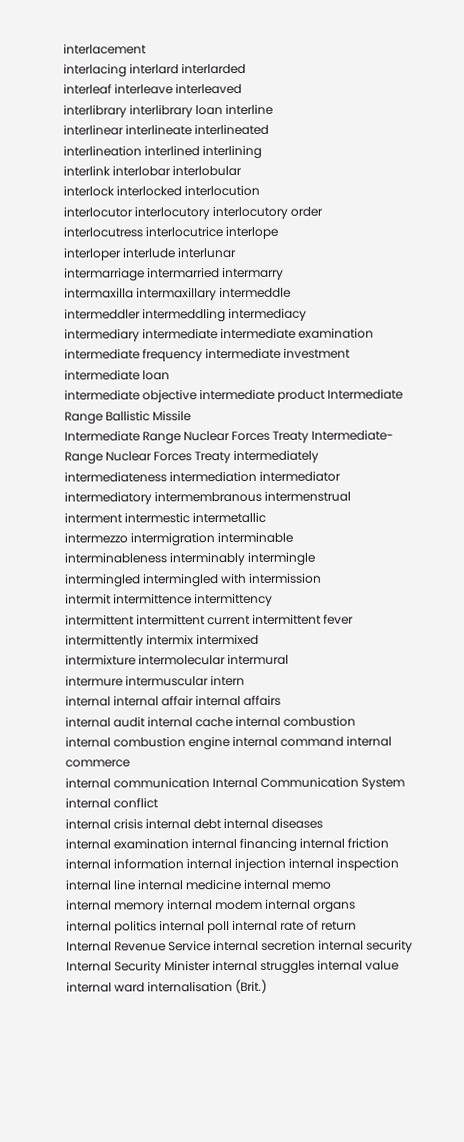interlacement
interlacing interlard interlarded
interleaf interleave interleaved
interlibrary interlibrary loan interline
interlinear interlineate interlineated
interlineation interlined interlining
interlink interlobar interlobular
interlock interlocked interlocution
interlocutor interlocutory interlocutory order
interlocutress interlocutrice interlope
interloper interlude interlunar
intermarriage intermarried intermarry
intermaxilla intermaxillary intermeddle
intermeddler intermeddling intermediacy
intermediary intermediate intermediate examination
intermediate frequency intermediate investment intermediate loan
intermediate objective intermediate product Intermediate Range Ballistic Missile
Intermediate Range Nuclear Forces Treaty Intermediate-Range Nuclear Forces Treaty intermediately
intermediateness intermediation intermediator
intermediatory intermembranous intermenstrual
interment intermestic intermetallic
intermezzo intermigration interminable
interminableness interminably intermingle
intermingled intermingled with intermission
intermit intermittence intermittency
intermittent intermittent current intermittent fever
intermittently intermix intermixed
intermixture intermolecular intermural
intermure intermuscular intern
internal internal affair internal affairs
internal audit internal cache internal combustion
internal combustion engine internal command internal commerce
internal communication Internal Communication System internal conflict
internal crisis internal debt internal diseases
internal examination internal financing internal friction
internal information internal injection internal inspection
internal line internal medicine internal memo
internal memory internal modem internal organs
internal politics internal poll internal rate of return
Internal Revenue Service internal secretion internal security
Internal Security Minister internal struggles internal value
internal ward internalisation (Brit.)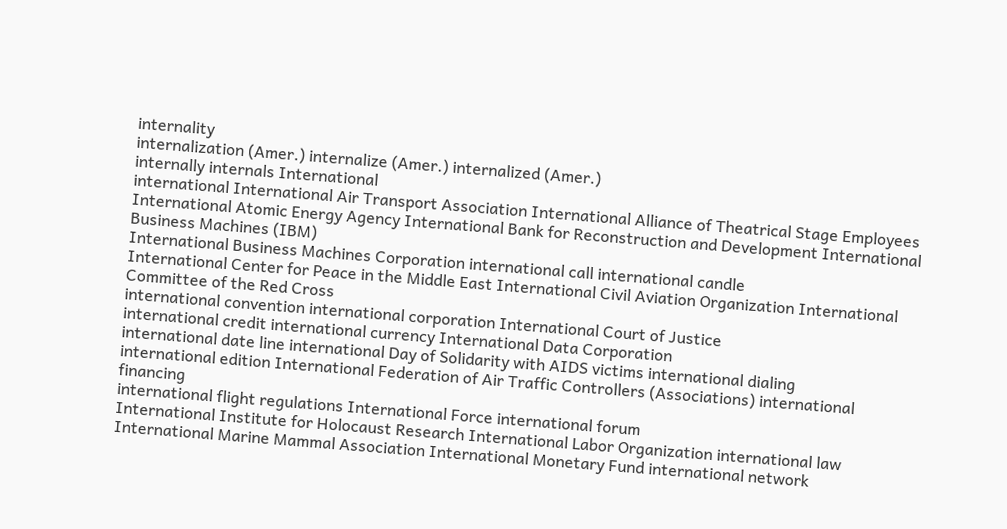internality
internalization (Amer.) internalize (Amer.) internalized (Amer.)
internally internals International
international International Air Transport Association International Alliance of Theatrical Stage Employees
International Atomic Energy Agency International Bank for Reconstruction and Development International Business Machines (IBM)
International Business Machines Corporation international call international candle
International Center for Peace in the Middle East International Civil Aviation Organization International Committee of the Red Cross
international convention international corporation International Court of Justice
international credit international currency International Data Corporation
international date line international Day of Solidarity with AIDS victims international dialing
international edition International Federation of Air Traffic Controllers (Associations) international financing
international flight regulations International Force international forum
International Institute for Holocaust Research International Labor Organization international law
International Marine Mammal Association International Monetary Fund international network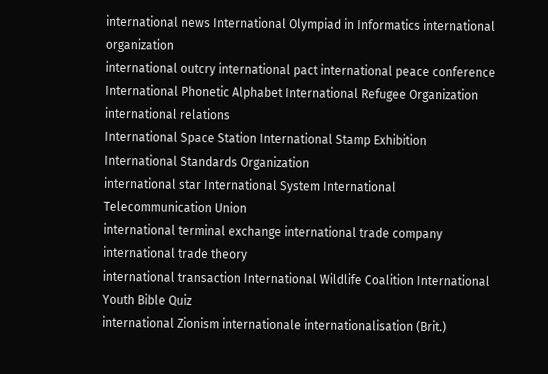international news International Olympiad in Informatics international organization
international outcry international pact international peace conference
International Phonetic Alphabet International Refugee Organization international relations
International Space Station International Stamp Exhibition International Standards Organization
international star International System International Telecommunication Union
international terminal exchange international trade company international trade theory
international transaction International Wildlife Coalition International Youth Bible Quiz
international Zionism internationale internationalisation (Brit.)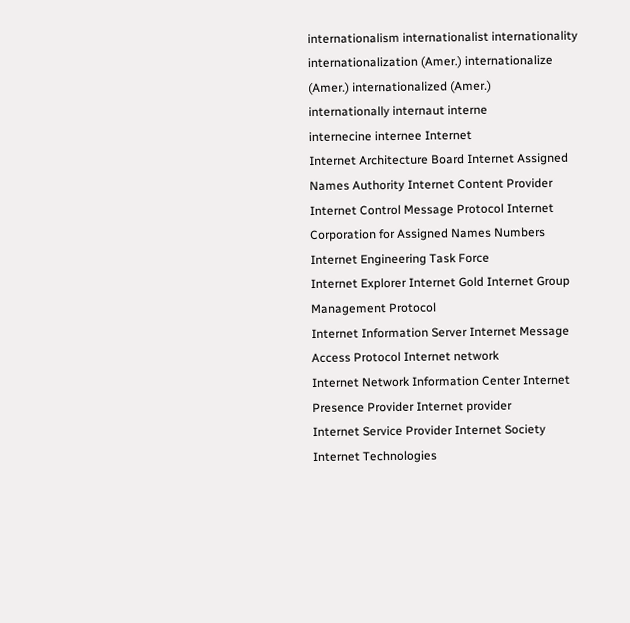internationalism internationalist internationality
internationalization (Amer.) internationalize (Amer.) internationalized (Amer.)
internationally internaut interne
internecine internee Internet
Internet Architecture Board Internet Assigned Names Authority Internet Content Provider
Internet Control Message Protocol Internet Corporation for Assigned Names Numbers Internet Engineering Task Force
Internet Explorer Internet Gold Internet Group Management Protocol
Internet Information Server Internet Message Access Protocol Internet network
Internet Network Information Center Internet Presence Provider Internet provider
Internet Service Provider Internet Society Internet Technologies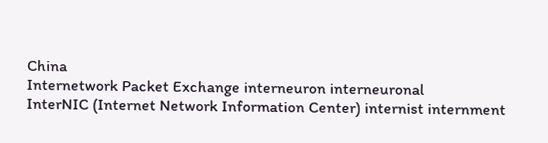China
Internetwork Packet Exchange interneuron interneuronal
InterNIC (Internet Network Information Center) internist internment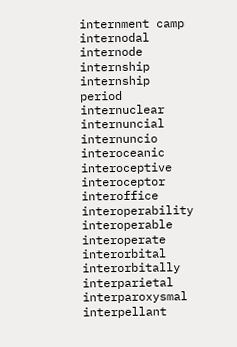internment camp internodal internode
internship internship period internuclear
internuncial internuncio interoceanic
interoceptive interoceptor interoffice
interoperability interoperable interoperate
interorbital interorbitally interparietal
interparoxysmal interpellant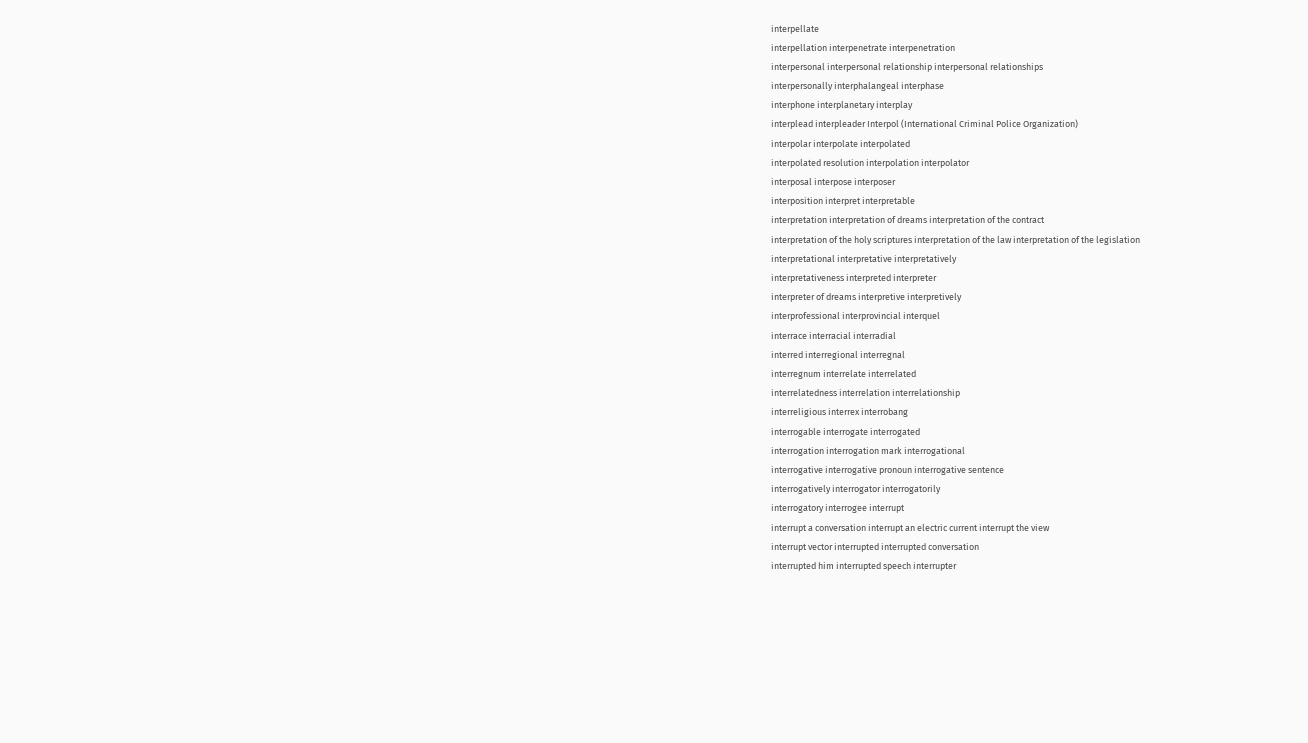interpellate
interpellation interpenetrate interpenetration
interpersonal interpersonal relationship interpersonal relationships
interpersonally interphalangeal interphase
interphone interplanetary interplay
interplead interpleader Interpol (International Criminal Police Organization)
interpolar interpolate interpolated
interpolated resolution interpolation interpolator
interposal interpose interposer
interposition interpret interpretable
interpretation interpretation of dreams interpretation of the contract
interpretation of the holy scriptures interpretation of the law interpretation of the legislation
interpretational interpretative interpretatively
interpretativeness interpreted interpreter
interpreter of dreams interpretive interpretively
interprofessional interprovincial interquel
interrace interracial interradial
interred interregional interregnal
interregnum interrelate interrelated
interrelatedness interrelation interrelationship
interreligious interrex interrobang
interrogable interrogate interrogated
interrogation interrogation mark interrogational
interrogative interrogative pronoun interrogative sentence
interrogatively interrogator interrogatorily
interrogatory interrogee interrupt
interrupt a conversation interrupt an electric current interrupt the view
interrupt vector interrupted interrupted conversation
interrupted him interrupted speech interrupter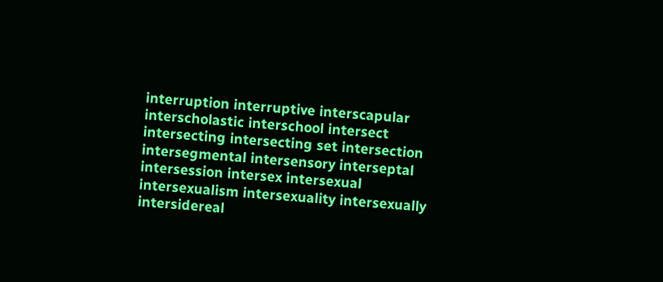interruption interruptive interscapular
interscholastic interschool intersect
intersecting intersecting set intersection
intersegmental intersensory interseptal
intersession intersex intersexual
intersexualism intersexuality intersexually
intersidereal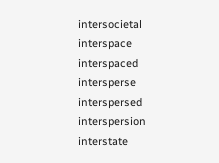intersocietal interspace
interspaced intersperse interspersed
interspersion interstate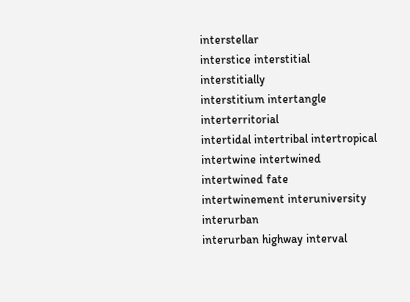interstellar
interstice interstitial interstitially
interstitium intertangle interterritorial
intertidal intertribal intertropical
intertwine intertwined intertwined fate
intertwinement interuniversity interurban
interurban highway interval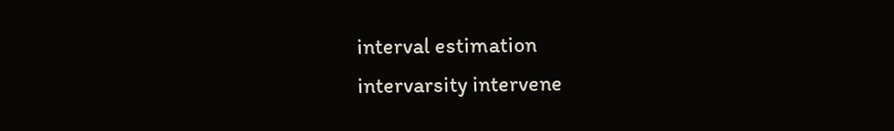interval estimation
intervarsity intervene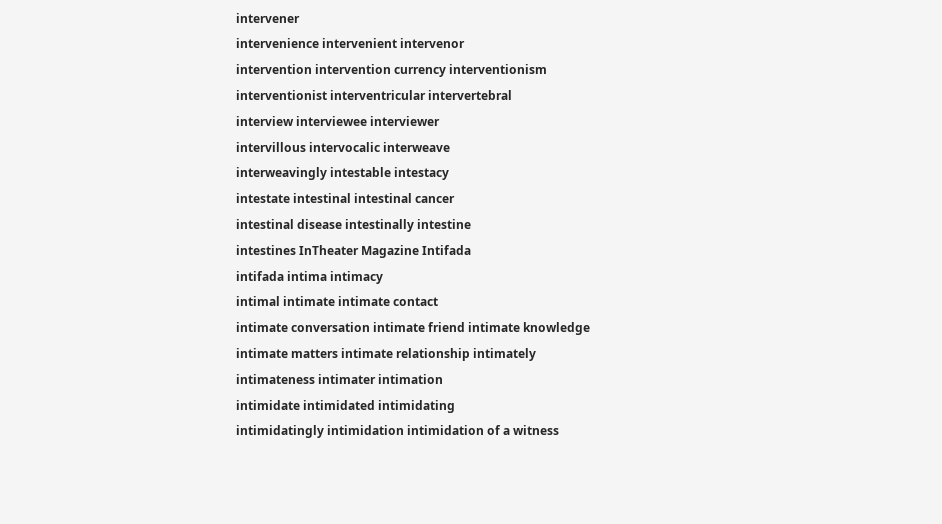intervener
intervenience intervenient intervenor
intervention intervention currency interventionism
interventionist interventricular intervertebral
interview interviewee interviewer
intervillous intervocalic interweave
interweavingly intestable intestacy
intestate intestinal intestinal cancer
intestinal disease intestinally intestine
intestines InTheater Magazine Intifada
intifada intima intimacy
intimal intimate intimate contact
intimate conversation intimate friend intimate knowledge
intimate matters intimate relationship intimately
intimateness intimater intimation
intimidate intimidated intimidating
intimidatingly intimidation intimidation of a witness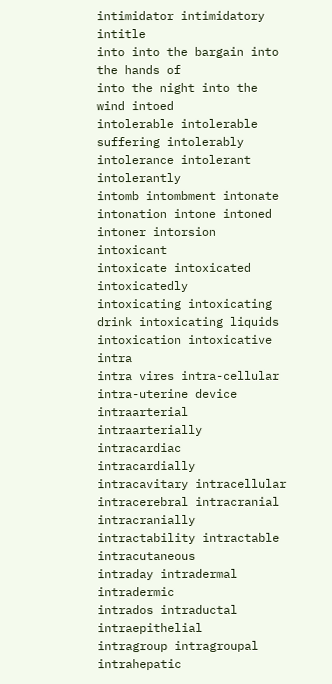intimidator intimidatory intitle
into into the bargain into the hands of
into the night into the wind intoed
intolerable intolerable suffering intolerably
intolerance intolerant intolerantly
intomb intombment intonate
intonation intone intoned
intoner intorsion intoxicant
intoxicate intoxicated intoxicatedly
intoxicating intoxicating drink intoxicating liquids
intoxication intoxicative intra
intra vires intra-cellular intra-uterine device
intraarterial intraarterially intracardiac
intracardially intracavitary intracellular
intracerebral intracranial intracranially
intractability intractable intracutaneous
intraday intradermal intradermic
intrados intraductal intraepithelial
intragroup intragroupal intrahepatic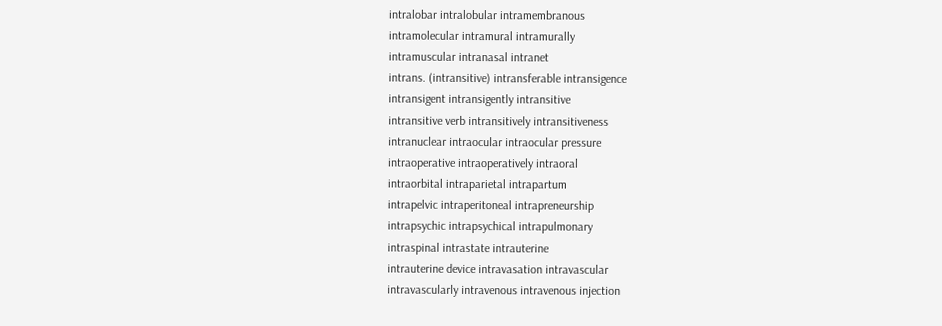intralobar intralobular intramembranous
intramolecular intramural intramurally
intramuscular intranasal intranet
intrans. (intransitive) intransferable intransigence
intransigent intransigently intransitive
intransitive verb intransitively intransitiveness
intranuclear intraocular intraocular pressure
intraoperative intraoperatively intraoral
intraorbital intraparietal intrapartum
intrapelvic intraperitoneal intrapreneurship
intrapsychic intrapsychical intrapulmonary
intraspinal intrastate intrauterine
intrauterine device intravasation intravascular
intravascularly intravenous intravenous injection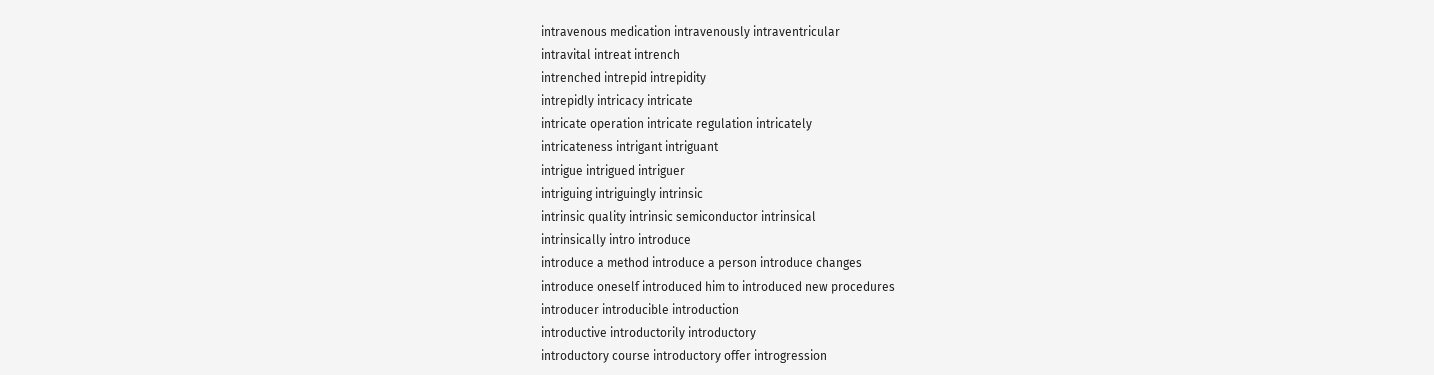intravenous medication intravenously intraventricular
intravital intreat intrench
intrenched intrepid intrepidity
intrepidly intricacy intricate
intricate operation intricate regulation intricately
intricateness intrigant intriguant
intrigue intrigued intriguer
intriguing intriguingly intrinsic
intrinsic quality intrinsic semiconductor intrinsical
intrinsically intro introduce
introduce a method introduce a person introduce changes
introduce oneself introduced him to introduced new procedures
introducer introducible introduction
introductive introductorily introductory
introductory course introductory offer introgression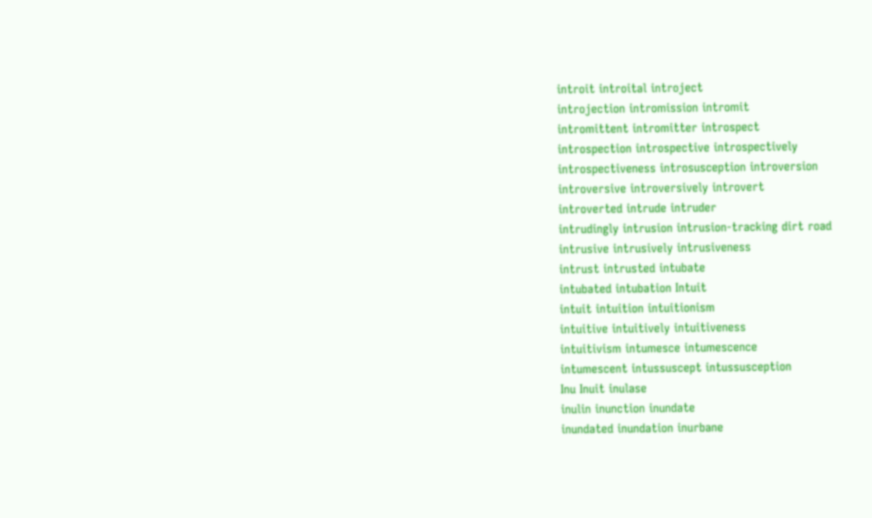introit introital introject
introjection intromission intromit
intromittent intromitter introspect
introspection introspective introspectively
introspectiveness introsusception introversion
introversive introversively introvert
introverted intrude intruder
intrudingly intrusion intrusion-tracking dirt road
intrusive intrusively intrusiveness
intrust intrusted intubate
intubated intubation Intuit
intuit intuition intuitionism
intuitive intuitively intuitiveness
intuitivism intumesce intumescence
intumescent intussuscept intussusception
Inu Inuit inulase
inulin inunction inundate
inundated inundation inurbane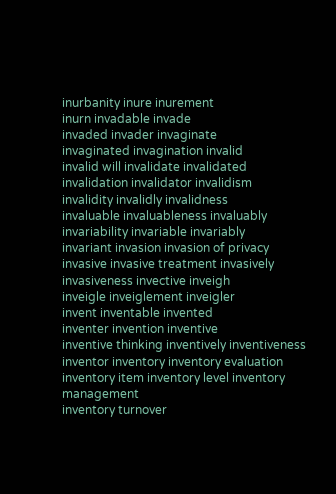inurbanity inure inurement
inurn invadable invade
invaded invader invaginate
invaginated invagination invalid
invalid will invalidate invalidated
invalidation invalidator invalidism
invalidity invalidly invalidness
invaluable invaluableness invaluably
invariability invariable invariably
invariant invasion invasion of privacy
invasive invasive treatment invasively
invasiveness invective inveigh
inveigle inveiglement inveigler
invent inventable invented
inventer invention inventive
inventive thinking inventively inventiveness
inventor inventory inventory evaluation
inventory item inventory level inventory management
inventory turnover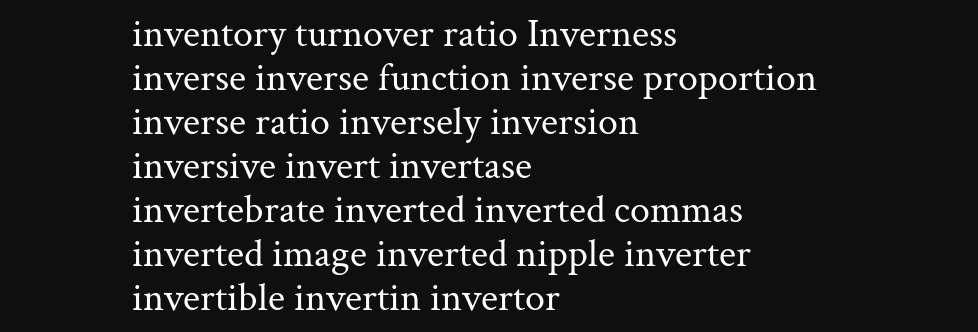inventory turnover ratio Inverness
inverse inverse function inverse proportion
inverse ratio inversely inversion
inversive invert invertase
invertebrate inverted inverted commas
inverted image inverted nipple inverter
invertible invertin invertor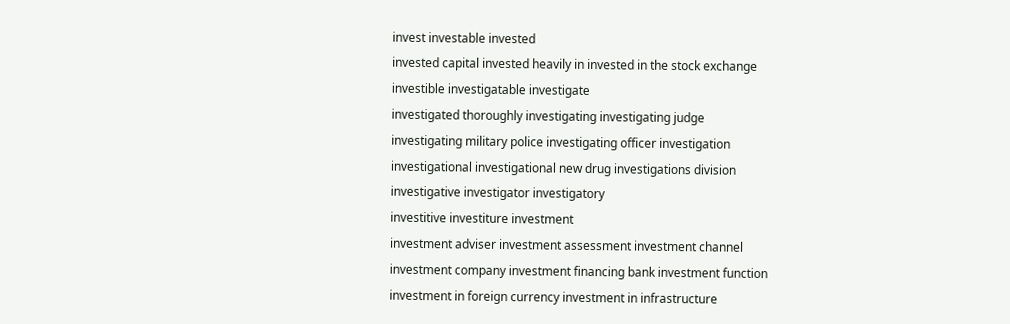invest investable invested
invested capital invested heavily in invested in the stock exchange
investible investigatable investigate
investigated thoroughly investigating investigating judge
investigating military police investigating officer investigation
investigational investigational new drug investigations division
investigative investigator investigatory
investitive investiture investment
investment adviser investment assessment investment channel
investment company investment financing bank investment function
investment in foreign currency investment in infrastructure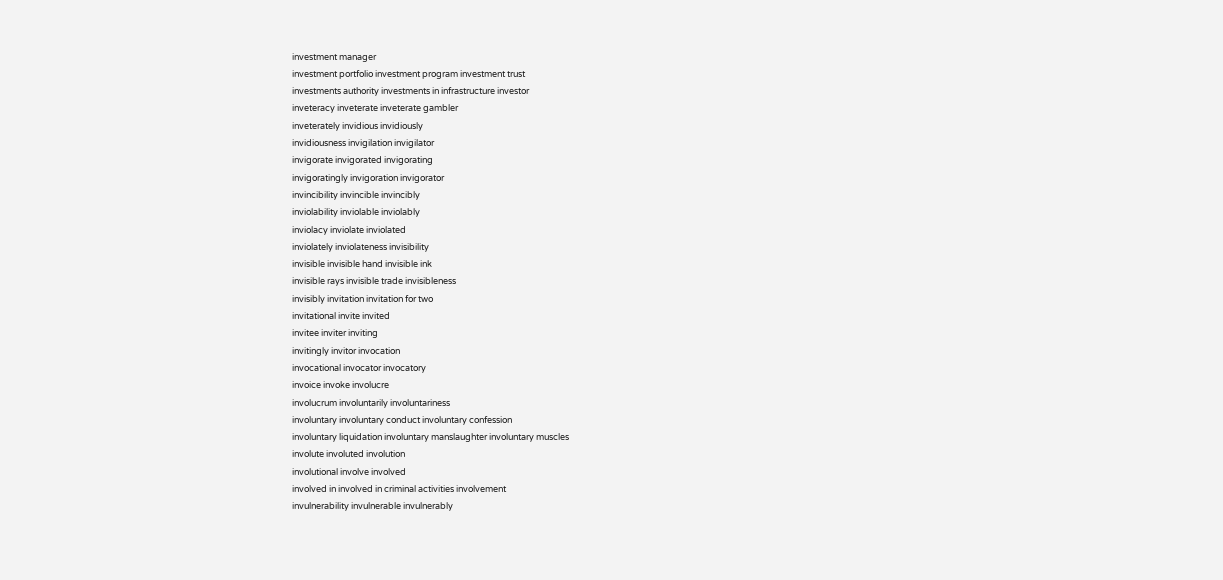investment manager
investment portfolio investment program investment trust
investments authority investments in infrastructure investor
inveteracy inveterate inveterate gambler
inveterately invidious invidiously
invidiousness invigilation invigilator
invigorate invigorated invigorating
invigoratingly invigoration invigorator
invincibility invincible invincibly
inviolability inviolable inviolably
inviolacy inviolate inviolated
inviolately inviolateness invisibility
invisible invisible hand invisible ink
invisible rays invisible trade invisibleness
invisibly invitation invitation for two
invitational invite invited
invitee inviter inviting
invitingly invitor invocation
invocational invocator invocatory
invoice invoke involucre
involucrum involuntarily involuntariness
involuntary involuntary conduct involuntary confession
involuntary liquidation involuntary manslaughter involuntary muscles
involute involuted involution
involutional involve involved
involved in involved in criminal activities involvement
invulnerability invulnerable invulnerably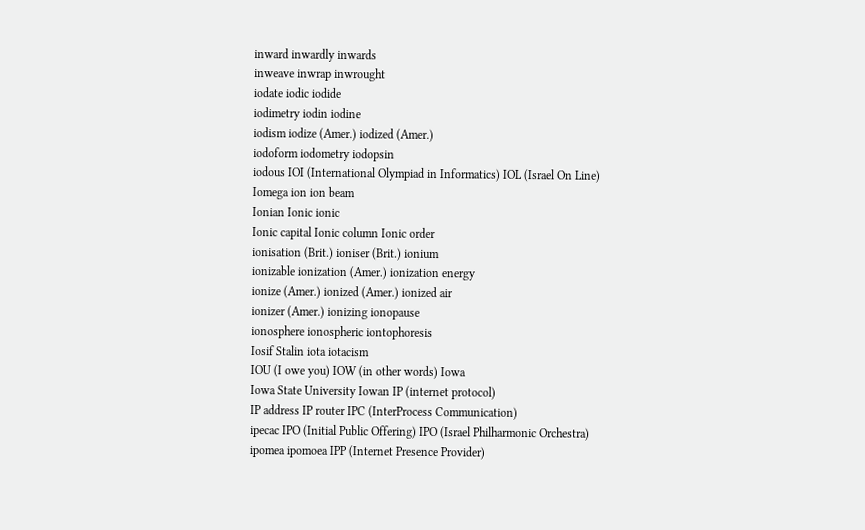inward inwardly inwards
inweave inwrap inwrought
iodate iodic iodide
iodimetry iodin iodine
iodism iodize (Amer.) iodized (Amer.)
iodoform iodometry iodopsin
iodous IOI (International Olympiad in Informatics) IOL (Israel On Line)
Iomega ion ion beam
Ionian Ionic ionic
Ionic capital Ionic column Ionic order
ionisation (Brit.) ioniser (Brit.) ionium
ionizable ionization (Amer.) ionization energy
ionize (Amer.) ionized (Amer.) ionized air
ionizer (Amer.) ionizing ionopause
ionosphere ionospheric iontophoresis
Iosif Stalin iota iotacism
IOU (I owe you) IOW (in other words) Iowa
Iowa State University Iowan IP (internet protocol)
IP address IP router IPC (InterProcess Communication)
ipecac IPO (Initial Public Offering) IPO (Israel Philharmonic Orchestra)
ipomea ipomoea IPP (Internet Presence Provider)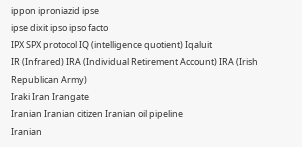ippon iproniazid ipse
ipse dixit ipso ipso facto
IPX SPX protocol IQ (intelligence quotient) Iqaluit
IR (Infrared) IRA (Individual Retirement Account) IRA (Irish Republican Army)
Iraki Iran Irangate
Iranian Iranian citizen Iranian oil pipeline
Iranian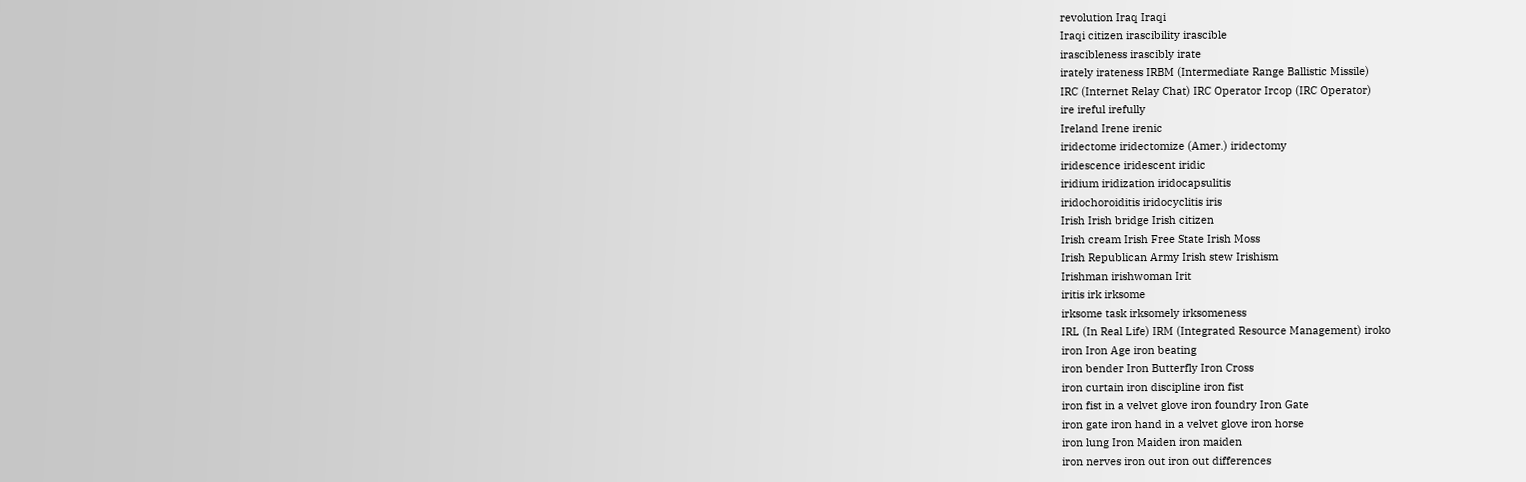revolution Iraq Iraqi
Iraqi citizen irascibility irascible
irascibleness irascibly irate
irately irateness IRBM (Intermediate Range Ballistic Missile)
IRC (Internet Relay Chat) IRC Operator Ircop (IRC Operator)
ire ireful irefully
Ireland Irene irenic
iridectome iridectomize (Amer.) iridectomy
iridescence iridescent iridic
iridium iridization iridocapsulitis
iridochoroiditis iridocyclitis iris
Irish Irish bridge Irish citizen
Irish cream Irish Free State Irish Moss
Irish Republican Army Irish stew Irishism
Irishman irishwoman Irit
iritis irk irksome
irksome task irksomely irksomeness
IRL (In Real Life) IRM (Integrated Resource Management) iroko
iron Iron Age iron beating
iron bender Iron Butterfly Iron Cross
iron curtain iron discipline iron fist
iron fist in a velvet glove iron foundry Iron Gate
iron gate iron hand in a velvet glove iron horse
iron lung Iron Maiden iron maiden
iron nerves iron out iron out differences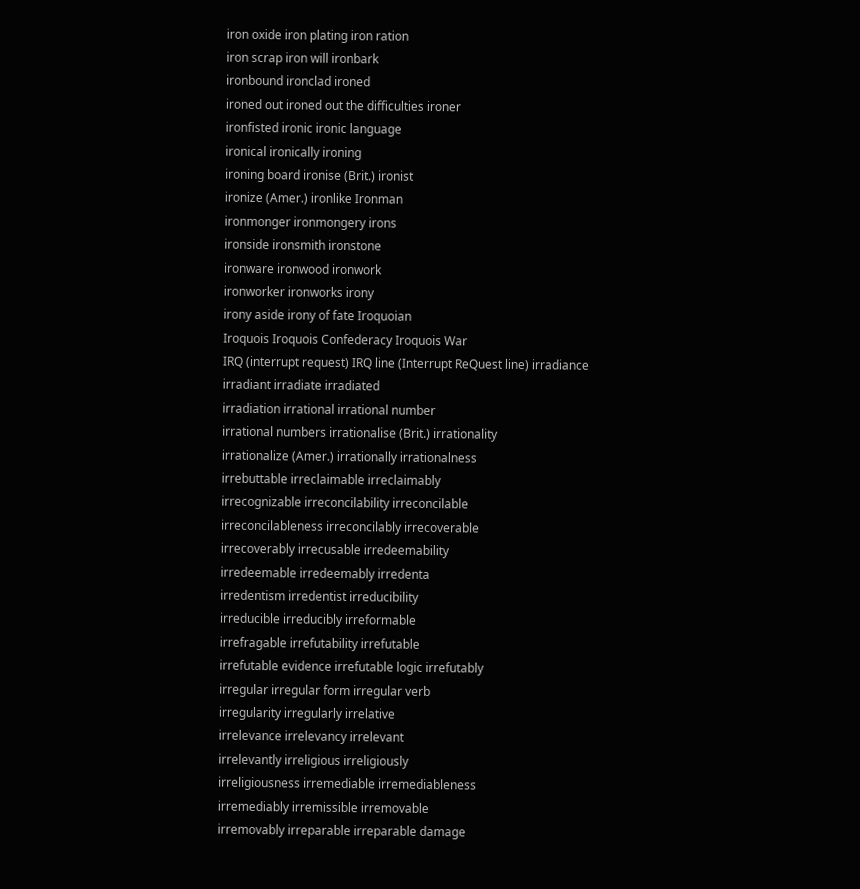iron oxide iron plating iron ration
iron scrap iron will ironbark
ironbound ironclad ironed
ironed out ironed out the difficulties ironer
ironfisted ironic ironic language
ironical ironically ironing
ironing board ironise (Brit.) ironist
ironize (Amer.) ironlike Ironman
ironmonger ironmongery irons
ironside ironsmith ironstone
ironware ironwood ironwork
ironworker ironworks irony
irony aside irony of fate Iroquoian
Iroquois Iroquois Confederacy Iroquois War
IRQ (interrupt request) IRQ line (Interrupt ReQuest line) irradiance
irradiant irradiate irradiated
irradiation irrational irrational number
irrational numbers irrationalise (Brit.) irrationality
irrationalize (Amer.) irrationally irrationalness
irrebuttable irreclaimable irreclaimably
irrecognizable irreconcilability irreconcilable
irreconcilableness irreconcilably irrecoverable
irrecoverably irrecusable irredeemability
irredeemable irredeemably irredenta
irredentism irredentist irreducibility
irreducible irreducibly irreformable
irrefragable irrefutability irrefutable
irrefutable evidence irrefutable logic irrefutably
irregular irregular form irregular verb
irregularity irregularly irrelative
irrelevance irrelevancy irrelevant
irrelevantly irreligious irreligiously
irreligiousness irremediable irremediableness
irremediably irremissible irremovable
irremovably irreparable irreparable damage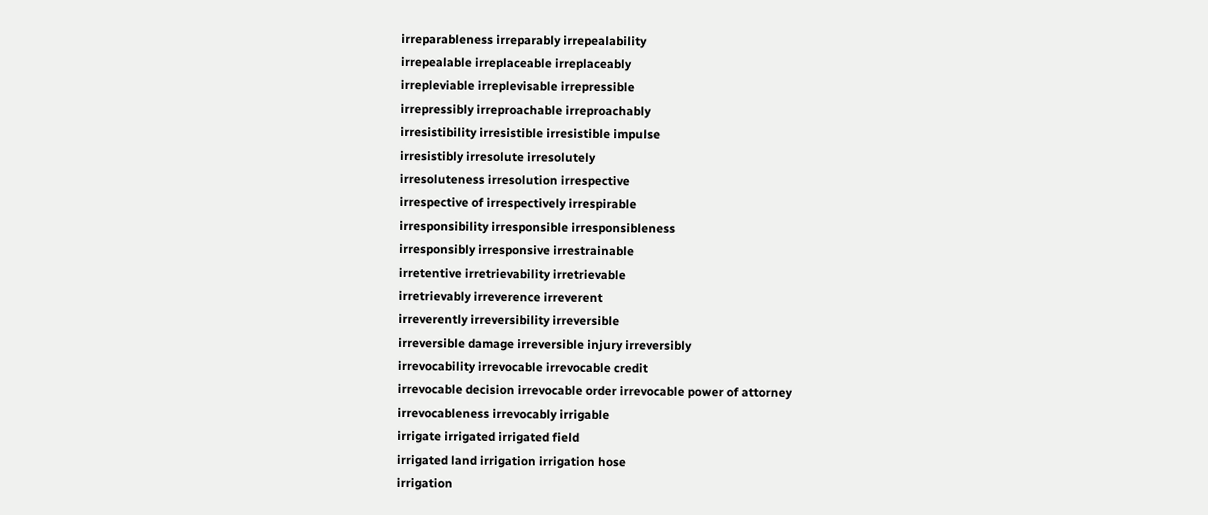irreparableness irreparably irrepealability
irrepealable irreplaceable irreplaceably
irrepleviable irreplevisable irrepressible
irrepressibly irreproachable irreproachably
irresistibility irresistible irresistible impulse
irresistibly irresolute irresolutely
irresoluteness irresolution irrespective
irrespective of irrespectively irrespirable
irresponsibility irresponsible irresponsibleness
irresponsibly irresponsive irrestrainable
irretentive irretrievability irretrievable
irretrievably irreverence irreverent
irreverently irreversibility irreversible
irreversible damage irreversible injury irreversibly
irrevocability irrevocable irrevocable credit
irrevocable decision irrevocable order irrevocable power of attorney
irrevocableness irrevocably irrigable
irrigate irrigated irrigated field
irrigated land irrigation irrigation hose
irrigation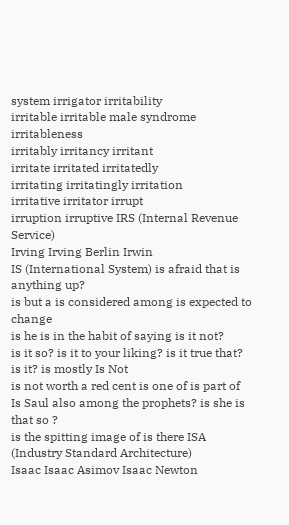system irrigator irritability
irritable irritable male syndrome irritableness
irritably irritancy irritant
irritate irritated irritatedly
irritating irritatingly irritation
irritative irritator irrupt
irruption irruptive IRS (Internal Revenue Service)
Irving Irving Berlin Irwin
IS (International System) is afraid that is anything up?
is but a is considered among is expected to change
is he is in the habit of saying is it not?
is it so? is it to your liking? is it true that?
is it? is mostly Is Not
is not worth a red cent is one of is part of
Is Saul also among the prophets? is she is that so ?
is the spitting image of is there ISA (Industry Standard Architecture)
Isaac Isaac Asimov Isaac Newton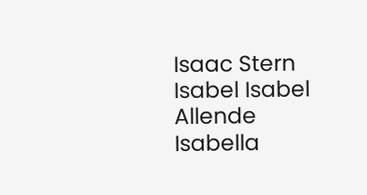Isaac Stern Isabel Isabel Allende
Isabella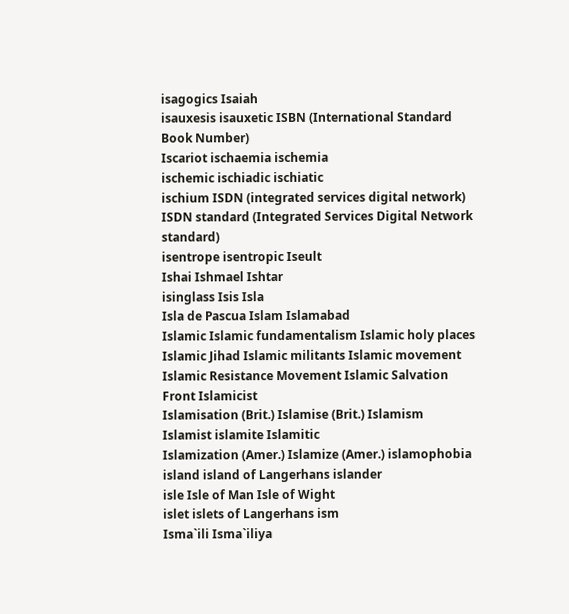isagogics Isaiah
isauxesis isauxetic ISBN (International Standard Book Number)
Iscariot ischaemia ischemia
ischemic ischiadic ischiatic
ischium ISDN (integrated services digital network) ISDN standard (Integrated Services Digital Network standard)
isentrope isentropic Iseult
Ishai Ishmael Ishtar
isinglass Isis Isla
Isla de Pascua Islam Islamabad
Islamic Islamic fundamentalism Islamic holy places
Islamic Jihad Islamic militants Islamic movement
Islamic Resistance Movement Islamic Salvation Front Islamicist
Islamisation (Brit.) Islamise (Brit.) Islamism
Islamist islamite Islamitic
Islamization (Amer.) Islamize (Amer.) islamophobia
island island of Langerhans islander
isle Isle of Man Isle of Wight
islet islets of Langerhans ism
Isma`ili Isma`iliya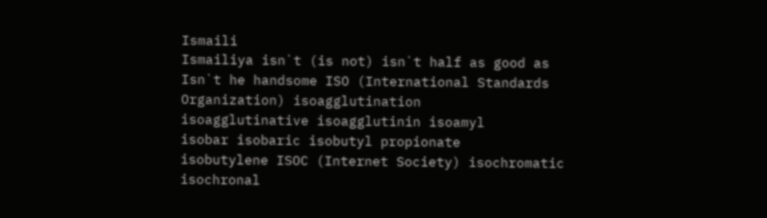Ismaili
Ismailiya isn`t (is not) isn`t half as good as
Isn`t he handsome ISO (International Standards Organization) isoagglutination
isoagglutinative isoagglutinin isoamyl
isobar isobaric isobutyl propionate
isobutylene ISOC (Internet Society) isochromatic
isochronal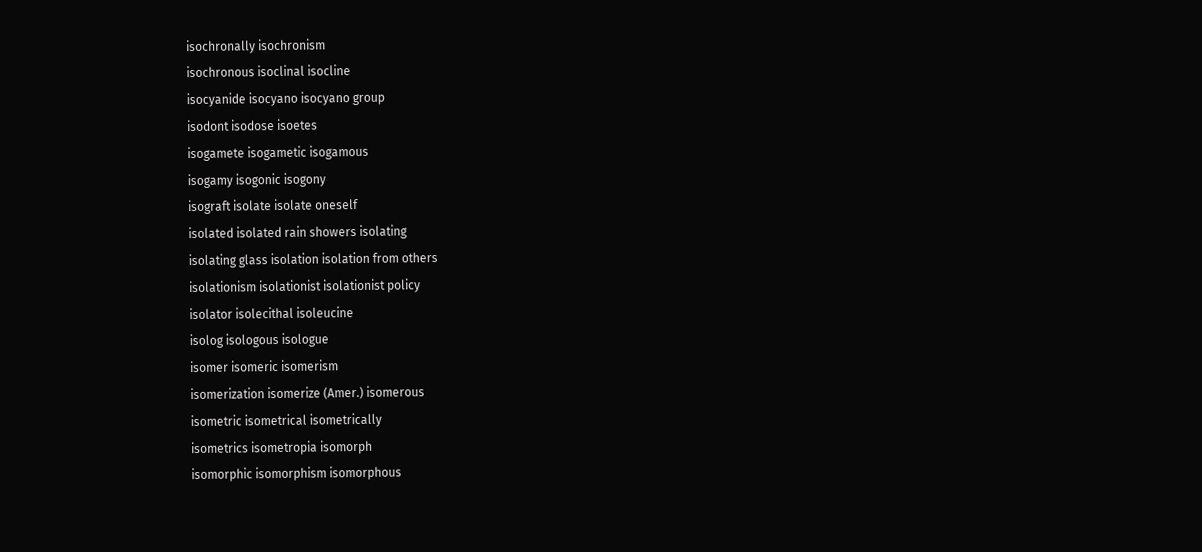isochronally isochronism
isochronous isoclinal isocline
isocyanide isocyano isocyano group
isodont isodose isoetes
isogamete isogametic isogamous
isogamy isogonic isogony
isograft isolate isolate oneself
isolated isolated rain showers isolating
isolating glass isolation isolation from others
isolationism isolationist isolationist policy
isolator isolecithal isoleucine
isolog isologous isologue
isomer isomeric isomerism
isomerization isomerize (Amer.) isomerous
isometric isometrical isometrically
isometrics isometropia isomorph
isomorphic isomorphism isomorphous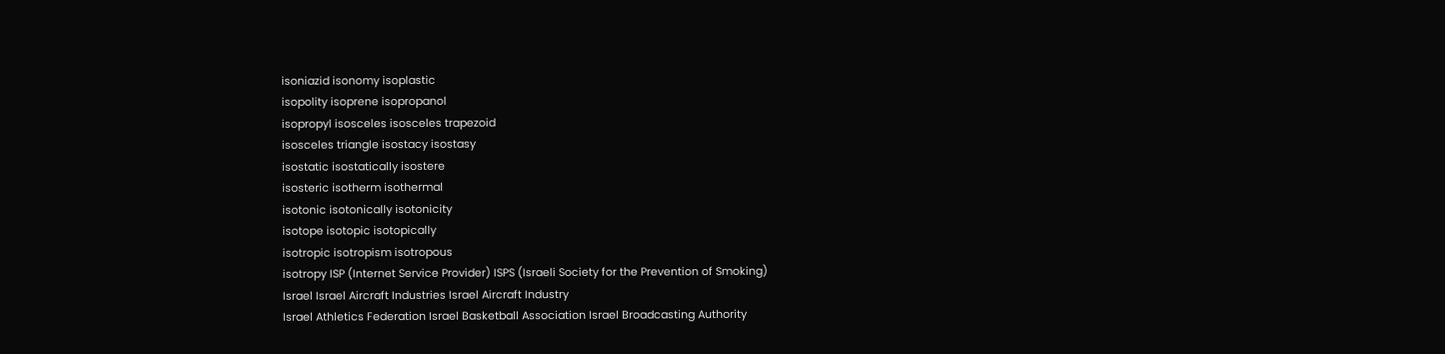isoniazid isonomy isoplastic
isopolity isoprene isopropanol
isopropyl isosceles isosceles trapezoid
isosceles triangle isostacy isostasy
isostatic isostatically isostere
isosteric isotherm isothermal
isotonic isotonically isotonicity
isotope isotopic isotopically
isotropic isotropism isotropous
isotropy ISP (Internet Service Provider) ISPS (Israeli Society for the Prevention of Smoking)
Israel Israel Aircraft Industries Israel Aircraft Industry
Israel Athletics Federation Israel Basketball Association Israel Broadcasting Authority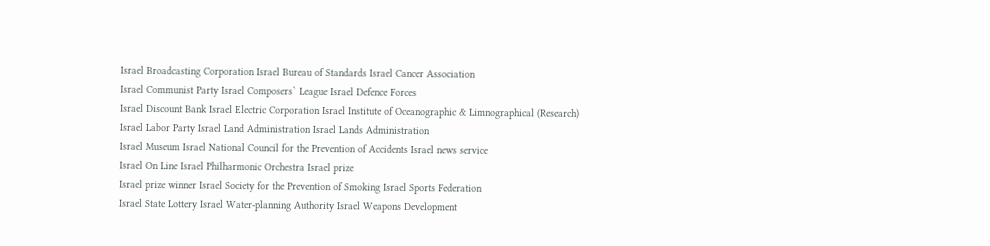Israel Broadcasting Corporation Israel Bureau of Standards Israel Cancer Association
Israel Communist Party Israel Composers` League Israel Defence Forces
Israel Discount Bank Israel Electric Corporation Israel Institute of Oceanographic & Limnographical (Research)
Israel Labor Party Israel Land Administration Israel Lands Administration
Israel Museum Israel National Council for the Prevention of Accidents Israel news service
Israel On Line Israel Philharmonic Orchestra Israel prize
Israel prize winner Israel Society for the Prevention of Smoking Israel Sports Federation
Israel State Lottery Israel Water-planning Authority Israel Weapons Development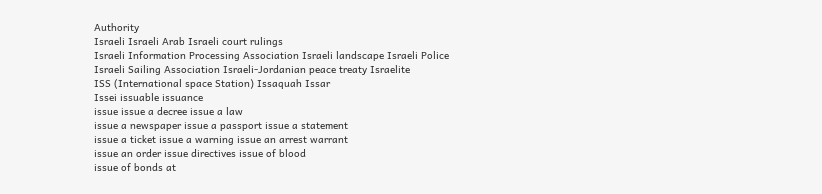Authority
Israeli Israeli Arab Israeli court rulings
Israeli Information Processing Association Israeli landscape Israeli Police
Israeli Sailing Association Israeli-Jordanian peace treaty Israelite
ISS (International space Station) Issaquah Issar
Issei issuable issuance
issue issue a decree issue a law
issue a newspaper issue a passport issue a statement
issue a ticket issue a warning issue an arrest warrant
issue an order issue directives issue of blood
issue of bonds at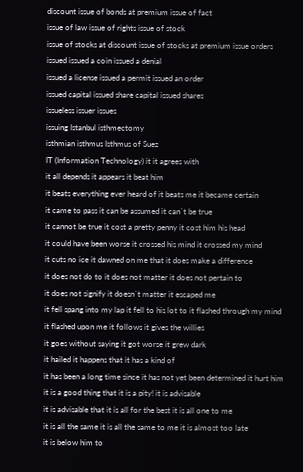discount issue of bonds at premium issue of fact
issue of law issue of rights issue of stock
issue of stocks at discount issue of stocks at premium issue orders
issued issued a coin issued a denial
issued a license issued a permit issued an order
issued capital issued share capital issued shares
issueless issuer issues
issuing Istanbul isthmectomy
isthmian isthmus Isthmus of Suez
IT (Information Technology) it it agrees with
it all depends it appears it beat him
it beats everything ever heard of it beats me it became certain
it came to pass it can be assumed it can`t be true
it cannot be true it cost a pretty penny it cost him his head
it could have been worse it crossed his mind it crossed my mind
it cuts no ice it dawned on me that it does make a difference
it does not do to it does not matter it does not pertain to
it does not signify it doesn`t matter it escaped me
it fell spang into my lap it fell to his lot to it flashed through my mind
it flashed upon me it follows it gives the willies
it goes without saying it got worse it grew dark
it hailed it happens that it has a kind of
it has been a long time since it has not yet been determined it hurt him
it is a good thing that it is a pity! it is advisable
it is advisable that it is all for the best it is all one to me
it is all the same it is all the same to me it is almost too late
it is below him to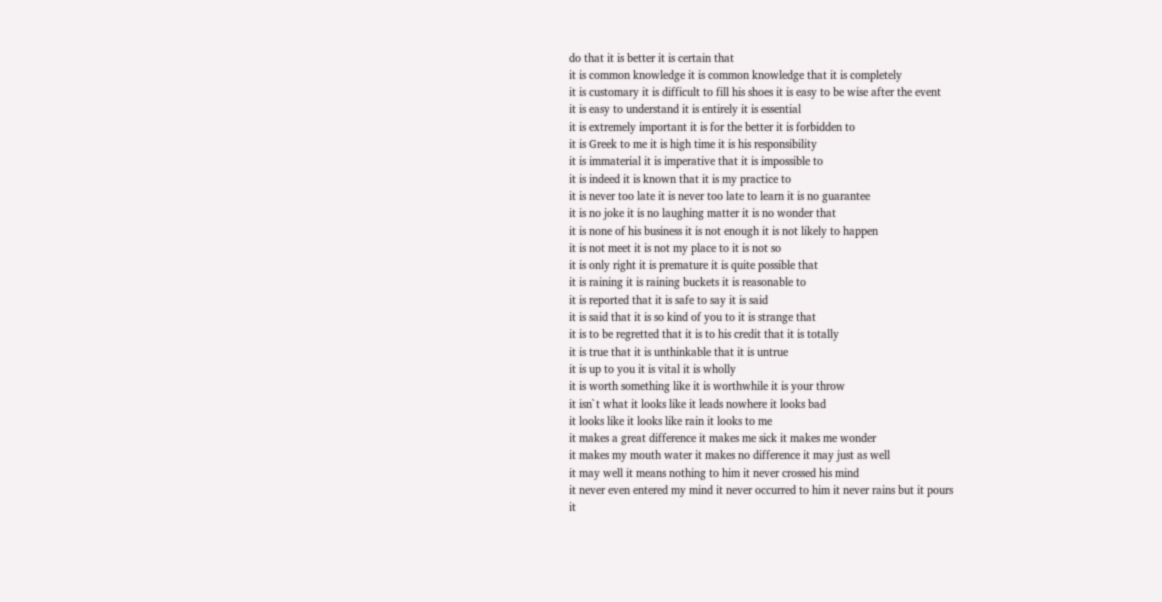do that it is better it is certain that
it is common knowledge it is common knowledge that it is completely
it is customary it is difficult to fill his shoes it is easy to be wise after the event
it is easy to understand it is entirely it is essential
it is extremely important it is for the better it is forbidden to
it is Greek to me it is high time it is his responsibility
it is immaterial it is imperative that it is impossible to
it is indeed it is known that it is my practice to
it is never too late it is never too late to learn it is no guarantee
it is no joke it is no laughing matter it is no wonder that
it is none of his business it is not enough it is not likely to happen
it is not meet it is not my place to it is not so
it is only right it is premature it is quite possible that
it is raining it is raining buckets it is reasonable to
it is reported that it is safe to say it is said
it is said that it is so kind of you to it is strange that
it is to be regretted that it is to his credit that it is totally
it is true that it is unthinkable that it is untrue
it is up to you it is vital it is wholly
it is worth something like it is worthwhile it is your throw
it isn`t what it looks like it leads nowhere it looks bad
it looks like it looks like rain it looks to me
it makes a great difference it makes me sick it makes me wonder
it makes my mouth water it makes no difference it may just as well
it may well it means nothing to him it never crossed his mind
it never even entered my mind it never occurred to him it never rains but it pours
it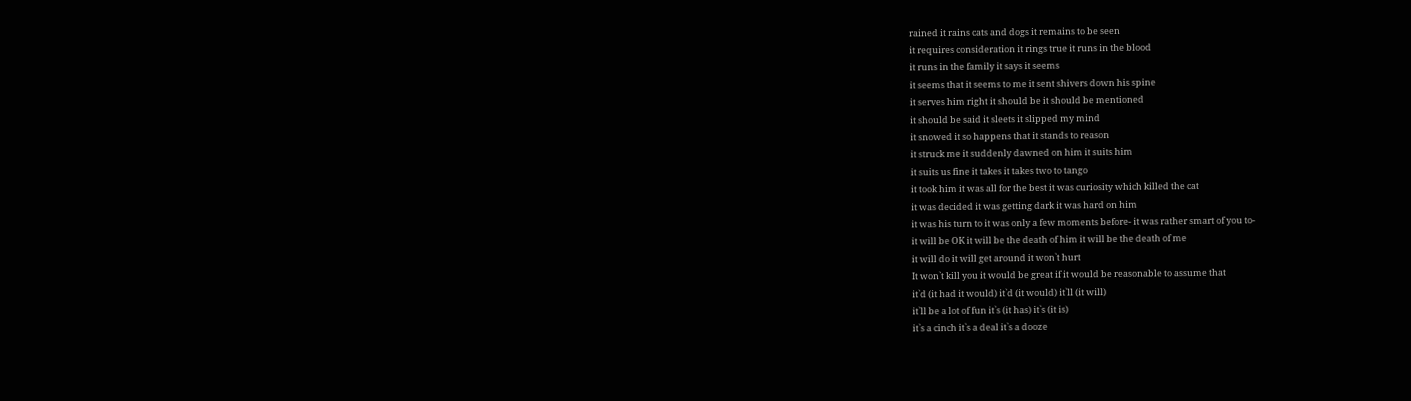rained it rains cats and dogs it remains to be seen
it requires consideration it rings true it runs in the blood
it runs in the family it says it seems
it seems that it seems to me it sent shivers down his spine
it serves him right it should be it should be mentioned
it should be said it sleets it slipped my mind
it snowed it so happens that it stands to reason
it struck me it suddenly dawned on him it suits him
it suits us fine it takes it takes two to tango
it took him it was all for the best it was curiosity which killed the cat
it was decided it was getting dark it was hard on him
it was his turn to it was only a few moments before- it was rather smart of you to-
it will be OK it will be the death of him it will be the death of me
it will do it will get around it won`t hurt
It won`t kill you it would be great if it would be reasonable to assume that
it`d (it had it would) it`d (it would) it`ll (it will)
it`ll be a lot of fun it`s (it has) it`s (it is)
it`s a cinch it`s a deal it`s a dooze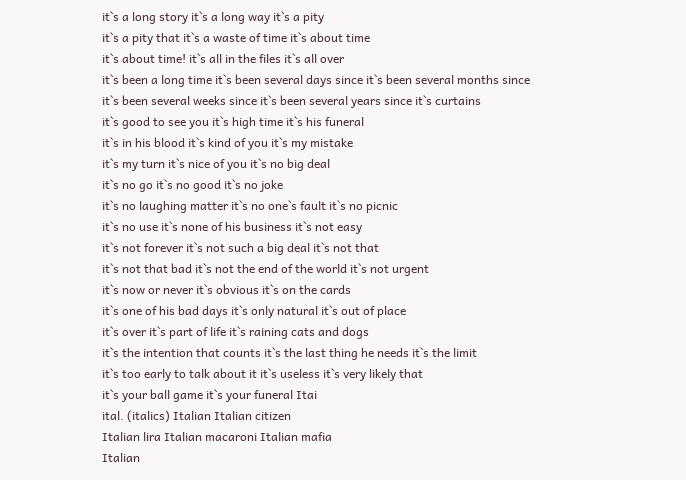it`s a long story it`s a long way it`s a pity
it`s a pity that it`s a waste of time it`s about time
it`s about time! it`s all in the files it`s all over
it`s been a long time it`s been several days since it`s been several months since
it`s been several weeks since it`s been several years since it`s curtains
it`s good to see you it`s high time it`s his funeral
it`s in his blood it`s kind of you it`s my mistake
it`s my turn it`s nice of you it`s no big deal
it`s no go it`s no good it`s no joke
it`s no laughing matter it`s no one`s fault it`s no picnic
it`s no use it`s none of his business it`s not easy
it`s not forever it`s not such a big deal it`s not that
it`s not that bad it`s not the end of the world it`s not urgent
it`s now or never it`s obvious it`s on the cards
it`s one of his bad days it`s only natural it`s out of place
it`s over it`s part of life it`s raining cats and dogs
it`s the intention that counts it`s the last thing he needs it`s the limit
it`s too early to talk about it it`s useless it`s very likely that
it`s your ball game it`s your funeral Itai
ital. (italics) Italian Italian citizen
Italian lira Italian macaroni Italian mafia
Italian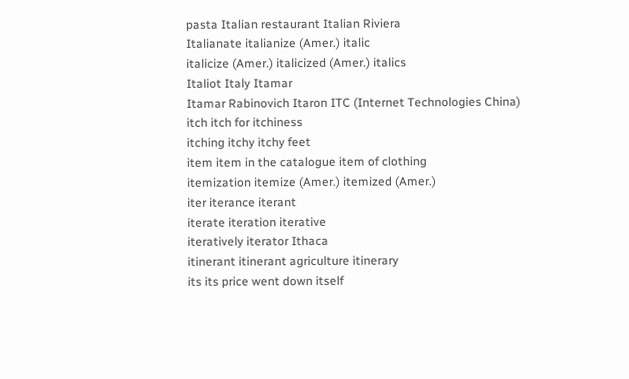pasta Italian restaurant Italian Riviera
Italianate italianize (Amer.) italic
italicize (Amer.) italicized (Amer.) italics
Italiot Italy Itamar
Itamar Rabinovich Itaron ITC (Internet Technologies China)
itch itch for itchiness
itching itchy itchy feet
item item in the catalogue item of clothing
itemization itemize (Amer.) itemized (Amer.)
iter iterance iterant
iterate iteration iterative
iteratively iterator Ithaca
itinerant itinerant agriculture itinerary
its its price went down itself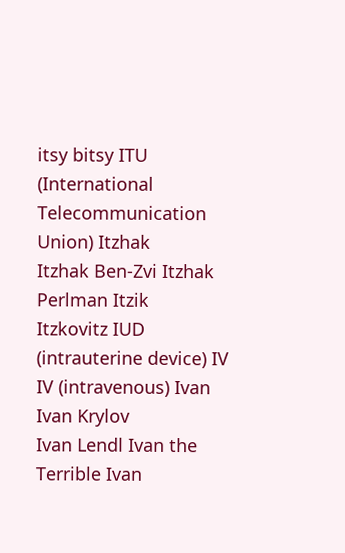itsy bitsy ITU (International Telecommunication Union) Itzhak
Itzhak Ben-Zvi Itzhak Perlman Itzik
Itzkovitz IUD (intrauterine device) IV
IV (intravenous) Ivan Ivan Krylov
Ivan Lendl Ivan the Terrible Ivan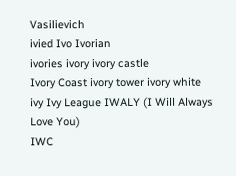Vasilievich
ivied Ivo Ivorian
ivories ivory ivory castle
Ivory Coast ivory tower ivory white
ivy Ivy League IWALY (I Will Always Love You)
IWC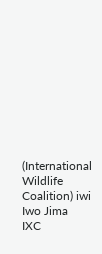(International Wildlife Coalition) iwi Iwo Jima
IXC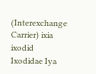(Interexchange Carrier) ixia ixodid
Ixodidae Iya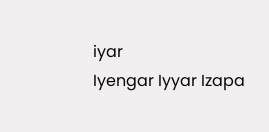iyar
Iyengar Iyyar Izapa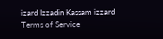izard Izzadin Kassam izzard
Terms of Service